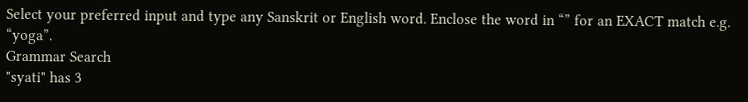Select your preferred input and type any Sanskrit or English word. Enclose the word in “” for an EXACT match e.g. “yoga”.
Grammar Search
"syati" has 3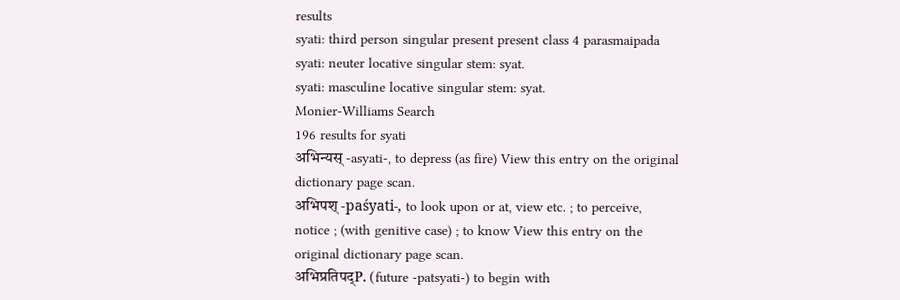results
syati: third person singular present present class 4 parasmaipada
syati: neuter locative singular stem: syat.
syati: masculine locative singular stem: syat.
Monier-Williams Search
196 results for syati
अभिन्यस् -asyati-, to depress (as fire) View this entry on the original dictionary page scan.
अभिपश् -paśyati-, to look upon or at, view etc. ; to perceive, notice ; (with genitive case) ; to know View this entry on the original dictionary page scan.
अभिप्रतिपद्P. (future -patsyati-) to begin with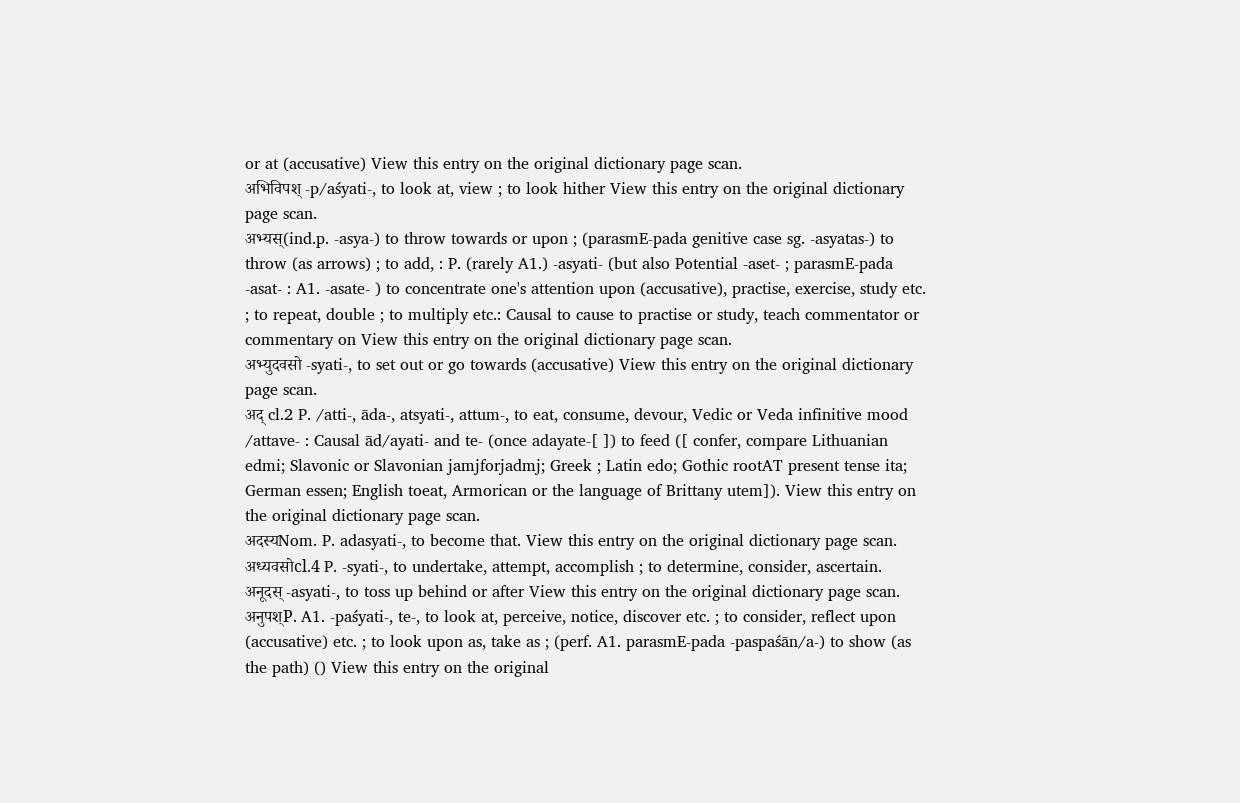or at (accusative) View this entry on the original dictionary page scan.
अभिविपश् -p/aśyati-, to look at, view ; to look hither View this entry on the original dictionary page scan.
अभ्यस्(ind.p. -asya-) to throw towards or upon ; (parasmE-pada genitive case sg. -asyatas-) to throw (as arrows) ; to add, : P. (rarely A1.) -asyati- (but also Potential -aset- ; parasmE-pada -asat- : A1. -asate- ) to concentrate one's attention upon (accusative), practise, exercise, study etc. ; to repeat, double ; to multiply etc.: Causal to cause to practise or study, teach commentator or commentary on View this entry on the original dictionary page scan.
अभ्युदवसो -syati-, to set out or go towards (accusative) View this entry on the original dictionary page scan.
अद् cl.2 P. /atti-, āda-, atsyati-, attum-, to eat, consume, devour, Vedic or Veda infinitive mood /attave- : Causal ād/ayati- and te- (once adayate-[ ]) to feed ([ confer, compare Lithuanian edmi; Slavonic or Slavonian jamjforjadmj; Greek ; Latin edo; Gothic rootAT present tense ita; German essen; English toeat, Armorican or the language of Brittany utem]). View this entry on the original dictionary page scan.
अदस्यNom. P. adasyati-, to become that. View this entry on the original dictionary page scan.
अध्यवसोcl.4 P. -syati-, to undertake, attempt, accomplish ; to determine, consider, ascertain.
अनूदस् -asyati-, to toss up behind or after View this entry on the original dictionary page scan.
अनुपश्P. A1. -paśyati-, te-, to look at, perceive, notice, discover etc. ; to consider, reflect upon (accusative) etc. ; to look upon as, take as ; (perf. A1. parasmE-pada -paspaśān/a-) to show (as the path) () View this entry on the original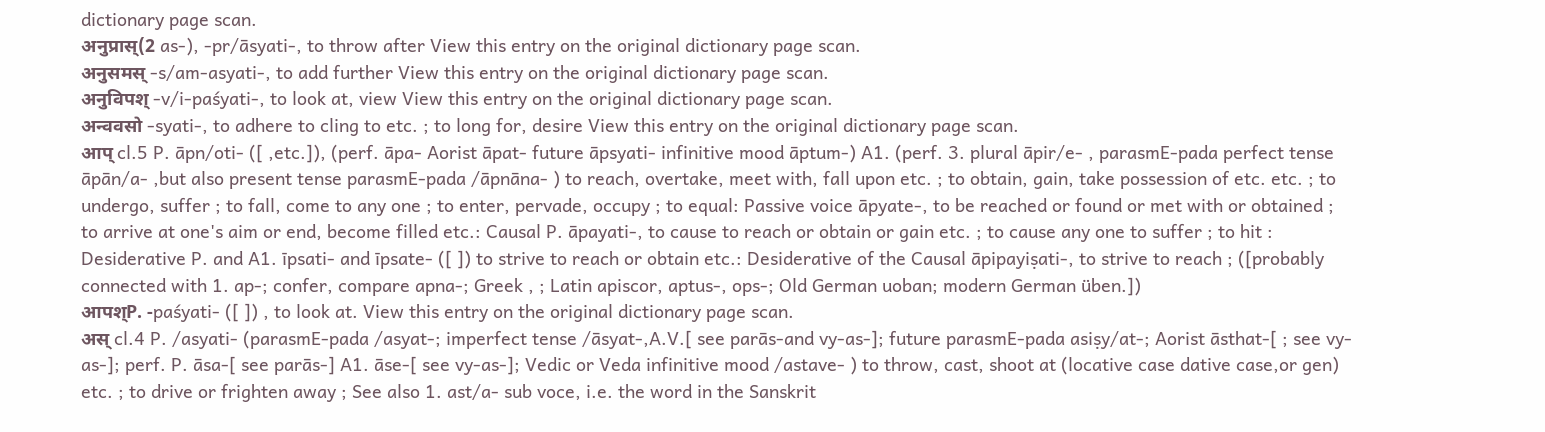dictionary page scan.
अनुप्रास्(2 as-), -pr/āsyati-, to throw after View this entry on the original dictionary page scan.
अनुसमस् -s/am-asyati-, to add further View this entry on the original dictionary page scan.
अनुविपश् -v/i-paśyati-, to look at, view View this entry on the original dictionary page scan.
अन्ववसो -syati-, to adhere to cling to etc. ; to long for, desire View this entry on the original dictionary page scan.
आप् cl.5 P. āpn/oti- ([ ,etc.]), (perf. āpa- Aorist āpat- future āpsyati- infinitive mood āptum-) A1. (perf. 3. plural āpir/e- , parasmE-pada perfect tense āpān/a- ,but also present tense parasmE-pada /āpnāna- ) to reach, overtake, meet with, fall upon etc. ; to obtain, gain, take possession of etc. etc. ; to undergo, suffer ; to fall, come to any one ; to enter, pervade, occupy ; to equal: Passive voice āpyate-, to be reached or found or met with or obtained ; to arrive at one's aim or end, become filled etc.: Causal P. āpayati-, to cause to reach or obtain or gain etc. ; to cause any one to suffer ; to hit : Desiderative P. and A1. īpsati- and īpsate- ([ ]) to strive to reach or obtain etc.: Desiderative of the Causal āpipayiṣati-, to strive to reach ; ([probably connected with 1. ap-; confer, compare apna-; Greek , ; Latin apiscor, aptus-, ops-; Old German uoban; modern German üben.])
आपश्P. -paśyati- ([ ]) , to look at. View this entry on the original dictionary page scan.
अस् cl.4 P. /asyati- (parasmE-pada /asyat-; imperfect tense /āsyat-,A.V.[ see parās-and vy-as-]; future parasmE-pada asiṣy/at-; Aorist āsthat-[ ; see vy-as-]; perf. P. āsa-[ see parās-] A1. āse-[ see vy-as-]; Vedic or Veda infinitive mood /astave- ) to throw, cast, shoot at (locative case dative case,or gen) etc. ; to drive or frighten away ; See also 1. ast/a- sub voce, i.e. the word in the Sanskrit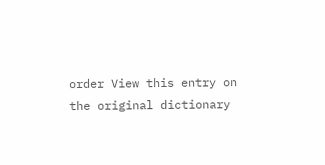order View this entry on the original dictionary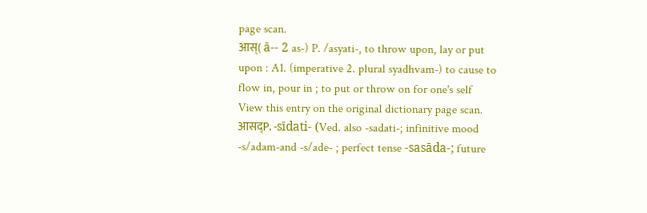page scan.
आस्( ā-- 2 as-) P. /asyati-, to throw upon, lay or put upon : A1. (imperative 2. plural syadhvam-) to cause to flow in, pour in ; to put or throw on for one's self View this entry on the original dictionary page scan.
आसद्P. -sīdati- (Ved. also -sadati-; infinitive mood -s/adam-and -s/ade- ; perfect tense -sasāda-; future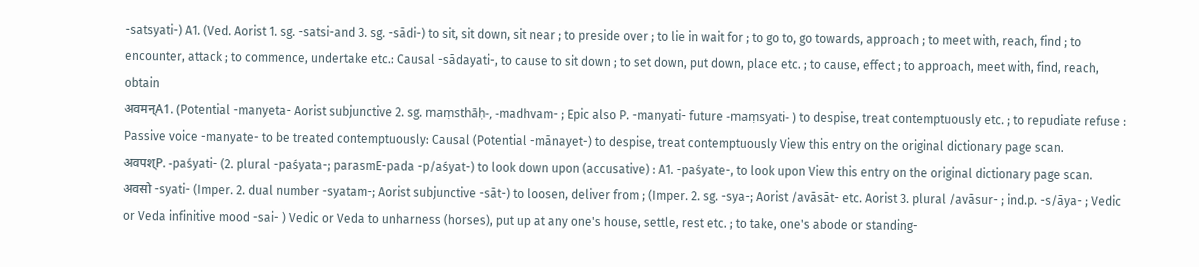-satsyati-) A1. (Ved. Aorist 1. sg. -satsi-and 3. sg. -sādi-) to sit, sit down, sit near ; to preside over ; to lie in wait for ; to go to, go towards, approach ; to meet with, reach, find ; to encounter, attack ; to commence, undertake etc.: Causal -sādayati-, to cause to sit down ; to set down, put down, place etc. ; to cause, effect ; to approach, meet with, find, reach, obtain
अवमन्A1. (Potential -manyeta- Aorist subjunctive 2. sg. maṃsthāḥ-, -madhvam- ; Epic also P. -manyati- future -maṃsyati- ) to despise, treat contemptuously etc. ; to repudiate refuse : Passive voice -manyate- to be treated contemptuously: Causal (Potential -mānayet-) to despise, treat contemptuously View this entry on the original dictionary page scan.
अवपश्P. -paśyati- (2. plural -paśyata-; parasmE-pada -p/aśyat-) to look down upon (accusative) : A1. -paśyate-, to look upon View this entry on the original dictionary page scan.
अवसो -syati- (Imper. 2. dual number -syatam-; Aorist subjunctive -sāt-) to loosen, deliver from ; (Imper. 2. sg. -sya-; Aorist /avāsāt- etc. Aorist 3. plural /avāsur- ; ind.p. -s/āya- ; Vedic or Veda infinitive mood -sai- ) Vedic or Veda to unharness (horses), put up at any one's house, settle, rest etc. ; to take, one's abode or standing-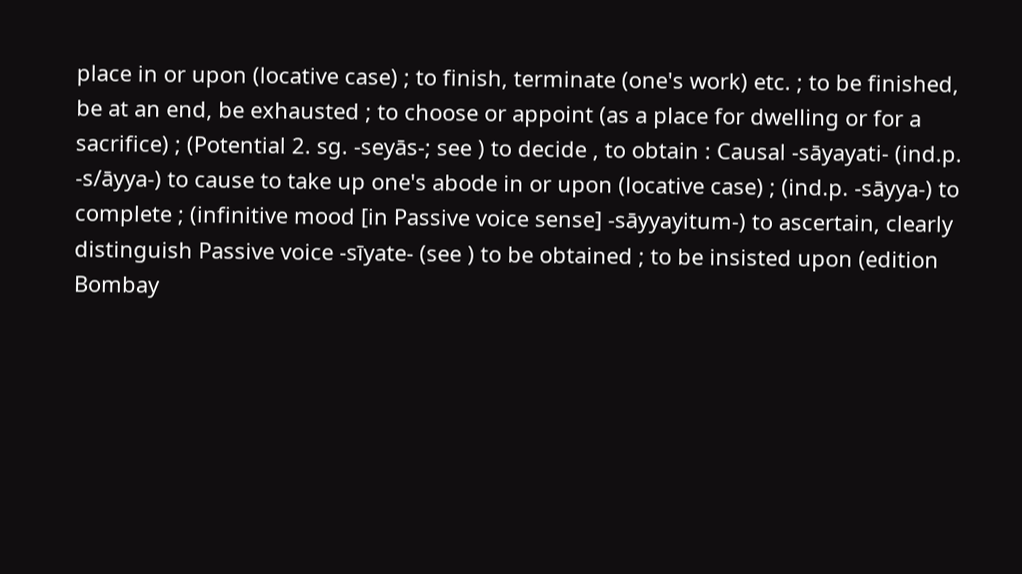place in or upon (locative case) ; to finish, terminate (one's work) etc. ; to be finished, be at an end, be exhausted ; to choose or appoint (as a place for dwelling or for a sacrifice) ; (Potential 2. sg. -seyās-; see ) to decide , to obtain : Causal -sāyayati- (ind.p. -s/āyya-) to cause to take up one's abode in or upon (locative case) ; (ind.p. -sāyya-) to complete ; (infinitive mood [in Passive voice sense] -sāyyayitum-) to ascertain, clearly distinguish Passive voice -sīyate- (see ) to be obtained ; to be insisted upon (edition Bombay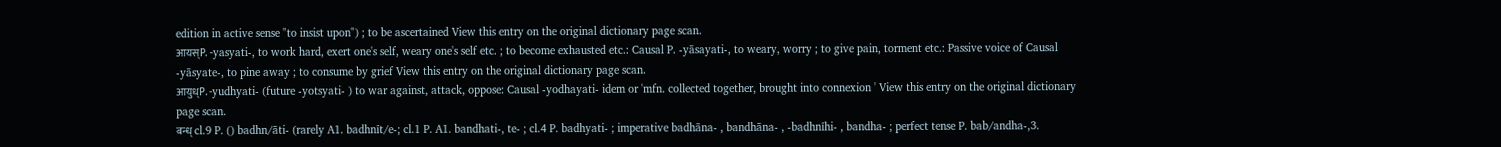edition in active sense "to insist upon") ; to be ascertained View this entry on the original dictionary page scan.
आयस्P. -yasyati-, to work hard, exert one's self, weary one's self etc. ; to become exhausted etc.: Causal P. -yāsayati-, to weary, worry ; to give pain, torment etc.: Passive voice of Causal -yāsyate-, to pine away ; to consume by grief View this entry on the original dictionary page scan.
आयुध्P. -yudhyati- (future -yotsyati- ) to war against, attack, oppose: Causal -yodhayati- idem or 'mfn. collected together, brought into connexion ' View this entry on the original dictionary page scan.
बन्ध् cl.9 P. () badhn/āti- (rarely A1. badhnīt/e-; cl.1 P. A1. bandhati-, te- ; cl.4 P. badhyati- ; imperative badhāna- , bandhāna- , -badhnīhi- , bandha- ; perfect tense P. bab/andha-,3.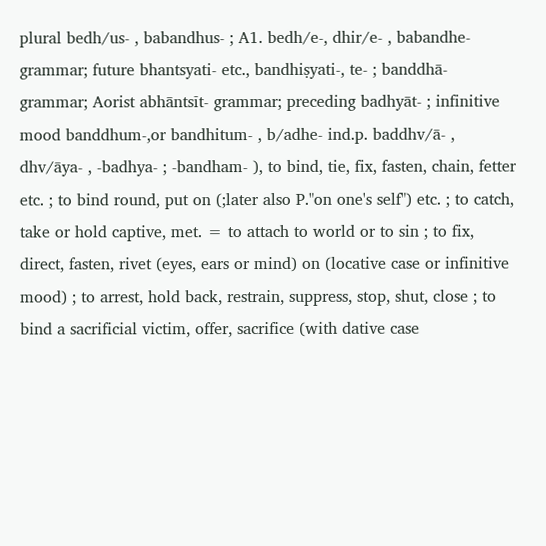plural bedh/us- , babandhus- ; A1. bedh/e-, dhir/e- , babandhe- grammar; future bhantsyati- etc., bandhiṣyati-, te- ; banddhā- grammar; Aorist abhāntsīt- grammar; preceding badhyāt- ; infinitive mood banddhum-,or bandhitum- , b/adhe- ind.p. baddhv/ā- , dhv/āya- , -badhya- ; -bandham- ), to bind, tie, fix, fasten, chain, fetter etc. ; to bind round, put on (;later also P."on one's self") etc. ; to catch, take or hold captive, met. = to attach to world or to sin ; to fix, direct, fasten, rivet (eyes, ears or mind) on (locative case or infinitive mood) ; to arrest, hold back, restrain, suppress, stop, shut, close ; to bind a sacrificial victim, offer, sacrifice (with dative case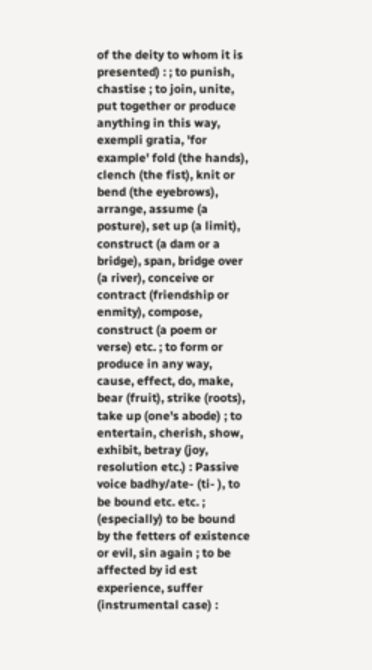of the deity to whom it is presented) : ; to punish, chastise ; to join, unite, put together or produce anything in this way, exempli gratia, 'for example' fold (the hands), clench (the fist), knit or bend (the eyebrows), arrange, assume (a posture), set up (a limit), construct (a dam or a bridge), span, bridge over (a river), conceive or contract (friendship or enmity), compose, construct (a poem or verse) etc. ; to form or produce in any way, cause, effect, do, make, bear (fruit), strike (roots), take up (one's abode) ; to entertain, cherish, show, exhibit, betray (joy, resolution etc.) : Passive voice badhy/ate- (ti- ), to be bound etc. etc. ; (especially) to be bound by the fetters of existence or evil, sin again ; to be affected by id est experience, suffer (instrumental case) :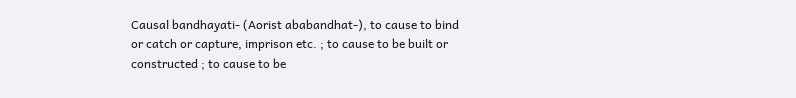Causal bandhayati- (Aorist ababandhat-), to cause to bind or catch or capture, imprison etc. ; to cause to be built or constructed ; to cause to be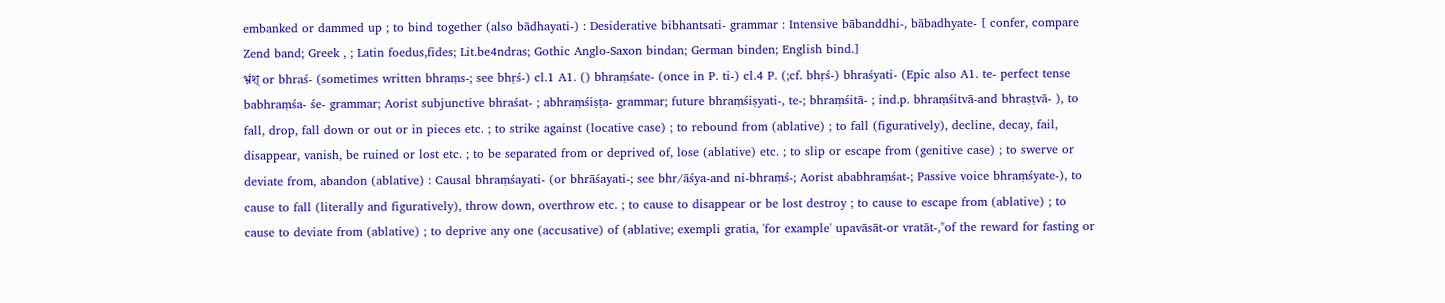embanked or dammed up ; to bind together (also bādhayati-) : Desiderative bibhantsati- grammar : Intensive bābanddhi-, bābadhyate- [ confer, compare Zend band; Greek , ; Latin foedus,fides; Lit.be4ndras; Gothic Anglo-Saxon bindan; German binden; English bind.]
भ्रंश् or bhraś- (sometimes written bhraṃs-; see bhṛś-) cl.1 A1. () bhraṃśate- (once in P. ti-) cl.4 P. (;cf. bhṛś-) bhraśyati- (Epic also A1. te- perfect tense babhraṃśa- śe- grammar; Aorist subjunctive bhraśat- ; abhraṃśiṣṭa- grammar; future bhraṃśiṣyati-, te-; bhraṃśitā- ; ind.p. bhraṃśitvā-and bhraṣṭvā- ), to fall, drop, fall down or out or in pieces etc. ; to strike against (locative case) ; to rebound from (ablative) ; to fall (figuratively), decline, decay, fail, disappear, vanish, be ruined or lost etc. ; to be separated from or deprived of, lose (ablative) etc. ; to slip or escape from (genitive case) ; to swerve or deviate from, abandon (ablative) : Causal bhraṃśayati- (or bhrāśayati-; see bhr/āśya-and ni-bhraṃś-; Aorist ababhraṃśat-; Passive voice bhraṃśyate-), to cause to fall (literally and figuratively), throw down, overthrow etc. ; to cause to disappear or be lost destroy ; to cause to escape from (ablative) ; to cause to deviate from (ablative) ; to deprive any one (accusative) of (ablative; exempli gratia, 'for example' upavāsāt-or vratāt-,"of the reward for fasting or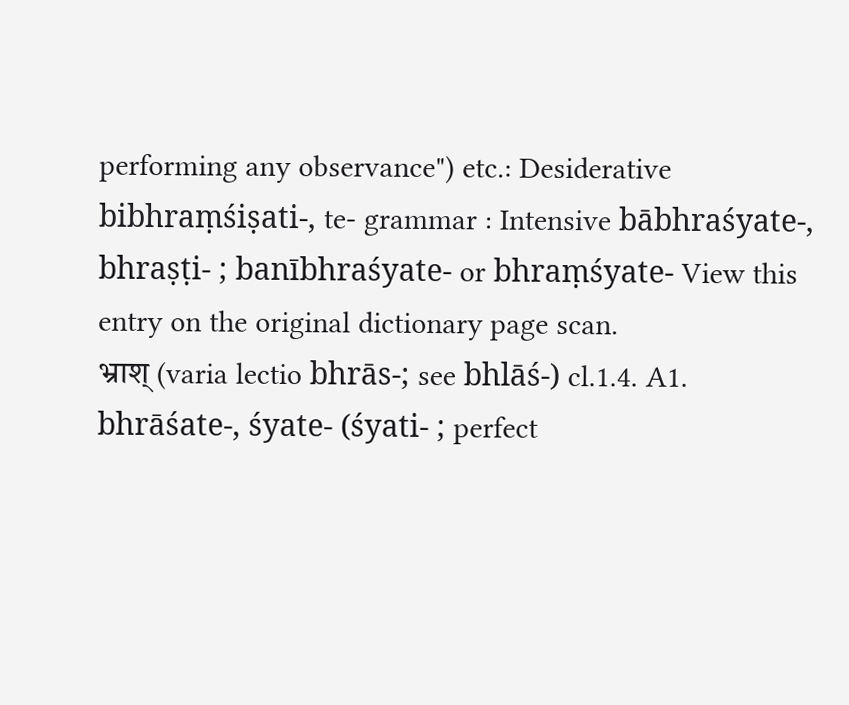performing any observance") etc.: Desiderative bibhraṃśiṣati-, te- grammar : Intensive bābhraśyate-, bhraṣṭi- ; banībhraśyate- or bhraṃśyate- View this entry on the original dictionary page scan.
भ्राश् (varia lectio bhrās-; see bhlāś-) cl.1.4. A1. bhrāśate-, śyate- (śyati- ; perfect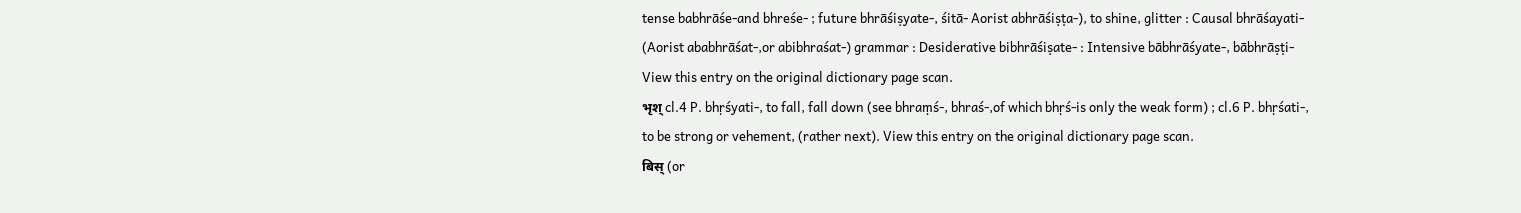tense babhrāśe-and bhreśe- ; future bhrāśiṣyate-, śitā- Aorist abhrāśiṣṭa-), to shine, glitter : Causal bhrāśayati- (Aorist ababhrāśat-,or abibhraśat-) grammar : Desiderative bibhrāśiṣate- : Intensive bābhrāśyate-, bābhrāṣṭi- View this entry on the original dictionary page scan.
भृश् cl.4 P. bhṛśyati-, to fall, fall down (see bhraṃś-, bhraś-,of which bhṛś-is only the weak form) ; cl.6 P. bhṛśati-, to be strong or vehement, (rather next). View this entry on the original dictionary page scan.
बिस् (or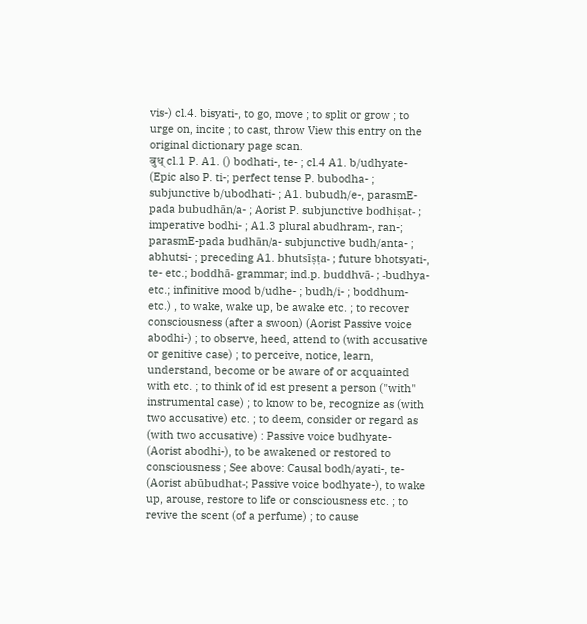vis-) cl.4. bisyati-, to go, move ; to split or grow ; to urge on, incite ; to cast, throw View this entry on the original dictionary page scan.
बुध् cl.1 P. A1. () bodhati-, te- ; cl.4 A1. b/udhyate- (Epic also P. ti-; perfect tense P. bubodha- ; subjunctive b/ubodhati- ; A1. bubudh/e-, parasmE-pada bubudhān/a- ; Aorist P. subjunctive bodhiṣat- ; imperative bodhi- ; A1.3 plural abudhram-, ran-; parasmE-pada budhān/a- subjunctive budh/anta- ; abhutsi- ; preceding A1. bhutsīṣṭa- ; future bhotsyati-, te- etc.; boddhā- grammar; ind.p. buddhvā- ; -budhya- etc.; infinitive mood b/udhe- ; budh/i- ; boddhum- etc.) , to wake, wake up, be awake etc. ; to recover consciousness (after a swoon) (Aorist Passive voice abodhi-) ; to observe, heed, attend to (with accusative or genitive case) ; to perceive, notice, learn, understand, become or be aware of or acquainted with etc. ; to think of id est present a person ("with" instrumental case) ; to know to be, recognize as (with two accusative) etc. ; to deem, consider or regard as (with two accusative) : Passive voice budhyate- (Aorist abodhi-), to be awakened or restored to consciousness ; See above: Causal bodh/ayati-, te- (Aorist abūbudhat-; Passive voice bodhyate-), to wake up, arouse, restore to life or consciousness etc. ; to revive the scent (of a perfume) ; to cause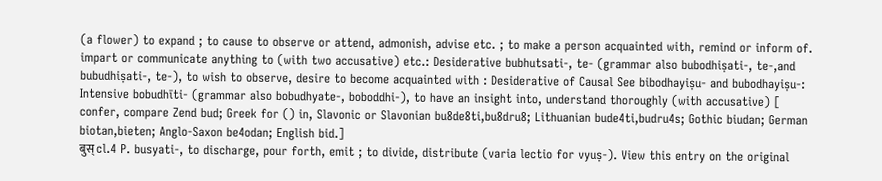(a flower) to expand ; to cause to observe or attend, admonish, advise etc. ; to make a person acquainted with, remind or inform of. impart or communicate anything to (with two accusative) etc.: Desiderative bubhutsati-, te- (grammar also bubodhiṣati-, te-,and bubudhiṣati-, te-), to wish to observe, desire to become acquainted with : Desiderative of Causal See bibodhayiṣu- and bubodhayiṣu-: Intensive bobudhīti- (grammar also bobudhyate-, boboddhi-), to have an insight into, understand thoroughly (with accusative) [ confer, compare Zend bud; Greek for () in, Slavonic or Slavonian bu8de8ti,bu8dru8; Lithuanian bude4ti,budru4s; Gothic biudan; German biotan,bieten; Anglo-Saxon be4odan; English bid.]
बुस् cl.4 P. busyati-, to discharge, pour forth, emit ; to divide, distribute (varia lectio for vyuṣ-). View this entry on the original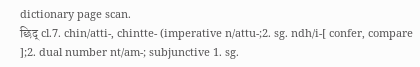dictionary page scan.
छिद् cl.7. chin/atti-, chintte- (imperative n/attu-;2. sg. ndh/i-[ confer, compare ];2. dual number nt/am-; subjunctive 1. sg.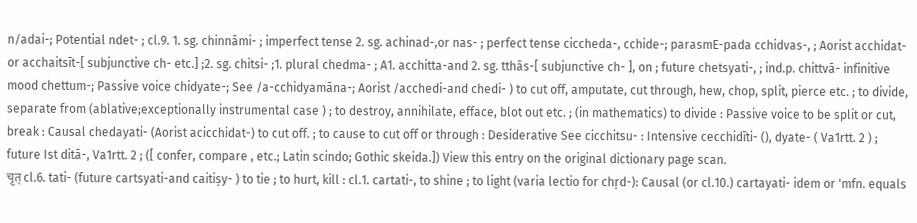n/adai-; Potential ndet- ; cl.9. 1. sg. chinnāmi- ; imperfect tense 2. sg. achinad-,or nas- ; perfect tense ciccheda-, cchide-; parasmE-pada cchidvas-, ; Aorist acchidat-or acchaitsīt-[ subjunctive ch- etc.] ;2. sg. chitsi- ;1. plural chedma- ; A1. acchitta-and 2. sg. tthās-[ subjunctive ch- ], on ; future chetsyati-, ; ind.p. chittvā- infinitive mood chettum-; Passive voice chidyate-; See /a-cchidyamāna-; Aorist /acchedi-and chedi- ) to cut off, amputate, cut through, hew, chop, split, pierce etc. ; to divide, separate from (ablative;exceptionally instrumental case ) ; to destroy, annihilate, efface, blot out etc. ; (in mathematics) to divide : Passive voice to be split or cut, break : Causal chedayati- (Aorist acicchidat-) to cut off. ; to cause to cut off or through : Desiderative See cicchitsu- : Intensive cecchidīti- (), dyate- ( Va1rtt. 2 ) ; future Ist ditā-, Va1rtt. 2 ; ([ confer, compare , etc.; Latin scindo; Gothic skeida.]) View this entry on the original dictionary page scan.
चृत् cl.6. tati- (future cartsyati-and caitiṣy- ) to tie ; to hurt, kill : cl.1. cartati-, to shine ; to light (varia lectio for chṛd-): Causal (or cl.10.) cartayati- idem or 'mfn. equals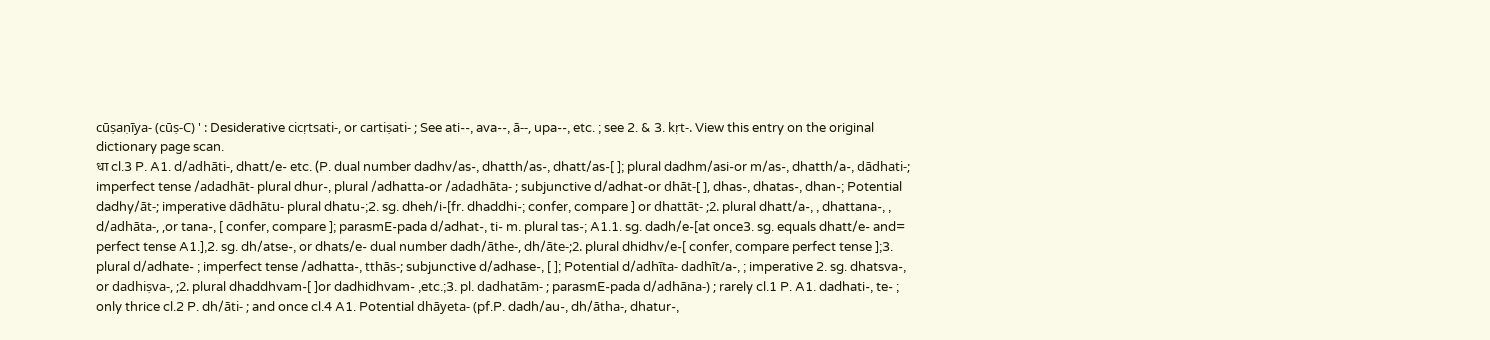cūṣaṇīya- (cūṣ-C) ' : Desiderative cicṛtsati-, or cartiṣati- ; See ati--, ava--, ā--, upa--, etc. ; see 2. & 3. kṛt-. View this entry on the original dictionary page scan.
धा cl.3 P. A1. d/adhāti-, dhatt/e- etc. (P. dual number dadhv/as-, dhatth/as-, dhatt/as-[ ]; plural dadhm/asi-or m/as-, dhatth/a-, dādhati-; imperfect tense /adadhāt- plural dhur-, plural /adhatta-or /adadhāta- ; subjunctive d/adhat-or dhāt-[ ], dhas-, dhatas-, dhan-; Potential dadhy/āt-; imperative dādhātu- plural dhatu-;2. sg. dheh/i-[fr. dhaddhi-; confer, compare ] or dhattāt- ;2. plural dhatt/a-, , dhattana-, , d/adhāta-, ,or tana-, [ confer, compare ]; parasmE-pada d/adhat-, ti- m. plural tas-; A1.1. sg. dadh/e-[at once3. sg. equals dhatt/e- and= perfect tense A1.],2. sg. dh/atse-, or dhats/e- dual number dadh/āthe-, dh/āte-;2. plural dhidhv/e-[ confer, compare perfect tense ];3. plural d/adhate- ; imperfect tense /adhatta-, tthās-; subjunctive d/adhase-, [ ]; Potential d/adhīta- dadhīt/a-, ; imperative 2. sg. dhatsva-, or dadhiṣva-, ;2. plural dhaddhvam-[ ]or dadhidhvam- ,etc.;3. pl. dadhatām- ; parasmE-pada d/adhāna-) ; rarely cl.1 P. A1. dadhati-, te- ; only thrice cl.2 P. dh/āti- ; and once cl.4 A1. Potential dhāyeta- (pf.P. dadh/au-, dh/ātha-, dhatur-,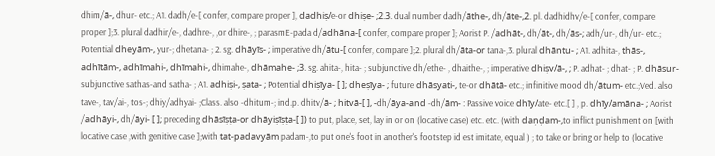dhim/ā-, dhur- etc.; A1. dadh/e-[ confer, compare proper ], dadhiṣ/e-or dhiṣe- ;2.3. dual number dadh/āthe-, dh/āte-,2. pl. dadhidhv/e-[ confer, compare proper ];3. plural dadhir/e-, dadhre-, ,or dhire-, ; parasmE-pada d/adhāna-[ confer, compare proper ]; Aorist P. /adhāt-, dh/āt-, dh/ās-; adh/ur-, dh/ur- etc.; Potential dheyām-, yur-; dhetana- ; 2. sg. dhāyīs- ; imperative dh/ātu-[ confer, compare ];2. plural dh/āta-or tana-,3. plural dhāntu- ; A1. adhita-, thās-, adhītām-, adhīmahi-, dhīmahi-, dhimahe-, dhāmahe- ;3. sg. ahita-, hita- ; subjunctive dh/ethe- , dhaithe-, ; imperative dhiṣv/ā-, ; P. adhat- ; dhat- ; P. dhāsur- subjunctive sathas-and satha- ; A1. adhiṣi-, ṣata- ; Potential dhiṣīya- [ ]; dheṣīya- ; future dhāsyati-, te-or dhātā- etc.; infinitive mood dh/ātum- etc.;Ved. also tave-, tav/ai-, tos-; dhiy/adhyai- ;Class. also -dhitum-; ind.p. dhitv/ā- ; hitvā-[ ], -dh/āya-and -dh/ām- : Passive voice dhīy/ate- etc.[ ] , p. dhīy/amāna- ; Aorist /adhāyi-, dh/āyi- [ ]; preceding dhāsīṣṭa-or dhāyiṣīṣṭa-[ ]) to put, place, set, lay in or on (locative case) etc. etc. (with daṇḍam-,to inflict punishment on [with locative case ,with genitive case ];with tat-padavyām padam-,to put one's foot in another's footstep id est imitate, equal ) ; to take or bring or help to (locative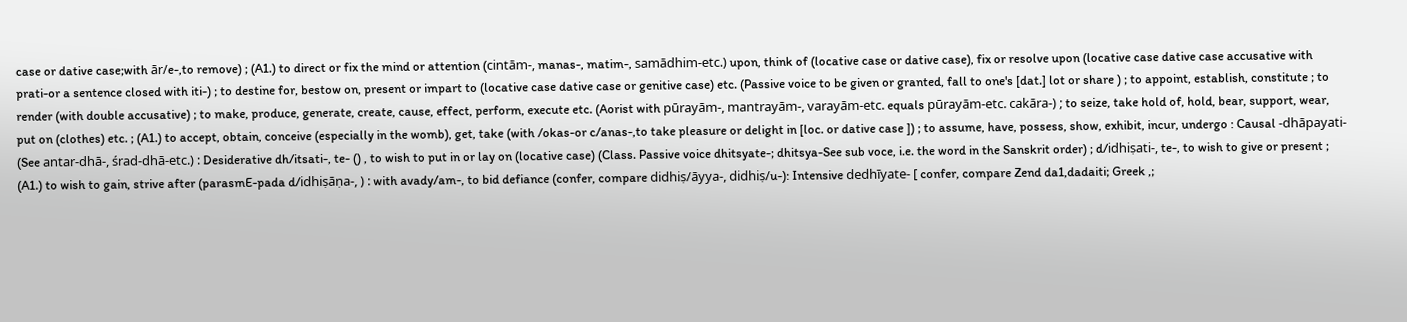case or dative case;with ār/e-,to remove) ; (A1.) to direct or fix the mind or attention (cintām-, manas-, matim-, samādhim-etc.) upon, think of (locative case or dative case), fix or resolve upon (locative case dative case accusative with prati-or a sentence closed with iti-) ; to destine for, bestow on, present or impart to (locative case dative case or genitive case) etc. (Passive voice to be given or granted, fall to one's [dat.] lot or share ) ; to appoint, establish, constitute ; to render (with double accusative) ; to make, produce, generate, create, cause, effect, perform, execute etc. (Aorist with pūrayām-, mantrayām-, varayām-etc. equals pūrayām-etc. cakāra-) ; to seize, take hold of, hold, bear, support, wear, put on (clothes) etc. ; (A1.) to accept, obtain, conceive (especially in the womb), get, take (with /okas-or c/anas-,to take pleasure or delight in [loc. or dative case ]) ; to assume, have, possess, show, exhibit, incur, undergo : Causal -dhāpayati- (See antar-dhā-, śrad-dhā-etc.) : Desiderative dh/itsati-, te- () , to wish to put in or lay on (locative case) (Class. Passive voice dhitsyate-; dhitsya-See sub voce, i.e. the word in the Sanskrit order) ; d/idhiṣati-, te-, to wish to give or present ; (A1.) to wish to gain, strive after (parasmE-pada d/idhiṣāṇa-, ) : with avady/am-, to bid defiance (confer, compare didhiṣ/āyya-, didhiṣ/u-): Intensive dedhīyate- [ confer, compare Zend da1,dadaiti; Greek ,;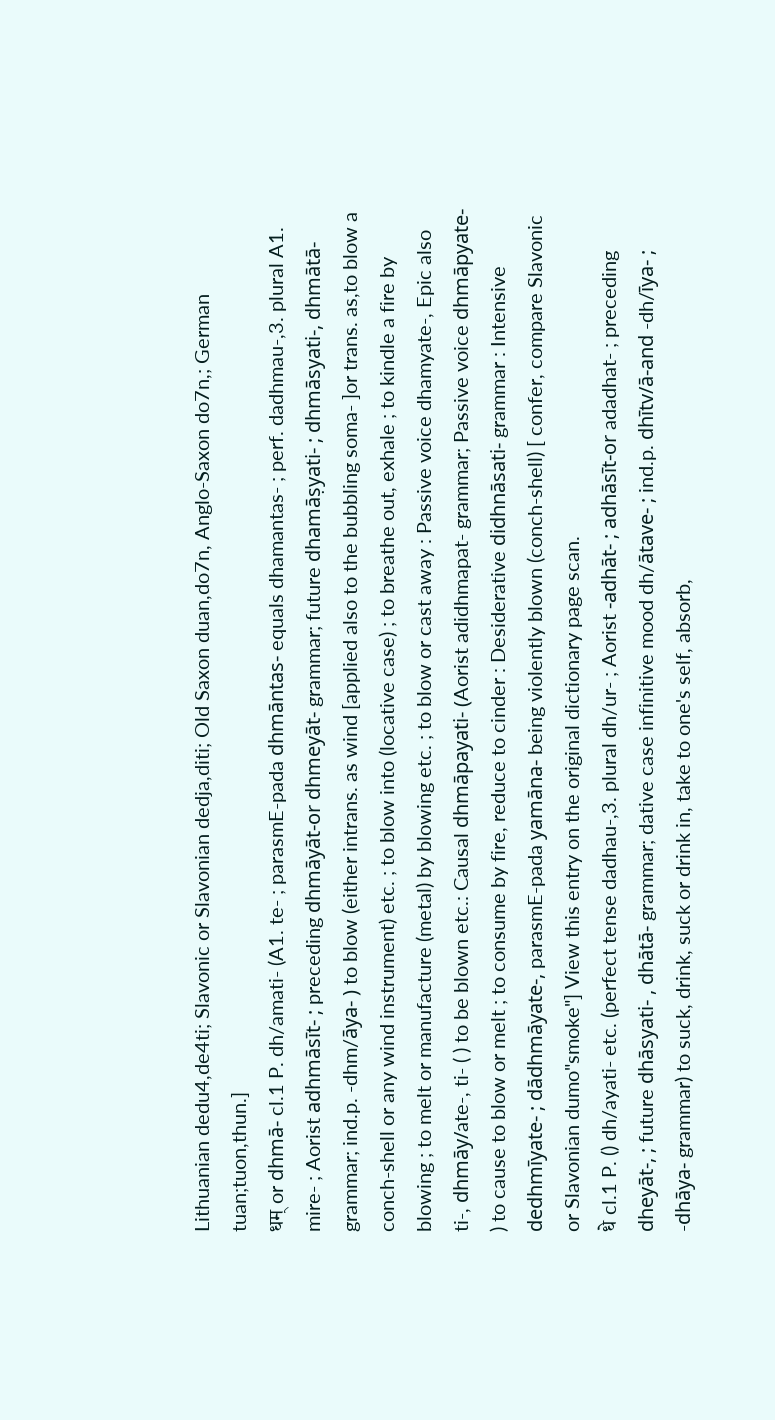Lithuanian dedu4,de4ti; Slavonic or Slavonian dedja,diti; Old Saxon duan,do7n, Anglo-Saxon do7n,; German tuan;tuon,thun.]
धम् or dhmā- cl.1 P. dh/amati- (A1. te- ; parasmE-pada dhmāntas- equals dhamantas- ; perf. dadhmau-,3. plural A1. mire- ; Aorist adhmāsīt- ; preceding dhmāyāt-or dhmeyāt- grammar; future dhamāṣyati- ; dhmāsyati-, dhmātā- grammar; ind.p. -dhm/āya- ) to blow (either intrans. as wind [applied also to the bubbling soma- ]or trans. as,to blow a conch-shell or any wind instrument) etc. ; to blow into (locative case) ; to breathe out, exhale ; to kindle a fire by blowing ; to melt or manufacture (metal) by blowing etc. ; to blow or cast away : Passive voice dhamyate-, Epic also ti-, dhmāy/ate-, ti- ( ) to be blown etc.: Causal dhmāpayati- (Aorist adidhmapat- grammar; Passive voice dhmāpyate- ) to cause to blow or melt ; to consume by fire, reduce to cinder : Desiderative didhnāsati- grammar : Intensive dedhmīyate- ; dādhmāyate-, parasmE-pada yamāna- being violently blown (conch-shell) [ confer, compare Slavonic or Slavonian dumo"smoke"] View this entry on the original dictionary page scan.
धे cl.1 P. () dh/ayati- etc. (perfect tense dadhau-,3. plural dh/ur- ; Aorist -adhāt- ; adhāsīt-or adadhat- ; preceding dheyāt-, ; future dhāsyati- , dhātā- grammar; dative case infinitive mood dh/ātave- ; ind.p. dhītv/ā-and -dh/īya- ; -dhāya- grammar) to suck, drink, suck or drink in, take to one's self, absorb,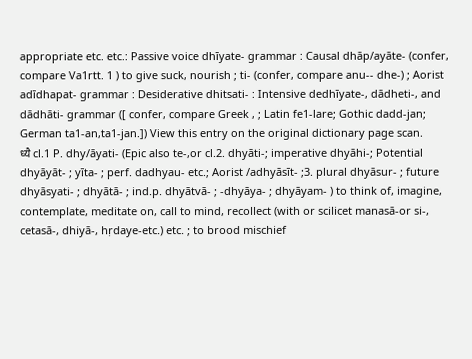appropriate etc. etc.: Passive voice dhīyate- grammar : Causal dhāp/ayāte- (confer, compare Va1rtt. 1 ) to give suck, nourish ; ti- (confer, compare anu-- dhe-) ; Aorist adīdhapat- grammar : Desiderative dhitsati- : Intensive dedhīyate-, dādheti-, and dādhāti- grammar ([ confer, compare Greek , ; Latin fe1-lare; Gothic dadd-jan; German ta1-an,ta1-jan.]) View this entry on the original dictionary page scan.
ध्यै cl.1 P. dhy/āyati- (Epic also te-,or cl.2. dhyāti-; imperative dhyāhi-; Potential dhyāyāt- ; yīta- ; perf. dadhyau- etc.; Aorist /adhyāsīt- ;3. plural dhyāsur- ; future dhyāsyati- ; dhyātā- ; ind.p. dhyātvā- ; -dhyāya- ; dhyāyam- ) to think of, imagine, contemplate, meditate on, call to mind, recollect (with or scilicet manasā-or si-, cetasā-, dhiyā-, hṛdaye-etc.) etc. ; to brood mischief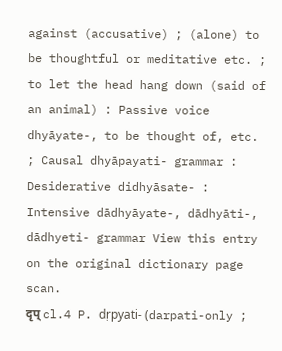against (accusative) ; (alone) to be thoughtful or meditative etc. ; to let the head hang down (said of an animal) : Passive voice dhyāyate-, to be thought of, etc. ; Causal dhyāpayati- grammar : Desiderative didhyāsate- : Intensive dādhyāyate-, dādhyāti-, dādhyeti- grammar View this entry on the original dictionary page scan.
दृप् cl.4 P. dṛpyati- (darpati-only ;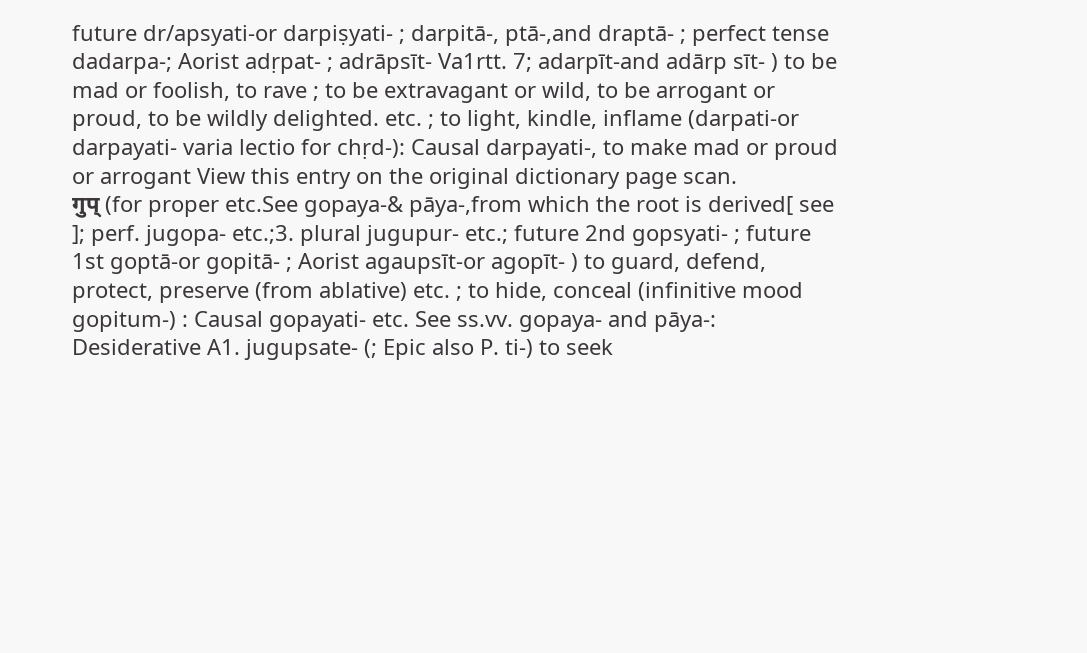future dr/apsyati-or darpiṣyati- ; darpitā-, ptā-,and draptā- ; perfect tense dadarpa-; Aorist adṛpat- ; adrāpsīt- Va1rtt. 7; adarpīt-and adārp sīt- ) to be mad or foolish, to rave ; to be extravagant or wild, to be arrogant or proud, to be wildly delighted. etc. ; to light, kindle, inflame (darpati-or darpayati- varia lectio for chṛd-): Causal darpayati-, to make mad or proud or arrogant View this entry on the original dictionary page scan.
गुप् (for proper etc.See gopaya-& pāya-,from which the root is derived[ see ]; perf. jugopa- etc.;3. plural jugupur- etc.; future 2nd gopsyati- ; future 1st goptā-or gopitā- ; Aorist agaupsīt-or agopīt- ) to guard, defend, protect, preserve (from ablative) etc. ; to hide, conceal (infinitive mood gopitum-) : Causal gopayati- etc. See ss.vv. gopaya- and pāya-: Desiderative A1. jugupsate- (; Epic also P. ti-) to seek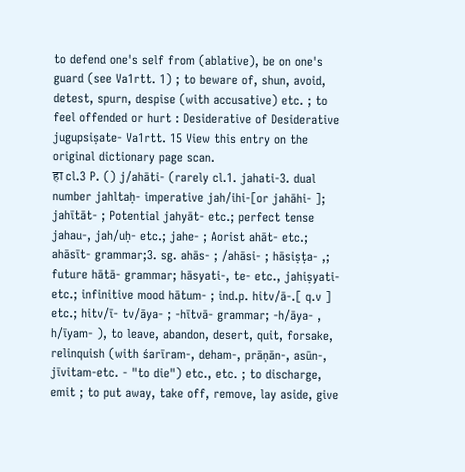to defend one's self from (ablative), be on one's guard (see Va1rtt. 1) ; to beware of, shun, avoid, detest, spurn, despise (with accusative) etc. ; to feel offended or hurt : Desiderative of Desiderative jugupsiṣate- Va1rtt. 15 View this entry on the original dictionary page scan.
हा cl.3 P. () j/ahāti- (rarely cl.1. jahati-3. dual number jahltaḥ- imperative jah/ihi-[or jahāhi- ]; jahītāt- ; Potential jahyāt- etc.; perfect tense jahau-, jah/uḥ- etc.; jahe- ; Aorist ahāt- etc.; ahāsīt- grammar;3. sg. ahās- ; /ahāsi- ; hāsiṣṭa- ,; future hātā- grammar; hāsyati-, te- etc., jahiṣyati- etc.; infinitive mood hātum- ; ind.p. hitv/ā-.[ q.v ] etc.; hitv/ī- tv/āya- ; -hītvā- grammar; -h/āya- , h/īyam- ), to leave, abandon, desert, quit, forsake, relinquish (with śarīram-, deham-, prāṇān-, asūn-, jīvitam-etc. - "to die") etc., etc. ; to discharge, emit ; to put away, take off, remove, lay aside, give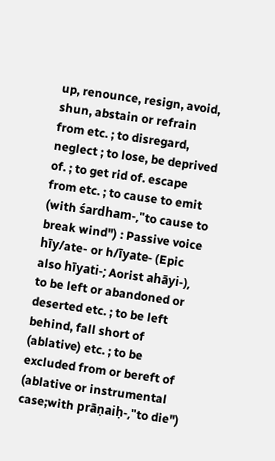up, renounce, resign, avoid, shun, abstain or refrain from etc. ; to disregard, neglect ; to lose, be deprived of. ; to get rid of. escape from etc. ; to cause to emit (with śardham-,"to cause to break wind") : Passive voice hīy/ate- or h/īyate- (Epic also hīyati-; Aorist ahāyi-), to be left or abandoned or deserted etc. ; to be left behind, fall short of (ablative) etc. ; to be excluded from or bereft of (ablative or instrumental case;with prāṇaiḥ-,"to die")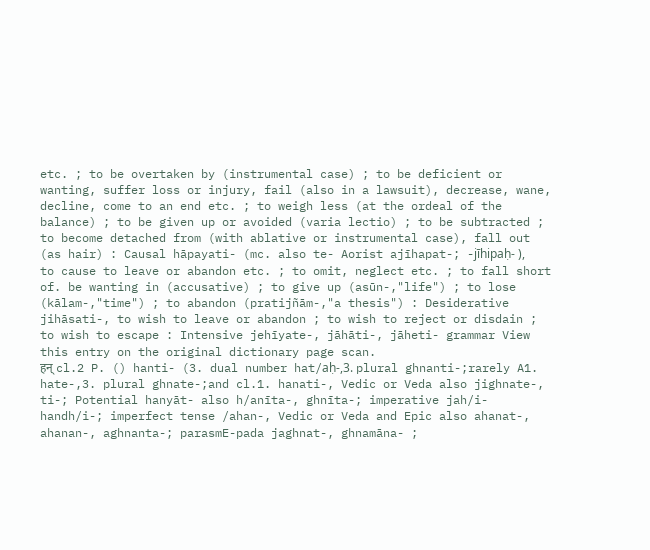etc. ; to be overtaken by (instrumental case) ; to be deficient or wanting, suffer loss or injury, fail (also in a lawsuit), decrease, wane, decline, come to an end etc. ; to weigh less (at the ordeal of the balance) ; to be given up or avoided (varia lectio) ; to be subtracted ; to become detached from (with ablative or instrumental case), fall out (as hair) : Causal hāpayati- (mc. also te- Aorist ajīhapat-; -jīhipaḥ- ), to cause to leave or abandon etc. ; to omit, neglect etc. ; to fall short of. be wanting in (accusative) ; to give up (asūn-,"life") ; to lose (kālam-,"time") ; to abandon (pratijñām-,"a thesis") : Desiderative jihāsati-, to wish to leave or abandon ; to wish to reject or disdain ; to wish to escape : Intensive jehīyate-, jāhāti-, jāheti- grammar View this entry on the original dictionary page scan.
हन् cl.2 P. () hanti- (3. dual number hat/aḥ-,3. plural ghnanti-;rarely A1. hate-,3. plural ghnate-;and cl.1. hanati-, Vedic or Veda also jighnate-, ti-; Potential hanyāt- also h/anīta-, ghnīta-; imperative jah/i- handh/i-; imperfect tense /ahan-, Vedic or Veda and Epic also ahanat-, ahanan-, aghnanta-; parasmE-pada jaghnat-, ghnamāna- ;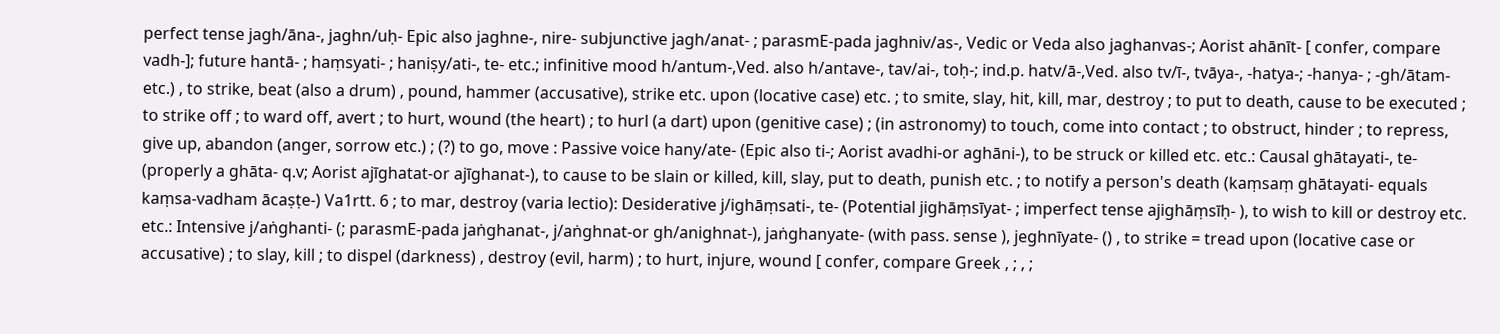perfect tense jagh/āna-, jaghn/uḥ- Epic also jaghne-, nire- subjunctive jagh/anat- ; parasmE-pada jaghniv/as-, Vedic or Veda also jaghanvas-; Aorist ahānīt- [ confer, compare vadh-]; future hantā- ; haṃsyati- ; haniṣy/ati-, te- etc.; infinitive mood h/antum-,Ved. also h/antave-, tav/ai-, toḥ-; ind.p. hatv/ā-,Ved. also tv/ī-, tvāya-, -hatya-; -hanya- ; -gh/ātam- etc.) , to strike, beat (also a drum) , pound, hammer (accusative), strike etc. upon (locative case) etc. ; to smite, slay, hit, kill, mar, destroy ; to put to death, cause to be executed ; to strike off ; to ward off, avert ; to hurt, wound (the heart) ; to hurl (a dart) upon (genitive case) ; (in astronomy) to touch, come into contact ; to obstruct, hinder ; to repress, give up, abandon (anger, sorrow etc.) ; (?) to go, move : Passive voice hany/ate- (Epic also ti-; Aorist avadhi-or aghāni-), to be struck or killed etc. etc.: Causal ghātayati-, te- (properly a ghāta- q.v; Aorist ajīghatat-or ajīghanat-), to cause to be slain or killed, kill, slay, put to death, punish etc. ; to notify a person's death (kaṃsaṃ ghātayati- equals kaṃsa-vadham ācaṣṭe-) Va1rtt. 6 ; to mar, destroy (varia lectio): Desiderative j/ighāṃsati-, te- (Potential jighāṃsīyat- ; imperfect tense ajighāṃsīḥ- ), to wish to kill or destroy etc. etc.: Intensive j/aṅghanti- (; parasmE-pada jaṅghanat-, j/aṅghnat-or gh/anighnat-), jaṅghanyate- (with pass. sense ), jeghnīyate- () , to strike = tread upon (locative case or accusative) ; to slay, kill ; to dispel (darkness) , destroy (evil, harm) ; to hurt, injure, wound [ confer, compare Greek , ; , ;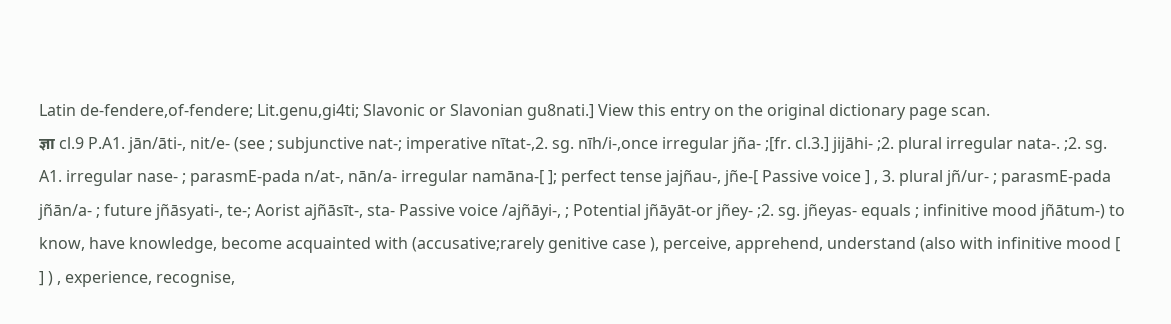Latin de-fendere,of-fendere; Lit.genu,gi4ti; Slavonic or Slavonian gu8nati.] View this entry on the original dictionary page scan.
ज्ञा cl.9 P.A1. jān/āti-, nit/e- (see ; subjunctive nat-; imperative nītat-,2. sg. nīh/i-,once irregular jña- ;[fr. cl.3.] jijāhi- ;2. plural irregular nata-. ;2. sg. A1. irregular nase- ; parasmE-pada n/at-, nān/a- irregular namāna-[ ]; perfect tense jajñau-, jñe-[ Passive voice ] , 3. plural jñ/ur- ; parasmE-pada jñān/a- ; future jñāsyati-, te-; Aorist ajñāsīt-, sta- Passive voice /ajñāyi-, ; Potential jñāyāt-or jñey- ;2. sg. jñeyas- equals ; infinitive mood jñātum-) to know, have knowledge, become acquainted with (accusative;rarely genitive case ), perceive, apprehend, understand (also with infinitive mood [ ] ) , experience, recognise,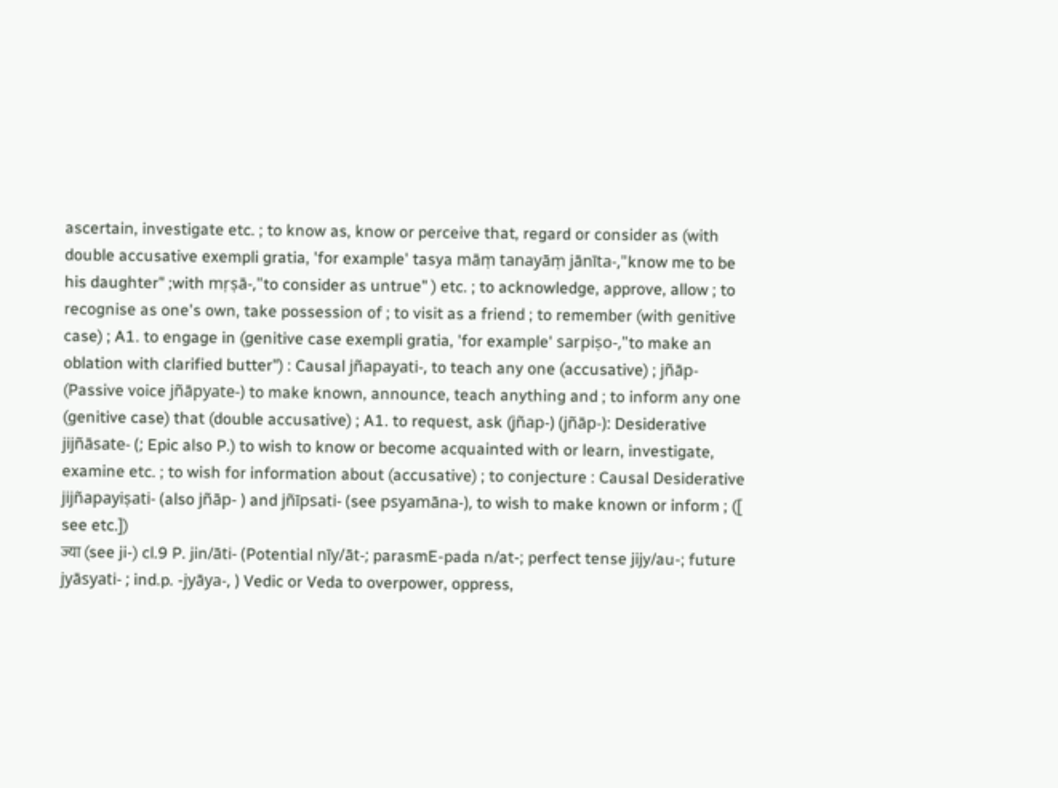ascertain, investigate etc. ; to know as, know or perceive that, regard or consider as (with double accusative exempli gratia, 'for example' tasya māṃ tanayāṃ jānīta-,"know me to be his daughter" ;with mṛṣā-,"to consider as untrue" ) etc. ; to acknowledge, approve, allow ; to recognise as one's own, take possession of ; to visit as a friend ; to remember (with genitive case) ; A1. to engage in (genitive case exempli gratia, 'for example' sarpiṣo-,"to make an oblation with clarified butter") : Causal jñapayati-, to teach any one (accusative) ; jñāp- (Passive voice jñāpyate-) to make known, announce, teach anything and ; to inform any one (genitive case) that (double accusative) ; A1. to request, ask (jñap-) (jñāp-): Desiderative jijñāsate- (; Epic also P.) to wish to know or become acquainted with or learn, investigate, examine etc. ; to wish for information about (accusative) ; to conjecture : Causal Desiderative jijñapayiṣati- (also jñāp- ) and jñīpsati- (see psyamāna-), to wish to make known or inform ; ([ see etc.])
ज्या (see ji-) cl.9 P. jin/āti- (Potential nīy/āt-; parasmE-pada n/at-; perfect tense jijy/au-; future jyāsyati- ; ind.p. -jyāya-, ) Vedic or Veda to overpower, oppress,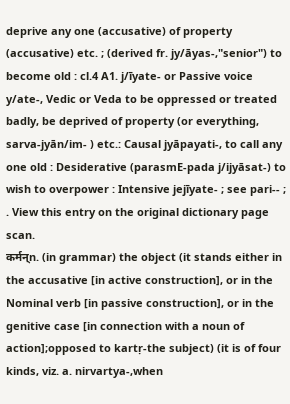deprive any one (accusative) of property (accusative) etc. ; (derived fr. jy/āyas-,"senior") to become old : cl.4 A1. j/īyate- or Passive voice y/ate-, Vedic or Veda to be oppressed or treated badly, be deprived of property (or everything, sarva-jyān/im- ) etc.: Causal jyāpayati-, to call any one old : Desiderative (parasmE-pada j/ijyāsat-) to wish to overpower : Intensive jejīyate- ; see pari-- ; . View this entry on the original dictionary page scan.
कर्मन्n. (in grammar) the object (it stands either in the accusative [in active construction], or in the Nominal verb [in passive construction], or in the genitive case [in connection with a noun of action];opposed to kartṛ-the subject) (it is of four kinds, viz. a. nirvartya-,when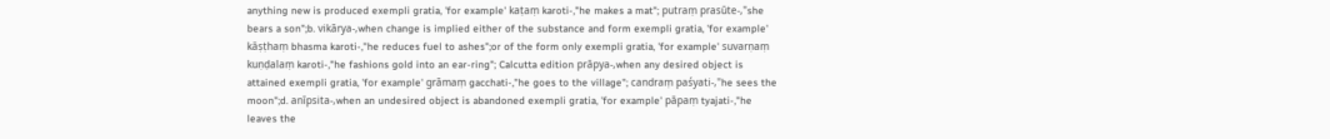anything new is produced exempli gratia, 'for example' kaṭaṃ karoti-,"he makes a mat"; putraṃ prasūte-,"she bears a son";b. vikārya-,when change is implied either of the substance and form exempli gratia, 'for example' kāṣṭhaṃ bhasma karoti-,"he reduces fuel to ashes";or of the form only exempli gratia, 'for example' suvarṇaṃ kuṇḍalaṃ karoti-,"he fashions gold into an ear-ring"; Calcutta edition prāpya-,when any desired object is attained exempli gratia, 'for example' grāmaṃ gacchati-,"he goes to the village"; candraṃ paśyati-,"he sees the moon";d. anīpsita-,when an undesired object is abandoned exempli gratia, 'for example' pāpaṃ tyajati-,"he leaves the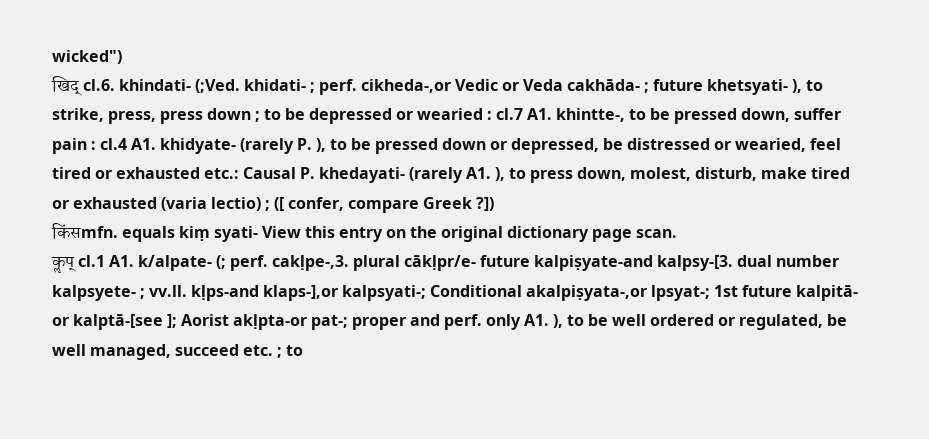wicked")
खिद् cl.6. khindati- (;Ved. khidati- ; perf. cikheda-,or Vedic or Veda cakhāda- ; future khetsyati- ), to strike, press, press down ; to be depressed or wearied : cl.7 A1. khintte-, to be pressed down, suffer pain : cl.4 A1. khidyate- (rarely P. ), to be pressed down or depressed, be distressed or wearied, feel tired or exhausted etc.: Causal P. khedayati- (rarely A1. ), to press down, molest, disturb, make tired or exhausted (varia lectio) ; ([ confer, compare Greek ?])
किंसmfn. equals kiṃ syati- View this entry on the original dictionary page scan.
कॢप् cl.1 A1. k/alpate- (; perf. cakḷpe-,3. plural cākḷpr/e- future kalpiṣyate-and kalpsy-[3. dual number kalpsyete- ; vv.ll. kḷps-and klaps-],or kalpsyati-; Conditional akalpiṣyata-,or lpsyat-; 1st future kalpitā-or kalptā-[see ]; Aorist akḷpta-or pat-; proper and perf. only A1. ), to be well ordered or regulated, be well managed, succeed etc. ; to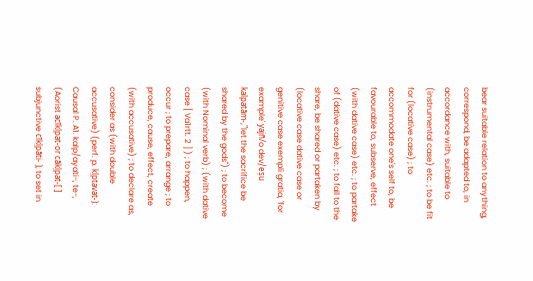bear suitable relation to anything, correspond, be adapted to, in accordance with, suitable to (instrumental case) etc. ; to be fit for (locative case) ; to accommodate one's self to, be favourable to, subserve, effect (with dative case) etc. ; to partake of (dative case) etc. ; to fall to the share, be shared or partaken by (locative case dative case or genitive case exempli gratia, 'for example' yajñ/o dev/eṣu kalpatām-,"let the sacrifice be shared by the gods") ; to become (with Nominal verb) ; (with dative case [ Va1rtt. 2 ] ) ; to happen, occur ; to prepare, arrange ; to produce, cause, effect, create (with accusative) ; to declare as, consider as (with double accusative) (perf. p. kḷptavat-): Causal P. A1. kalp/ayati-, te-, (Aorist acīkḷpat-or cākḷpat-[ ] subjunctive cīkḷpāti- ), to set in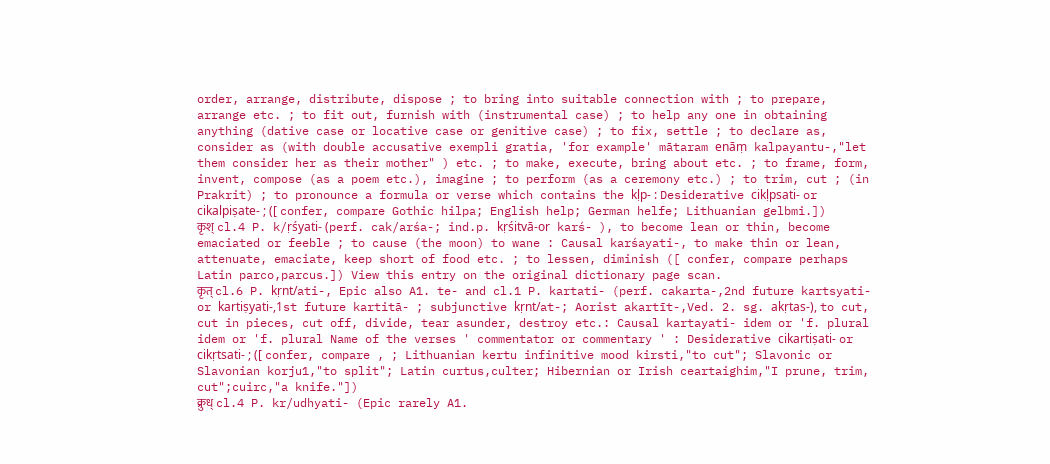order, arrange, distribute, dispose ; to bring into suitable connection with ; to prepare, arrange etc. ; to fit out, furnish with (instrumental case) ; to help any one in obtaining anything (dative case or locative case or genitive case) ; to fix, settle ; to declare as, consider as (with double accusative exempli gratia, 'for example' mātaram enāṃ kalpayantu-,"let them consider her as their mother" ) etc. ; to make, execute, bring about etc. ; to frame, form, invent, compose (as a poem etc.), imagine ; to perform (as a ceremony etc.) ; to trim, cut ; (in Prakrit) ; to pronounce a formula or verse which contains the kḷp- : Desiderative cikḷpsati- or cikalpiṣate- ; ([ confer, compare Gothic hilpa; English help; German helfe; Lithuanian gelbmi.])
कृश् cl.4 P. k/ṛśyati- (perf. cak/arśa-; ind.p. kṛśitvā-or karś- ), to become lean or thin, become emaciated or feeble ; to cause (the moon) to wane : Causal karśayati-, to make thin or lean, attenuate, emaciate, keep short of food etc. ; to lessen, diminish ([ confer, compare perhaps Latin parco,parcus.]) View this entry on the original dictionary page scan.
कृत् cl.6 P. kṛnt/ati-, Epic also A1. te- and cl.1 P. kartati- (perf. cakarta-,2nd future kartsyati-or kartiṣyati-,1st future kartitā- ; subjunctive kṛnt/at-; Aorist akartīt-,Ved. 2. sg. akṛtas-), to cut, cut in pieces, cut off, divide, tear asunder, destroy etc.: Causal kartayati- idem or 'f. plural idem or 'f. plural Name of the verses ' commentator or commentary ' : Desiderative cikartiṣati- or cikṛtsati- ; ([ confer, compare , ; Lithuanian kertu infinitive mood kirsti,"to cut"; Slavonic or Slavonian korju1,"to split"; Latin curtus,culter; Hibernian or Irish ceartaighim,"I prune, trim, cut";cuirc,"a knife."])
क्रुध् cl.4 P. kr/udhyati- (Epic rarely A1.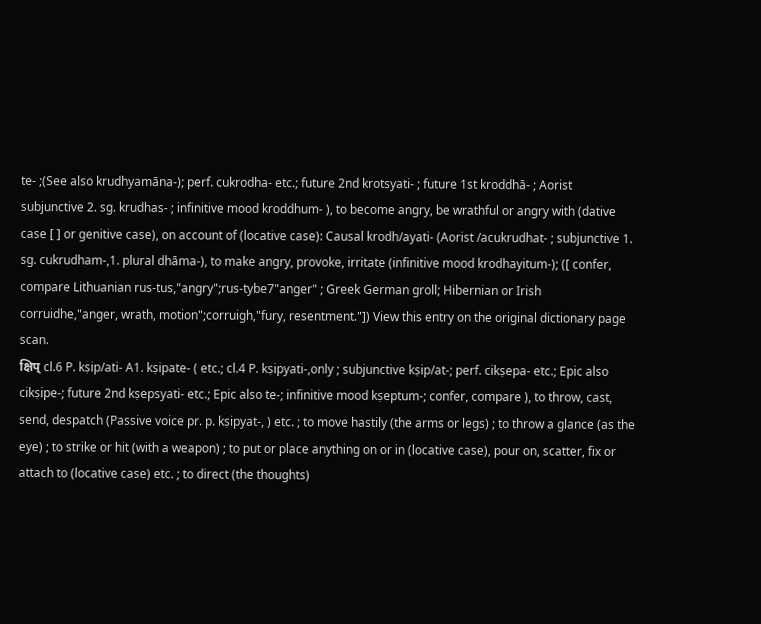te- ;(See also krudhyamāna-); perf. cukrodha- etc.; future 2nd krotsyati- ; future 1st kroddhā- ; Aorist subjunctive 2. sg. krudhas- ; infinitive mood kroddhum- ), to become angry, be wrathful or angry with (dative case [ ] or genitive case), on account of (locative case): Causal krodh/ayati- (Aorist /acukrudhat- ; subjunctive 1. sg. cukrudham-,1. plural dhāma-), to make angry, provoke, irritate (infinitive mood krodhayitum-); ([ confer, compare Lithuanian rus-tus,"angry";rus-tybe7"anger" ; Greek German groll; Hibernian or Irish corruidhe,"anger, wrath, motion";corruigh,"fury, resentment."]) View this entry on the original dictionary page scan.
क्षिप् cl.6 P. kṣip/ati- A1. kṣipate- ( etc.; cl.4 P. kṣipyati-,only ; subjunctive kṣip/at-; perf. cikṣepa- etc.; Epic also cikṣipe-; future 2nd kṣepsyati- etc.; Epic also te-; infinitive mood kṣeptum-; confer, compare ), to throw, cast, send, despatch (Passive voice pr. p. kṣipyat-, ) etc. ; to move hastily (the arms or legs) ; to throw a glance (as the eye) ; to strike or hit (with a weapon) ; to put or place anything on or in (locative case), pour on, scatter, fix or attach to (locative case) etc. ; to direct (the thoughts)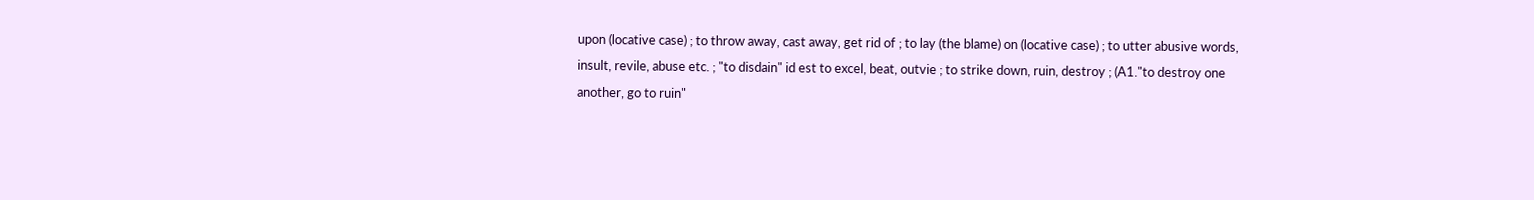upon (locative case) ; to throw away, cast away, get rid of ; to lay (the blame) on (locative case) ; to utter abusive words, insult, revile, abuse etc. ; "to disdain" id est to excel, beat, outvie ; to strike down, ruin, destroy ; (A1."to destroy one another, go to ruin"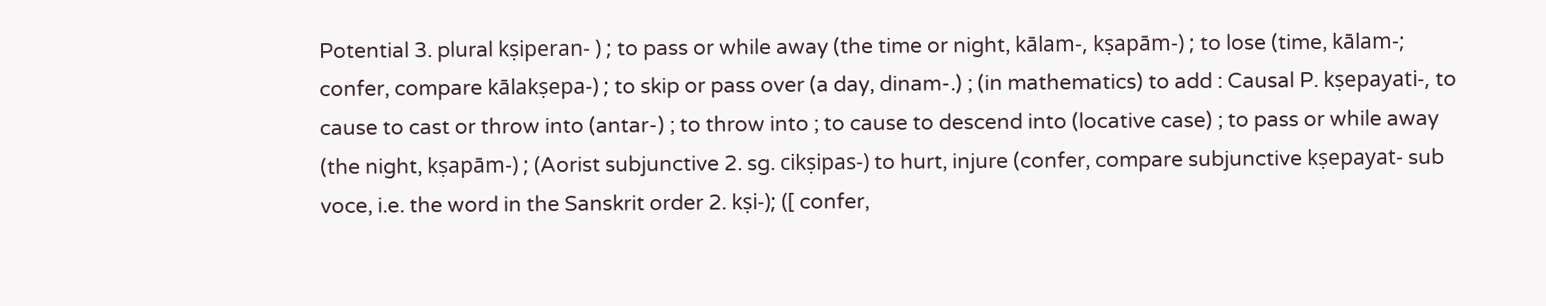Potential 3. plural kṣiperan- ) ; to pass or while away (the time or night, kālam-, kṣapām-) ; to lose (time, kālam-; confer, compare kālakṣepa-) ; to skip or pass over (a day, dinam-.) ; (in mathematics) to add : Causal P. kṣepayati-, to cause to cast or throw into (antar-) ; to throw into ; to cause to descend into (locative case) ; to pass or while away (the night, kṣapām-) ; (Aorist subjunctive 2. sg. cikṣipas-) to hurt, injure (confer, compare subjunctive kṣepayat- sub voce, i.e. the word in the Sanskrit order 2. kṣi-); ([ confer,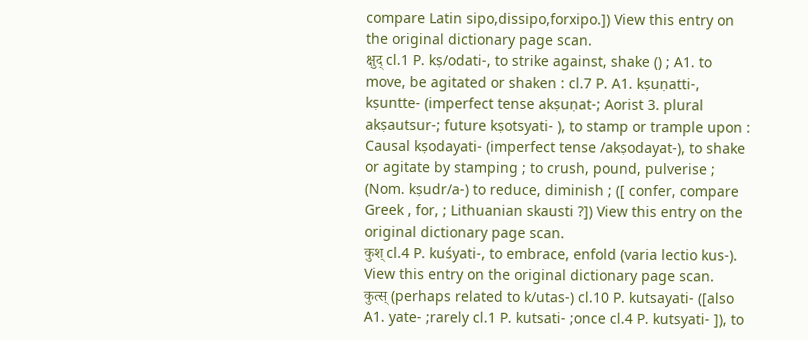compare Latin sipo,dissipo,forxipo.]) View this entry on the original dictionary page scan.
क्षुद् cl.1 P. kṣ/odati-, to strike against, shake () ; A1. to move, be agitated or shaken : cl.7 P. A1. kṣuṇatti-, kṣuntte- (imperfect tense akṣuṇat-; Aorist 3. plural akṣautsur-; future kṣotsyati- ), to stamp or trample upon : Causal kṣodayati- (imperfect tense /akṣodayat-), to shake or agitate by stamping ; to crush, pound, pulverise ; (Nom. kṣudr/a-) to reduce, diminish ; ([ confer, compare Greek , for, ; Lithuanian skausti ?]) View this entry on the original dictionary page scan.
कुश् cl.4 P. kuśyati-, to embrace, enfold (varia lectio kus-). View this entry on the original dictionary page scan.
कुत्स् (perhaps related to k/utas-) cl.10 P. kutsayati- ([also A1. yate- ;rarely cl.1 P. kutsati- ;once cl.4 P. kutsyati- ]), to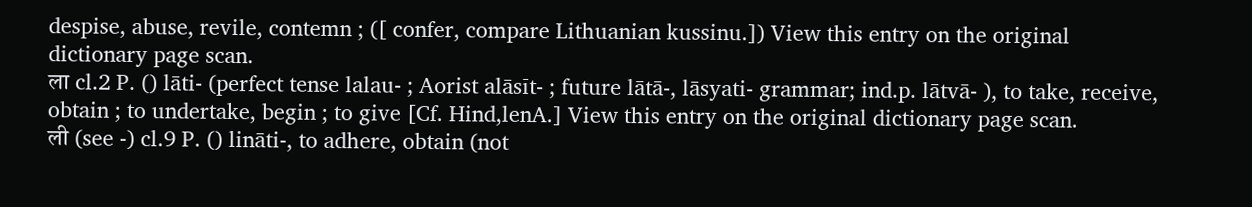despise, abuse, revile, contemn ; ([ confer, compare Lithuanian kussinu.]) View this entry on the original dictionary page scan.
ला cl.2 P. () lāti- (perfect tense lalau- ; Aorist alāsīt- ; future lātā-, lāsyati- grammar; ind.p. lātvā- ), to take, receive, obtain ; to undertake, begin ; to give [Cf. Hind,lenA.] View this entry on the original dictionary page scan.
ली (see -) cl.9 P. () lināti-, to adhere, obtain (not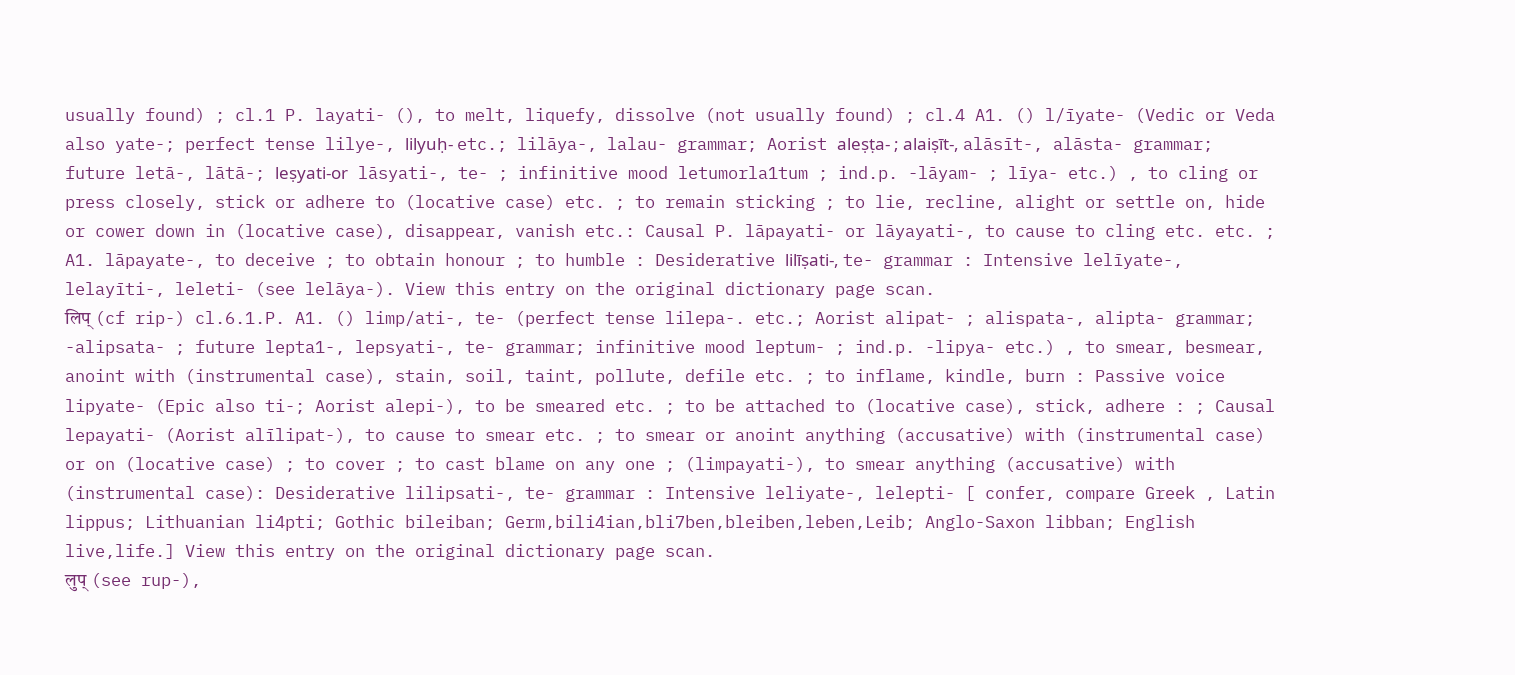usually found) ; cl.1 P. layati- (), to melt, liquefy, dissolve (not usually found) ; cl.4 A1. () l/īyate- (Vedic or Veda also yate-; perfect tense lilye-, lilyuḥ- etc.; lilāya-, lalau- grammar; Aorist aleṣṭa- ; alaiṣīt-, alāsīt-, alāsta- grammar; future letā-, lātā-; leṣyati-or lāsyati-, te- ; infinitive mood letumorla1tum ; ind.p. -lāyam- ; līya- etc.) , to cling or press closely, stick or adhere to (locative case) etc. ; to remain sticking ; to lie, recline, alight or settle on, hide or cower down in (locative case), disappear, vanish etc.: Causal P. lāpayati- or lāyayati-, to cause to cling etc. etc. ; A1. lāpayate-, to deceive ; to obtain honour ; to humble : Desiderative lilīṣati-, te- grammar : Intensive lelīyate-, lelayīti-, leleti- (see lelāya-). View this entry on the original dictionary page scan.
लिप् (cf rip-) cl.6.1.P. A1. () limp/ati-, te- (perfect tense lilepa-. etc.; Aorist alipat- ; alispata-, alipta- grammar; -alipsata- ; future lepta1-, lepsyati-, te- grammar; infinitive mood leptum- ; ind.p. -lipya- etc.) , to smear, besmear, anoint with (instrumental case), stain, soil, taint, pollute, defile etc. ; to inflame, kindle, burn : Passive voice lipyate- (Epic also ti-; Aorist alepi-), to be smeared etc. ; to be attached to (locative case), stick, adhere : ; Causal lepayati- (Aorist alīlipat-), to cause to smear etc. ; to smear or anoint anything (accusative) with (instrumental case) or on (locative case) ; to cover ; to cast blame on any one ; (limpayati-), to smear anything (accusative) with (instrumental case): Desiderative lilipsati-, te- grammar : Intensive leliyate-, lelepti- [ confer, compare Greek , Latin lippus; Lithuanian li4pti; Gothic bileiban; Germ,bili4ian,bli7ben,bleiben,leben,Leib; Anglo-Saxon libban; English live,life.] View this entry on the original dictionary page scan.
लुप् (see rup-),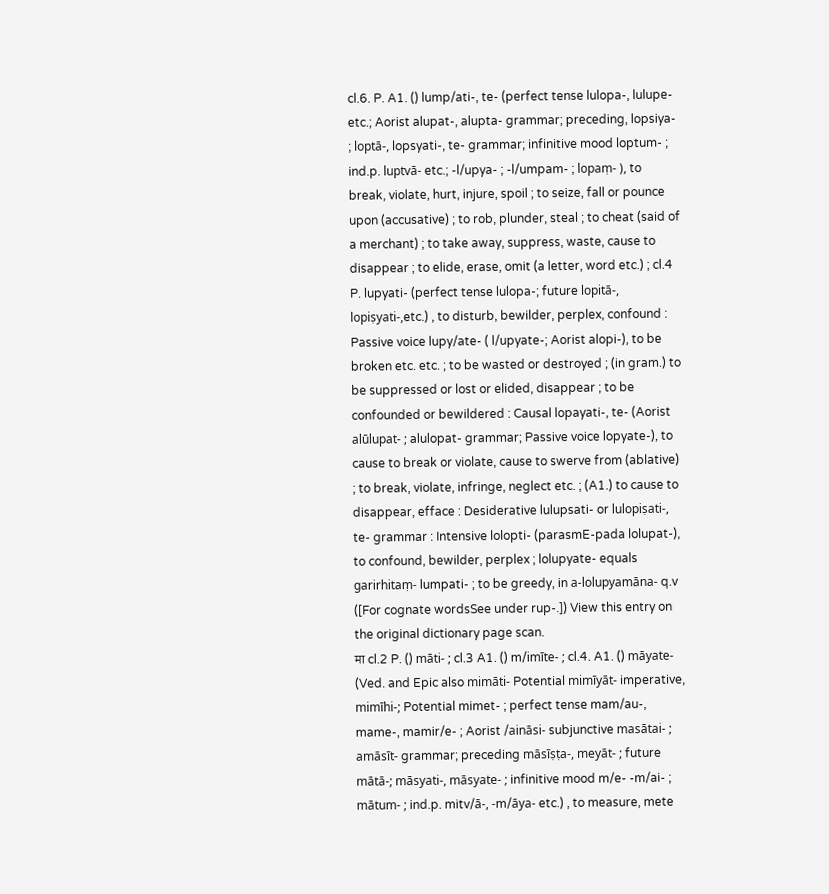cl.6. P. A1. () lump/ati-, te- (perfect tense lulopa-, lulupe- etc.; Aorist alupat-, alupta- grammar; preceding, lopsiya- ; loptā-, lopsyati-, te- grammar; infinitive mood loptum- ; ind.p. luptvā- etc.; -l/upya- ; -l/umpam- ; lopaṃ- ), to break, violate, hurt, injure, spoil ; to seize, fall or pounce upon (accusative) ; to rob, plunder, steal ; to cheat (said of a merchant) ; to take away, suppress, waste, cause to disappear ; to elide, erase, omit (a letter, word etc.) ; cl.4 P. lupyati- (perfect tense lulopa-; future lopitā-, lopiṣyati-,etc.) , to disturb, bewilder, perplex, confound : Passive voice lupy/ate- ( l/upyate-; Aorist alopi-), to be broken etc. etc. ; to be wasted or destroyed ; (in gram.) to be suppressed or lost or elided, disappear ; to be confounded or bewildered : Causal lopayati-, te- (Aorist alūlupat- ; alulopat- grammar; Passive voice lopyate-), to cause to break or violate, cause to swerve from (ablative) ; to break, violate, infringe, neglect etc. ; (A1.) to cause to disappear, efface : Desiderative lulupsati- or lulopiṣati-, te- grammar : Intensive lolopti- (parasmE-pada lolupat-), to confound, bewilder, perplex ; lolupyate- equals garirhitaṃ- lumpati- ; to be greedy, in a-lolupyamāna- q.v ([For cognate wordsSee under rup-.]) View this entry on the original dictionary page scan.
मा cl.2 P. () māti- ; cl.3 A1. () m/imīte- ; cl.4. A1. () māyate- (Ved. and Epic also mimāti- Potential mimīyāt- imperative, mimīhi-; Potential mimet- ; perfect tense mam/au-, mame-, mamir/e- ; Aorist /aināsi- subjunctive masātai- ; amāsīt- grammar; preceding māsīṣṭa-, meyāt- ; future mātā-; māsyati-, māsyate- ; infinitive mood m/e- -m/ai- ; mātum- ; ind.p. mitv/ā-, -m/āya- etc.) , to measure, mete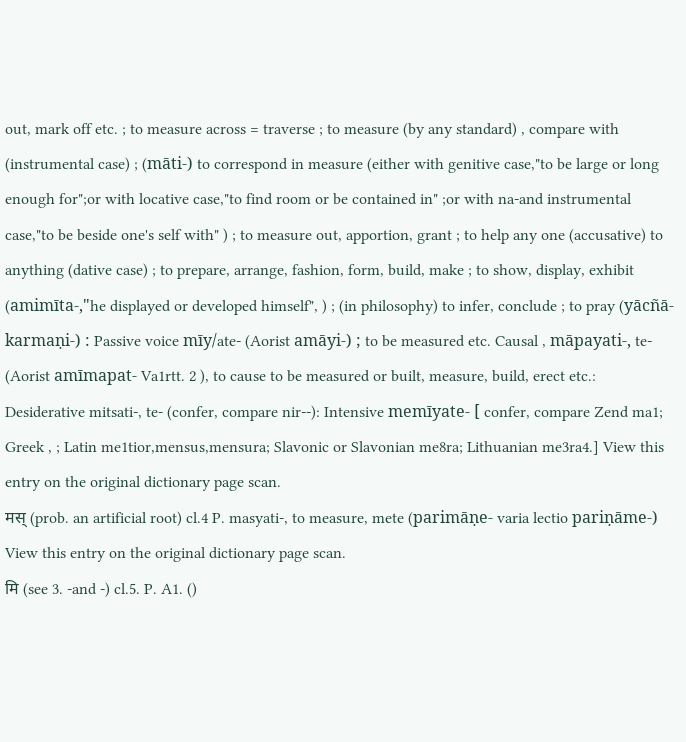out, mark off etc. ; to measure across = traverse ; to measure (by any standard) , compare with (instrumental case) ; (māti-) to correspond in measure (either with genitive case,"to be large or long enough for";or with locative case,"to find room or be contained in" ;or with na-and instrumental case,"to be beside one's self with" ) ; to measure out, apportion, grant ; to help any one (accusative) to anything (dative case) ; to prepare, arrange, fashion, form, build, make ; to show, display, exhibit (amimīta-,"he displayed or developed himself", ) ; (in philosophy) to infer, conclude ; to pray (yācñā-karmaṇi-) : Passive voice mīy/ate- (Aorist amāyi-) ; to be measured etc. Causal , māpayati-, te- (Aorist amīmapat- Va1rtt. 2 ), to cause to be measured or built, measure, build, erect etc.: Desiderative mitsati-, te- (confer, compare nir--): Intensive memīyate- [ confer, compare Zend ma1; Greek , ; Latin me1tior,mensus,mensura; Slavonic or Slavonian me8ra; Lithuanian me3ra4.] View this entry on the original dictionary page scan.
मस् (prob. an artificial root) cl.4 P. masyati-, to measure, mete (parimāṇe- varia lectio pariṇāme-) View this entry on the original dictionary page scan.
मि (see 3. -and -) cl.5. P. A1. ()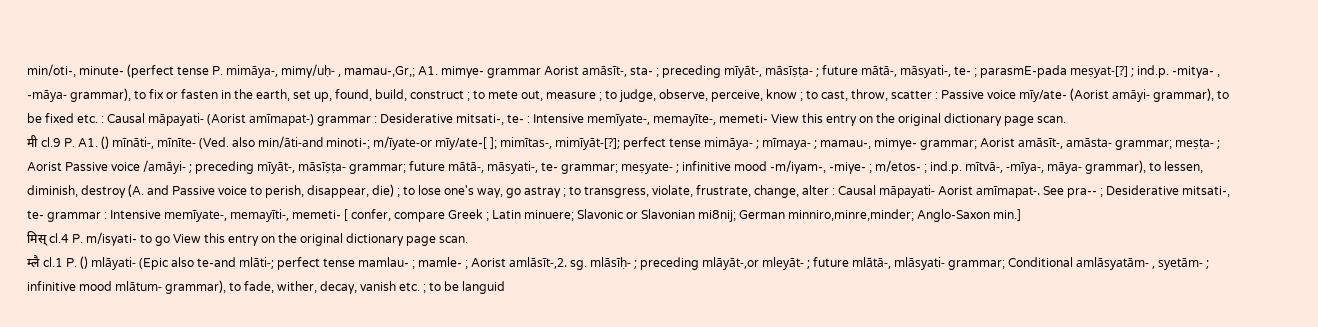min/oti-, minute- (perfect tense P. mimāya-, mimy/uḥ- , mamau-,Gr,; A1. mimye- grammar Aorist amāsīt-, sta- ; preceding mīyāt-, māsīṣṭa- ; future mātā-, māsyati-, te- ; parasmE-pada meṣyat-[?] ; ind.p. -mitya- , -māya- grammar), to fix or fasten in the earth, set up, found, build, construct ; to mete out, measure ; to judge, observe, perceive, know ; to cast, throw, scatter : Passive voice mīy/ate- (Aorist amāyi- grammar), to be fixed etc. : Causal māpayati- (Aorist amīmapat-) grammar : Desiderative mitsati-, te- : Intensive memīyate-, memayīte-, memeti- View this entry on the original dictionary page scan.
मी cl.9 P. A1. () mīnāti-, mīnīte- (Ved. also min/āti-and minoti-; m/īyate-or mīy/ate-[ ]; mimītas-, mimīyāt-[?]; perfect tense mimāya- ; mīmaya- ; mamau-, mimye- grammar; Aorist amāsīt-, amāsta- grammar; meṣṭa- ; Aorist Passive voice /amāyi- ; preceding mīyāt-, māsīṣṭa- grammar; future mātā-, māsyati-, te- grammar; meṣyate- ; infinitive mood -m/iyam-, -miye- ; m/etos- ; ind.p. mītvā-, -mīya-, māya- grammar), to lessen, diminish, destroy (A. and Passive voice to perish, disappear, die) ; to lose one's way, go astray ; to transgress, violate, frustrate, change, alter : Causal māpayati- Aorist amīmapat-. See pra-- ; Desiderative mitsati-, te- grammar : Intensive memīyate-, memayīti-, memeti- [ confer, compare Greek ; Latin minuere; Slavonic or Slavonian mi8nij; German minniro,minre,minder; Anglo-Saxon min.]
मिस् cl.4 P. m/isyati- to go View this entry on the original dictionary page scan.
म्लै cl.1 P. () mlāyati- (Epic also te-and mlāti-; perfect tense mamlau- ; mamle- ; Aorist amlāsīt-,2. sg. mlāsīḥ- ; preceding mlāyāt-,or mleyāt- ; future mlātā-, mlāsyati- grammar; Conditional amlāsyatām- , syetām- ; infinitive mood mlātum- grammar), to fade, wither, decay, vanish etc. ; to be languid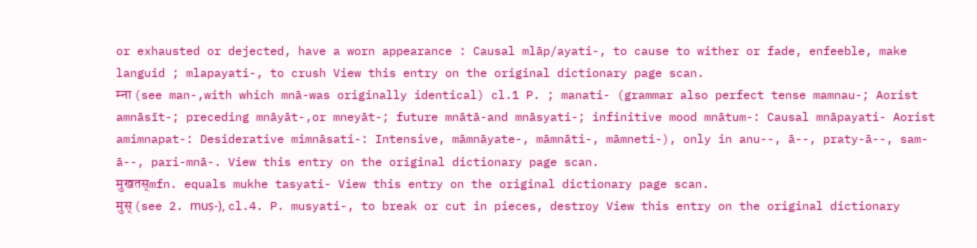or exhausted or dejected, have a worn appearance : Causal mlāp/ayati-, to cause to wither or fade, enfeeble, make languid ; mlapayati-, to crush View this entry on the original dictionary page scan.
म्ना (see man-,with which mnā-was originally identical) cl.1 P. ; manati- (grammar also perfect tense mamnau-; Aorist amnāsīt-; preceding mnāyāt-,or mneyāt-; future mnātā-and mnāsyati-; infinitive mood mnātum-: Causal mnāpayati- Aorist amimnapat-: Desiderative mimnāsati-: Intensive, māmnāyate-, māmnāti-, māmneti-), only in anu--, ā--, praty-ā--, sam-ā--, pari-mnā-. View this entry on the original dictionary page scan.
मुखतस्mfn. equals mukhe tasyati- View this entry on the original dictionary page scan.
मुस् (see 2. muṣ-), cl.4. P. musyati-, to break or cut in pieces, destroy View this entry on the original dictionary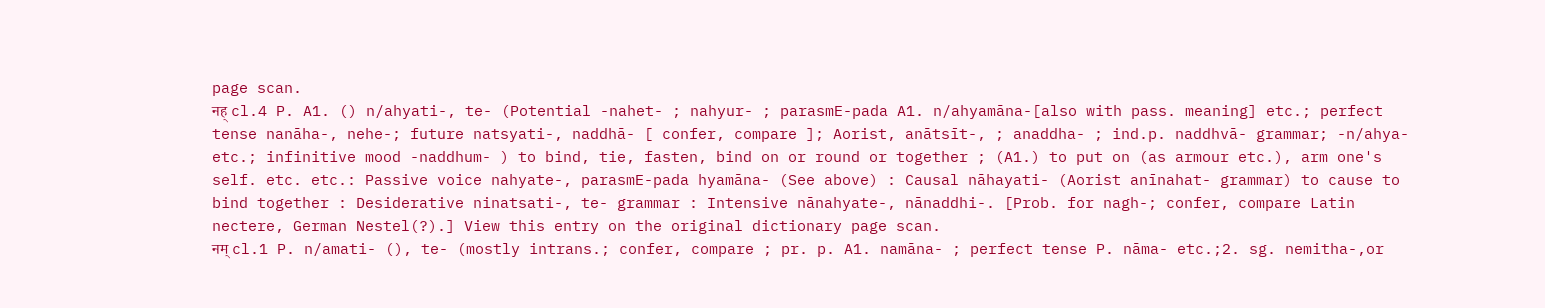page scan.
नह् cl.4 P. A1. () n/ahyati-, te- (Potential -nahet- ; nahyur- ; parasmE-pada A1. n/ahyamāna-[also with pass. meaning] etc.; perfect tense nanāha-, nehe-; future natsyati-, naddhā- [ confer, compare ]; Aorist, anātsīt-, ; anaddha- ; ind.p. naddhvā- grammar; -n/ahya- etc.; infinitive mood -naddhum- ) to bind, tie, fasten, bind on or round or together ; (A1.) to put on (as armour etc.), arm one's self. etc. etc.: Passive voice nahyate-, parasmE-pada hyamāna- (See above) : Causal nāhayati- (Aorist anīnahat- grammar) to cause to bind together : Desiderative ninatsati-, te- grammar : Intensive nānahyate-, nānaddhi-. [Prob. for nagh-; confer, compare Latin nectere, German Nestel(?).] View this entry on the original dictionary page scan.
नम् cl.1 P. n/amati- (), te- (mostly intrans.; confer, compare ; pr. p. A1. namāna- ; perfect tense P. nāma- etc.;2. sg. nemitha-,or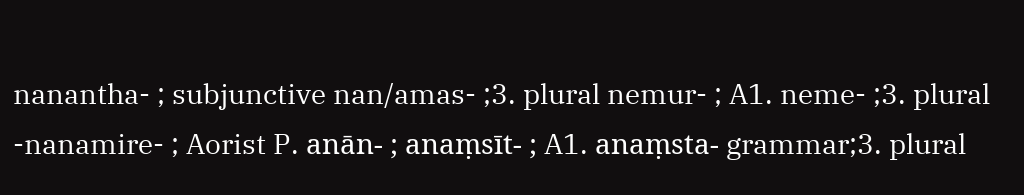nanantha- ; subjunctive nan/amas- ;3. plural nemur- ; A1. neme- ;3. plural -nanamire- ; Aorist P. anān- ; anaṃsīt- ; A1. anaṃsta- grammar;3. plural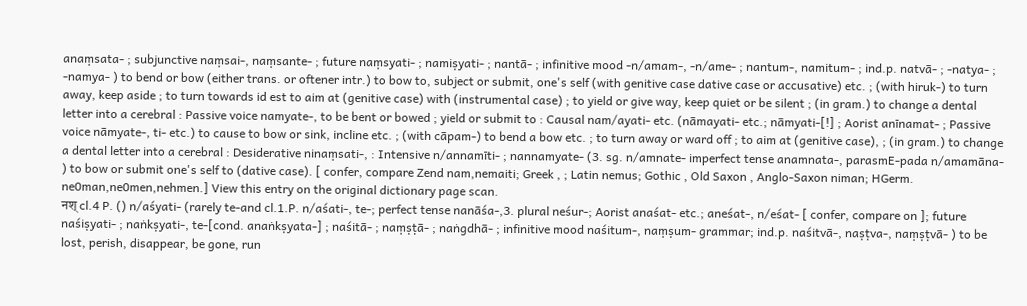anaṃsata- ; subjunctive naṃsai-, naṃsante- ; future naṃsyati- ; namiṣyati- ; nantā- ; infinitive mood -n/amam-, -n/ame- ; nantum-, namitum- ; ind.p. natvā- ; -natya- ; -namya- ) to bend or bow (either trans. or oftener intr.) to bow to, subject or submit, one's self (with genitive case dative case or accusative) etc. ; (with hiruk-) to turn away, keep aside ; to turn towards id est to aim at (genitive case) with (instrumental case) ; to yield or give way, keep quiet or be silent ; (in gram.) to change a dental letter into a cerebral : Passive voice namyate-, to be bent or bowed ; yield or submit to : Causal nam/ayati- etc. (nāmayati- etc.; nāmyati-[!] ; Aorist anīnamat- ; Passive voice nāmyate-, ti- etc.) to cause to bow or sink, incline etc. ; (with cāpam-) to bend a bow etc. ; to turn away or ward off ; to aim at (genitive case), ; (in gram.) to change a dental letter into a cerebral : Desiderative ninaṃsati-, : Intensive n/annamīti- ; nannamyate- (3. sg. n/amnate- imperfect tense anamnata-, parasmE-pada n/amamāna- ) to bow or submit one's self to (dative case). [ confer, compare Zend nam,nemaiti; Greek , ; Latin nemus; Gothic , Old Saxon , Anglo-Saxon niman; HGerm. ne0man,ne0men,nehmen.] View this entry on the original dictionary page scan.
नश् cl.4 P. () n/aśyati- (rarely te-and cl.1.P. n/aśati-, te-; perfect tense nanāśa-,3. plural neśur-; Aorist anaśat- etc.; aneśat-, n/eśat- [ confer, compare on ]; future naśiṣyati- ; naṅkṣyati-, te-[cond. anaṅkṣyata-] ; naśitā- ; naṃṣṭā- ; naṅgdhā- ; infinitive mood naśitum-, naṃṣum- grammar; ind.p. naśitvā-, naṣṭva-, naṃṣṭvā- ) to be lost, perish, disappear, be gone, run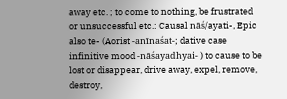away etc. ; to come to nothing, be frustrated or unsuccessful etc.: Causal nāś/ayati-, Epic also te- (Aorist -anīnaśat-; dative case infinitive mood -nāśayadhyai- ) to cause to be lost or disappear, drive away, expel, remove, destroy,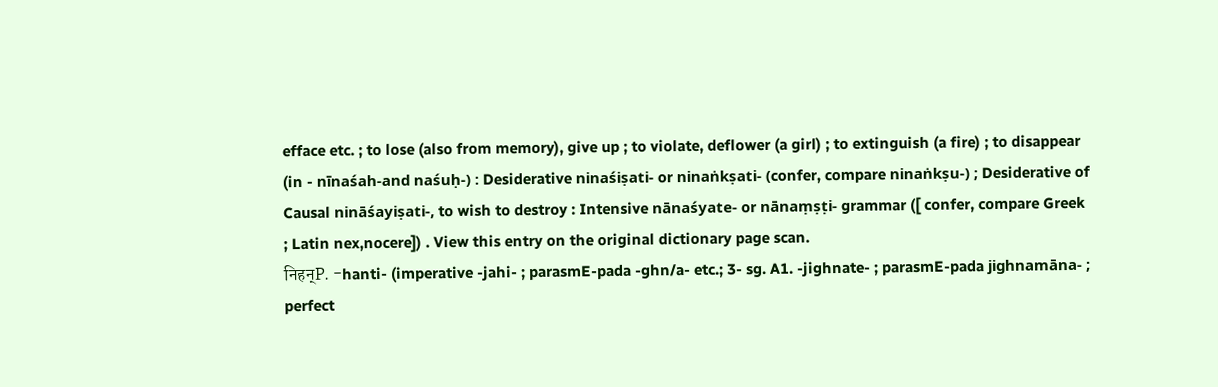efface etc. ; to lose (also from memory), give up ; to violate, deflower (a girl) ; to extinguish (a fire) ; to disappear (in - nīnaśah-and naśuḥ-) : Desiderative ninaśiṣati- or ninaṅkṣati- (confer, compare ninaṅkṣu-) ; Desiderative of Causal nināśayiṣati-, to wish to destroy : Intensive nānaśyate- or nānaṃṣṭi- grammar ([ confer, compare Greek ; Latin nex,nocere]) . View this entry on the original dictionary page scan.
निहन्P. -hanti- (imperative -jahi- ; parasmE-pada -ghn/a- etc.; 3- sg. A1. -jighnate- ; parasmE-pada jighnamāna- ; perfect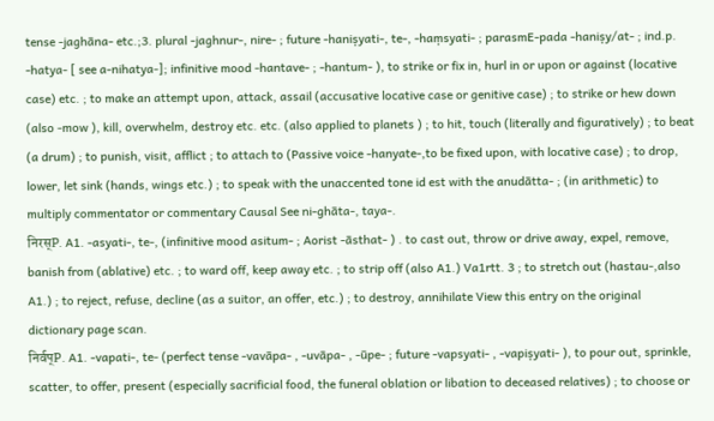tense -jaghāna- etc.;3. plural -jaghnur-, nire- ; future -haniṣyati-, te-, -haṃsyati- ; parasmE-pada -haniṣy/at- ; ind.p. -hatya- [ see a-nihatya-]; infinitive mood -hantave- ; -hantum- ), to strike or fix in, hurl in or upon or against (locative case) etc. ; to make an attempt upon, attack, assail (accusative locative case or genitive case) ; to strike or hew down (also -mow ), kill, overwhelm, destroy etc. etc. (also applied to planets ) ; to hit, touch (literally and figuratively) ; to beat (a drum) ; to punish, visit, afflict ; to attach to (Passive voice -hanyate-,to be fixed upon, with locative case) ; to drop, lower, let sink (hands, wings etc.) ; to speak with the unaccented tone id est with the anudātta- ; (in arithmetic) to multiply commentator or commentary Causal See ni-ghāta-, taya-.
निरस्P. A1. -asyati-, te-, (infinitive mood asitum- ; Aorist -āsthat- ) . to cast out, throw or drive away, expel, remove, banish from (ablative) etc. ; to ward off, keep away etc. ; to strip off (also A1.) Va1rtt. 3 ; to stretch out (hastau-,also A1.) ; to reject, refuse, decline (as a suitor, an offer, etc.) ; to destroy, annihilate View this entry on the original dictionary page scan.
निर्वप्P. A1. -vapati-, te- (perfect tense -vavāpa- , -uvāpa- , -ūpe- ; future -vapsyati- , -vapiṣyati- ), to pour out, sprinkle, scatter, to offer, present (especially sacrificial food, the funeral oblation or libation to deceased relatives) ; to choose or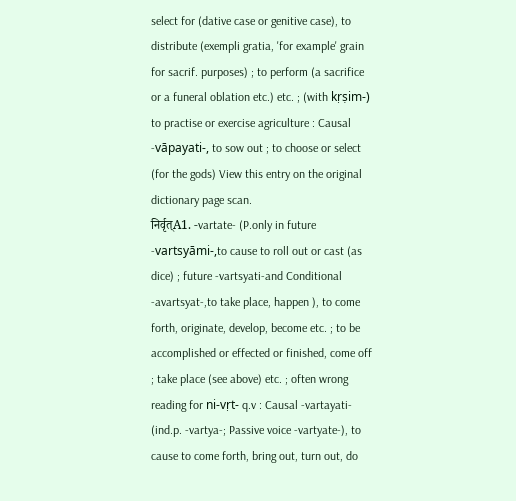select for (dative case or genitive case), to distribute (exempli gratia, 'for example' grain for sacrif. purposes) ; to perform (a sacrifice or a funeral oblation etc.) etc. ; (with kṛṣim-) to practise or exercise agriculture : Causal -vāpayati-, to sow out ; to choose or select (for the gods) View this entry on the original dictionary page scan.
निर्वृत्A1. -vartate- (P.only in future -vartsyāmi-,to cause to roll out or cast (as dice) ; future -vartsyati-and Conditional -avartsyat-,to take place, happen ), to come forth, originate, develop, become etc. ; to be accomplished or effected or finished, come off ; take place (see above) etc. ; often wrong reading for ni-vṛt- q.v : Causal -vartayati- (ind.p. -vartya-; Passive voice -vartyate-), to cause to come forth, bring out, turn out, do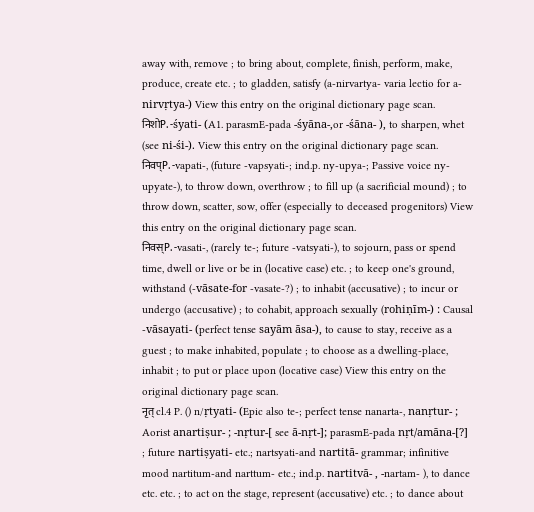away with, remove ; to bring about, complete, finish, perform, make, produce, create etc. ; to gladden, satisfy (a-nirvartya- varia lectio for a-nirvṛtya-) View this entry on the original dictionary page scan.
निशोP. -śyati- (A1. parasmE-pada -śyāna-,or -śāna- ), to sharpen, whet (see ni-śi-). View this entry on the original dictionary page scan.
निवप्P. -vapati-, (future -vapsyati-; ind.p. ny-upya-; Passive voice ny-upyate-), to throw down, overthrow ; to fill up (a sacrificial mound) ; to throw down, scatter, sow, offer (especially to deceased progenitors) View this entry on the original dictionary page scan.
निवस्P. -vasati-, (rarely te-; future -vatsyati-), to sojourn, pass or spend time, dwell or live or be in (locative case) etc. ; to keep one's ground, withstand (-vāsate-for -vasate-?) ; to inhabit (accusative) ; to incur or undergo (accusative) ; to cohabit, approach sexually (rohiṇīm-) : Causal -vāsayati- (perfect tense sayām āsa-), to cause to stay, receive as a guest ; to make inhabited, populate ; to choose as a dwelling-place, inhabit ; to put or place upon (locative case) View this entry on the original dictionary page scan.
नृत् cl.4 P. () n/ṛtyati- (Epic also te-; perfect tense nanarta-, nanṛtur- ; Aorist anartiṣur- ; -nṛtur-[ see ā-nṛt-]; parasmE-pada nṛt/amāna-[?] ; future nartiṣyati- etc.; nartsyati-and nartitā- grammar; infinitive mood nartitum-and narttum- etc.; ind.p. nartitvā- , -nartam- ), to dance etc. etc. ; to act on the stage, represent (accusative) etc. ; to dance about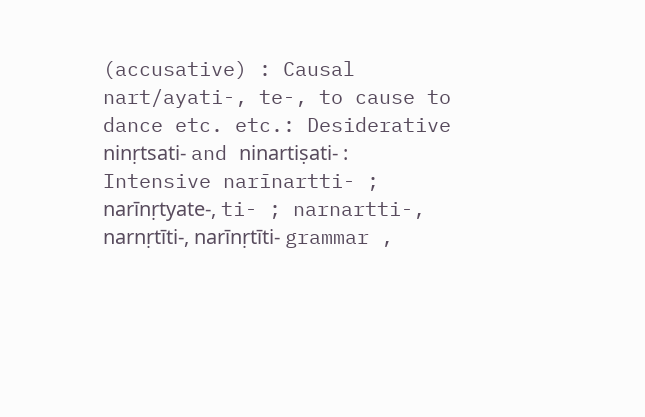(accusative) : Causal nart/ayati-, te-, to cause to dance etc. etc.: Desiderative ninṛtsati- and ninartiṣati- : Intensive narīnartti- ; narīnṛtyate-, ti- ; narnartti-, narnṛtīti-, narīnṛtīti- grammar ,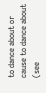to dance about or cause to dance about (see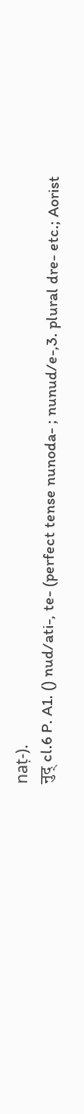naṭ-).
नुद् cl.6 P. A1. () nud/ati-, te- (perfect tense nunoda- ; nunud/e-,3. plural dre- etc.; Aorist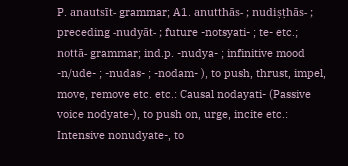P. anautsīt- grammar; A1. anutthās- ; nudiṣṭhās- ; preceding -nudyāt- ; future -notsyati- ; te- etc.; nottā- grammar; ind.p. -nudya- ; infinitive mood -n/ude- ; -nudas- ; -nodam- ), to push, thrust, impel, move, remove etc. etc.: Causal nodayati- (Passive voice nodyate-), to push on, urge, incite etc.: Intensive nonudyate-, to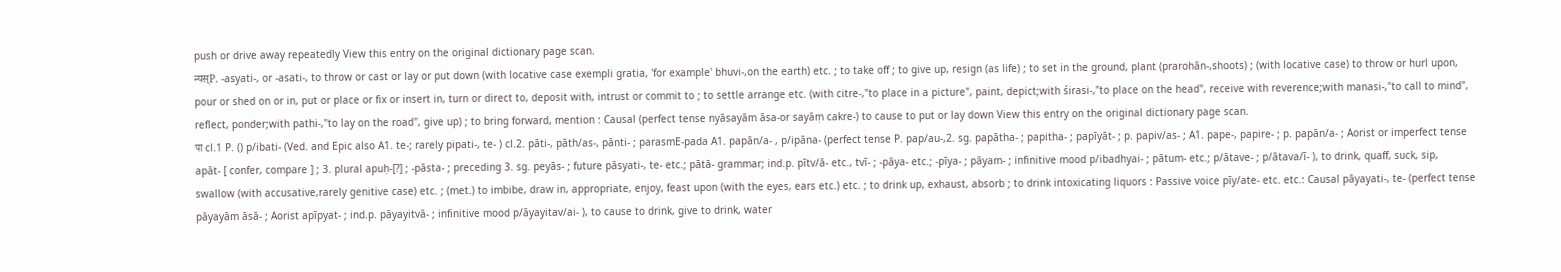push or drive away repeatedly View this entry on the original dictionary page scan.
न्यस्P. -asyati-, or -asati-, to throw or cast or lay or put down (with locative case exempli gratia, 'for example' bhuvi-,on the earth) etc. ; to take off ; to give up, resign (as life) ; to set in the ground, plant (prarohān-,shoots) ; (with locative case) to throw or hurl upon, pour or shed on or in, put or place or fix or insert in, turn or direct to, deposit with, intrust or commit to ; to settle arrange etc. (with citre-,"to place in a picture", paint, depict;with śirasi-,"to place on the head", receive with reverence;with manasi-,"to call to mind", reflect, ponder;with pathi-,"to lay on the road", give up) ; to bring forward, mention : Causal (perfect tense nyāsayām āsa-or sayāṃ cakre-) to cause to put or lay down View this entry on the original dictionary page scan.
पा cl.1 P. () p/ibati- (Ved. and Epic also A1. te-; rarely pipati-, te- ) cl.2. pāti-, pāth/as-, pānti- ; parasmE-pada A1. papān/a- , p/ipāna- (perfect tense P. pap/au-,2. sg. papātha- ; papitha- ; papīyāt- ; p. papiv/as- ; A1. pape-, papire- ; p. papān/a- ; Aorist or imperfect tense apāt- [ confer, compare ] ; 3. plural apuḥ-[?] ; -pāsta- ; preceding 3. sg. peyās- ; future pāsyati-, te- etc.; pātā- grammar; ind.p. pītv/ā- etc., tvī- ; -pāya- etc.; -pīya- ; pāyam- ; infinitive mood p/ibadhyai- ; pātum- etc.; p/ātave- ; p/ātava/ī- ), to drink, quaff, suck, sip, swallow (with accusative,rarely genitive case) etc. ; (met.) to imbibe, draw in, appropriate, enjoy, feast upon (with the eyes, ears etc.) etc. ; to drink up, exhaust, absorb ; to drink intoxicating liquors : Passive voice pīy/ate- etc. etc.: Causal pāyayati-, te- (perfect tense pāyayām āsā- ; Aorist apīpyat- ; ind.p. pāyayitvā- ; infinitive mood p/āyayitav/ai- ), to cause to drink, give to drink, water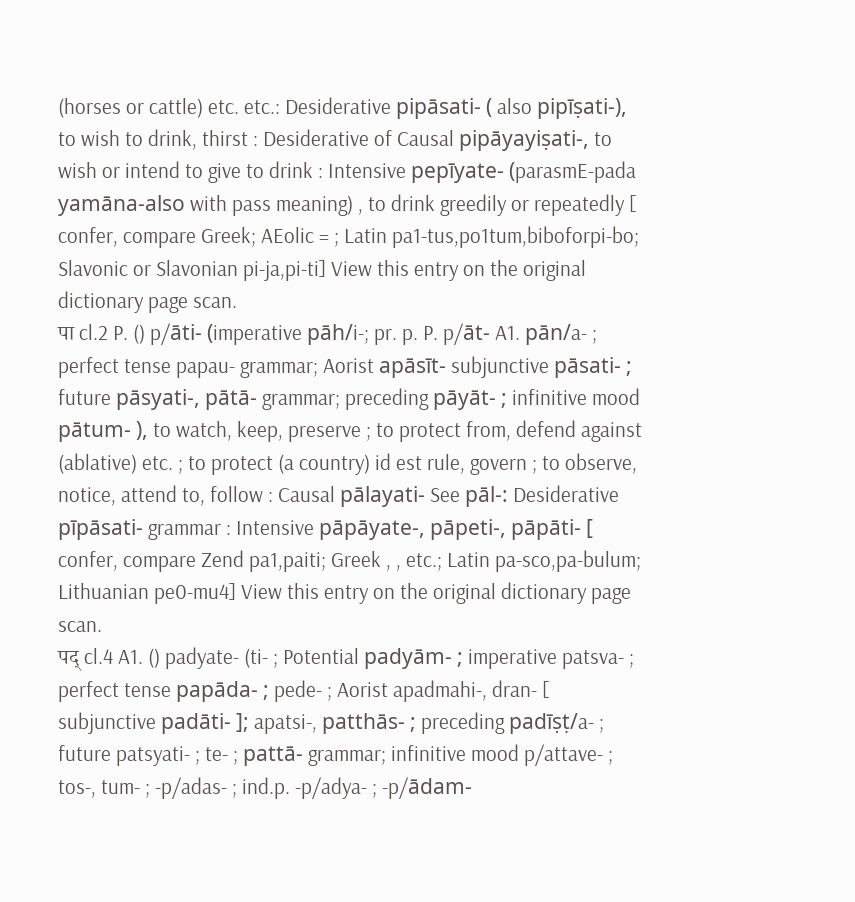(horses or cattle) etc. etc.: Desiderative pipāsati- ( also pipīṣati-), to wish to drink, thirst : Desiderative of Causal pipāyayiṣati-, to wish or intend to give to drink : Intensive pepīyate- (parasmE-pada yamāna-also with pass meaning) , to drink greedily or repeatedly [ confer, compare Greek; AEolic = ; Latin pa1-tus,po1tum,biboforpi-bo; Slavonic or Slavonian pi-ja,pi-ti] View this entry on the original dictionary page scan.
पा cl.2 P. () p/āti- (imperative pāh/i-; pr. p. P. p/āt- A1. pān/a- ; perfect tense papau- grammar; Aorist apāsīt- subjunctive pāsati- ; future pāsyati-, pātā- grammar; preceding pāyāt- ; infinitive mood pātum- ), to watch, keep, preserve ; to protect from, defend against (ablative) etc. ; to protect (a country) id est rule, govern ; to observe, notice, attend to, follow : Causal pālayati- See pāl-: Desiderative pīpāsati- grammar : Intensive pāpāyate-, pāpeti-, pāpāti- [ confer, compare Zend pa1,paiti; Greek , , etc.; Latin pa-sco,pa-bulum; Lithuanian pe0-mu4] View this entry on the original dictionary page scan.
पद् cl.4 A1. () padyate- (ti- ; Potential padyām- ; imperative patsva- ; perfect tense papāda- ; pede- ; Aorist apadmahi-, dran- [ subjunctive padāti- ]; apatsi-, patthās- ; preceding padīṣṭ/a- ; future patsyati- ; te- ; pattā- grammar; infinitive mood p/attave- ; tos-, tum- ; -p/adas- ; ind.p. -p/adya- ; -p/ādam-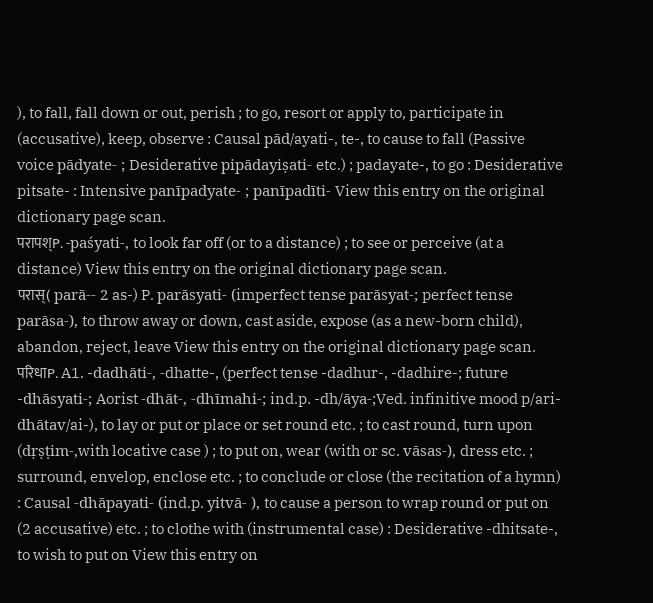), to fall, fall down or out, perish ; to go, resort or apply to, participate in (accusative), keep, observe : Causal pād/ayati-, te-, to cause to fall (Passive voice pādyate- ; Desiderative pipādayiṣati- etc.) ; padayate-, to go : Desiderative pitsate- : Intensive panīpadyate- ; panīpadīti- View this entry on the original dictionary page scan.
परापश्P. -paśyati-, to look far off (or to a distance) ; to see or perceive (at a distance) View this entry on the original dictionary page scan.
परास्( parā-- 2 as-) P. parāsyati- (imperfect tense parāsyat-; perfect tense parāsa-), to throw away or down, cast aside, expose (as a new-born child), abandon, reject, leave View this entry on the original dictionary page scan.
परिधाP. A1. -dadhāti-, -dhatte-, (perfect tense -dadhur-, -dadhire-; future -dhāsyati-; Aorist -dhāt-, -dhīmahi-; ind.p. -dh/āya-;Ved. infinitive mood p/ari-dhātav/ai-), to lay or put or place or set round etc. ; to cast round, turn upon (dṛṣṭim-,with locative case ) ; to put on, wear (with or sc. vāsas-), dress etc. ; surround, envelop, enclose etc. ; to conclude or close (the recitation of a hymn) : Causal -dhāpayati- (ind.p. yitvā- ), to cause a person to wrap round or put on (2 accusative) etc. ; to clothe with (instrumental case) : Desiderative -dhitsate-, to wish to put on View this entry on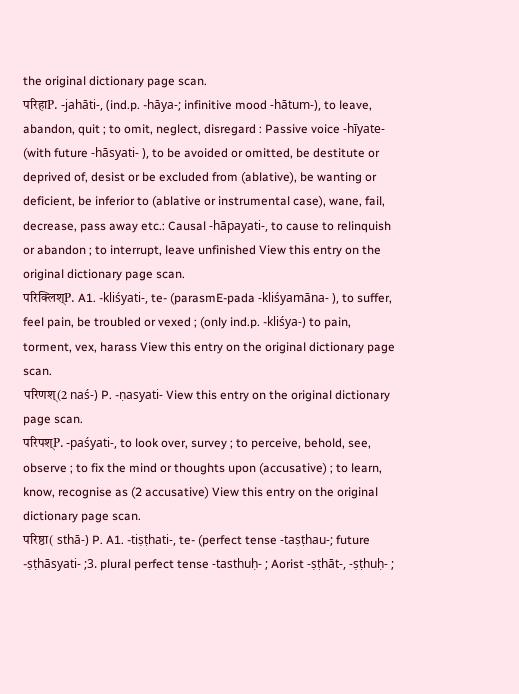the original dictionary page scan.
परिहाP. -jahāti-, (ind.p. -hāya-; infinitive mood -hātum-), to leave, abandon, quit ; to omit, neglect, disregard : Passive voice -hīyate- (with future -hāsyati- ), to be avoided or omitted, be destitute or deprived of, desist or be excluded from (ablative), be wanting or deficient, be inferior to (ablative or instrumental case), wane, fail, decrease, pass away etc.: Causal -hāpayati-, to cause to relinquish or abandon ; to interrupt, leave unfinished View this entry on the original dictionary page scan.
परिक्लिश्P. A1. -kliśyati-, te- (parasmE-pada -kliśyamāna- ), to suffer, feel pain, be troubled or vexed ; (only ind.p. -kliśya-) to pain, torment, vex, harass View this entry on the original dictionary page scan.
परिणश्(2 naś-) P. -ṇasyati- View this entry on the original dictionary page scan.
परिपश्P. -paśyati-, to look over, survey ; to perceive, behold, see, observe ; to fix the mind or thoughts upon (accusative) ; to learn, know, recognise as (2 accusative) View this entry on the original dictionary page scan.
परिष्ठा( sthā-) P. A1. -tiṣṭhati-, te- (perfect tense -taṣṭhau-; future -ṣṭhāsyati- ;3. plural perfect tense -tasthuḥ- ; Aorist -ṣṭhāt-, -ṣṭhuḥ- ;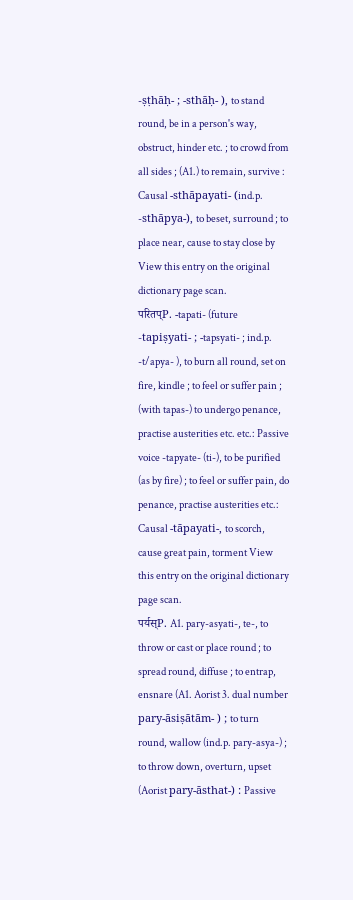-ṣṭhāḥ- ; -sthāḥ- ), to stand round, be in a person's way, obstruct, hinder etc. ; to crowd from all sides ; (A1.) to remain, survive : Causal -sthāpayati- (ind.p. -sthāpya-), to beset, surround ; to place near, cause to stay close by View this entry on the original dictionary page scan.
परितप्P. -tapati- (future -tapiṣyati- ; -tapsyati- ; ind.p. -t/apya- ), to burn all round, set on fire, kindle ; to feel or suffer pain ; (with tapas-) to undergo penance, practise austerities etc. etc.: Passive voice -tapyate- (ti-), to be purified (as by fire) ; to feel or suffer pain, do penance, practise austerities etc.: Causal -tāpayati-, to scorch, cause great pain, torment View this entry on the original dictionary page scan.
पर्यस्P. A1. pary-asyati-, te-, to throw or cast or place round ; to spread round, diffuse ; to entrap, ensnare (A1. Aorist 3. dual number pary-āsiṣātām- ) ; to turn round, wallow (ind.p. pary-asya-) ; to throw down, overturn, upset (Aorist pary-āsthat-) : Passive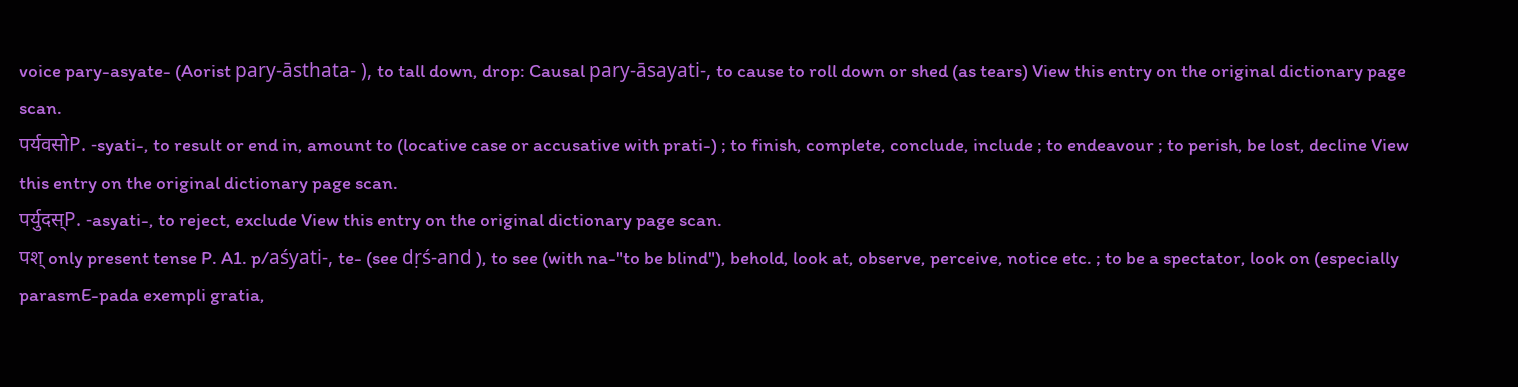voice pary-asyate- (Aorist pary-āsthata- ), to tall down, drop: Causal pary-āsayati-, to cause to roll down or shed (as tears) View this entry on the original dictionary page scan.
पर्यवसोP. -syati-, to result or end in, amount to (locative case or accusative with prati-) ; to finish, complete, conclude, include ; to endeavour ; to perish, be lost, decline View this entry on the original dictionary page scan.
पर्युदस्P. -asyati-, to reject, exclude View this entry on the original dictionary page scan.
पश् only present tense P. A1. p/aśyati-, te- (see dṛś-and ), to see (with na-"to be blind"), behold, look at, observe, perceive, notice etc. ; to be a spectator, look on (especially parasmE-pada exempli gratia,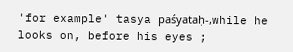'for example' tasya paśyataḥ-,while he looks on, before his eyes ;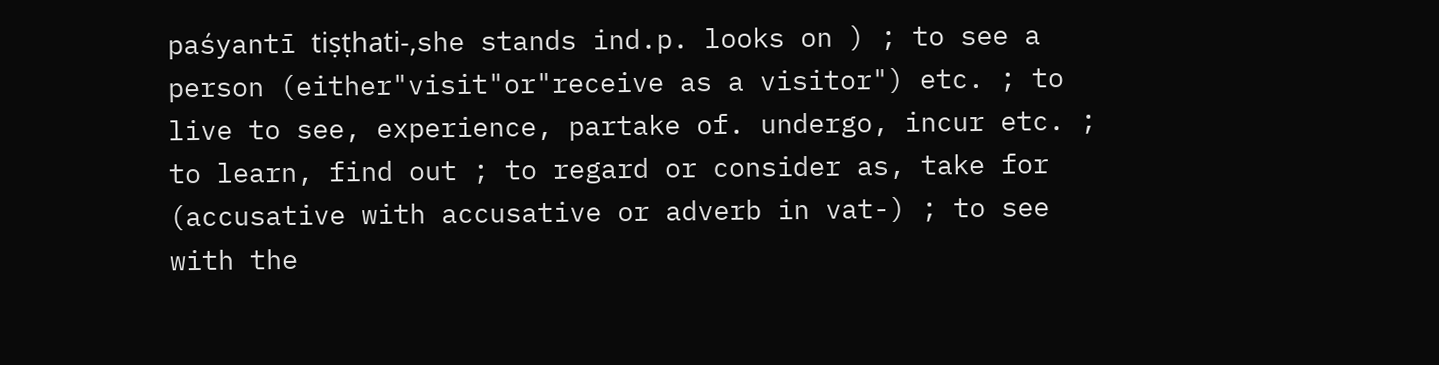paśyantī tiṣṭhati-,she stands ind.p. looks on ) ; to see a person (either"visit"or"receive as a visitor") etc. ; to live to see, experience, partake of. undergo, incur etc. ; to learn, find out ; to regard or consider as, take for (accusative with accusative or adverb in vat-) ; to see with the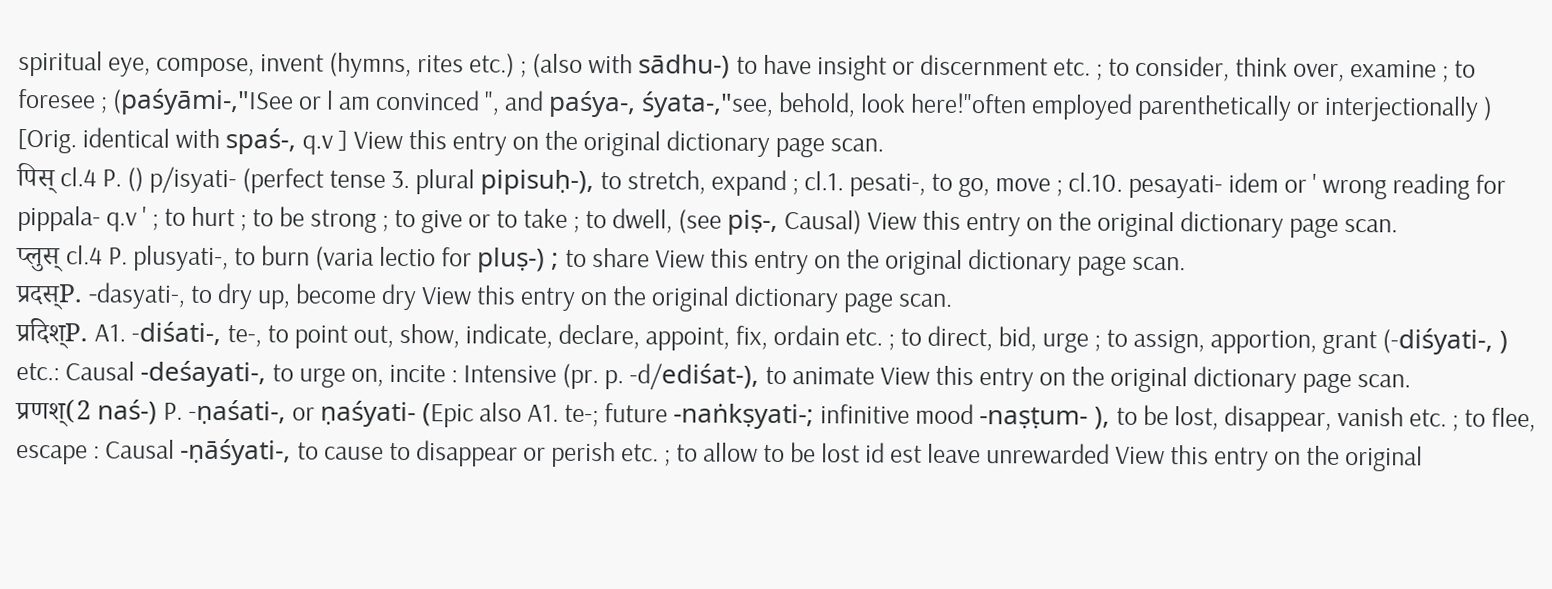spiritual eye, compose, invent (hymns, rites etc.) ; (also with sādhu-) to have insight or discernment etc. ; to consider, think over, examine ; to foresee ; (paśyāmi-,"ISee or l am convinced ", and paśya-, śyata-,"see, behold, look here!"often employed parenthetically or interjectionally ) [Orig. identical with spaś-, q.v ] View this entry on the original dictionary page scan.
पिस् cl.4 P. () p/isyati- (perfect tense 3. plural pipisuḥ-), to stretch, expand ; cl.1. pesati-, to go, move ; cl.10. pesayati- idem or ' wrong reading for pippala- q.v ' ; to hurt ; to be strong ; to give or to take ; to dwell, (see piṣ-, Causal) View this entry on the original dictionary page scan.
प्लुस् cl.4 P. plusyati-, to burn (varia lectio for pluṣ-) ; to share View this entry on the original dictionary page scan.
प्रदस्P. -dasyati-, to dry up, become dry View this entry on the original dictionary page scan.
प्रदिश्P. A1. -diśati-, te-, to point out, show, indicate, declare, appoint, fix, ordain etc. ; to direct, bid, urge ; to assign, apportion, grant (-diśyati-, ) etc.: Causal -deśayati-, to urge on, incite : Intensive (pr. p. -d/ediśat-), to animate View this entry on the original dictionary page scan.
प्रणश्(2 naś-) P. -ṇaśati-, or ṇaśyati- (Epic also A1. te-; future -naṅkṣyati-; infinitive mood -naṣṭum- ), to be lost, disappear, vanish etc. ; to flee, escape : Causal -ṇāśyati-, to cause to disappear or perish etc. ; to allow to be lost id est leave unrewarded View this entry on the original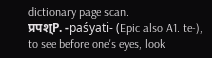dictionary page scan.
प्रपश्P. -paśyati- (Epic also A1. te-), to see before one's eyes, look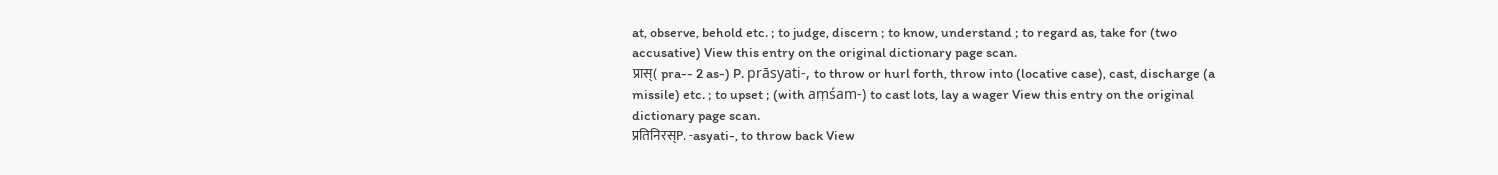at, observe, behold etc. ; to judge, discern ; to know, understand ; to regard as, take for (two accusative) View this entry on the original dictionary page scan.
प्रास्( pra-- 2 as-) P. prāsyati-, to throw or hurl forth, throw into (locative case), cast, discharge (a missile) etc. ; to upset ; (with aṃśam-) to cast lots, lay a wager View this entry on the original dictionary page scan.
प्रतिनिरस्P. -asyati-, to throw back View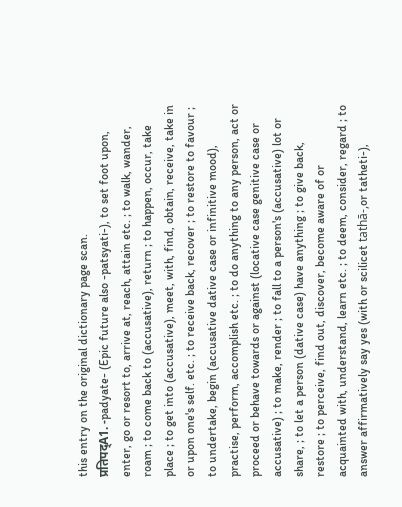this entry on the original dictionary page scan.
प्रतिपद्A1. -padyate- (Epic future also -patsyati-), to set foot upon, enter, go or resort to, arrive at, reach, attain etc. ; to walk, wander, roam ; to come back to (accusative), return ; to happen, occur, take place ; to get into (accusative), meet, with, find, obtain, receive, take in or upon one's self. etc. ; to receive back, recover ; to restore to favour ; to undertake, begin (accusative dative case or infinitive mood), practise, perform, accomplish etc. ; to do anything to any person, act or proceed or behave towards or against (locative case genitive case or accusative) ; to make, render ; to fall to a person's (accusative) lot or share, ; to let a person (dative case) have anything ; to give back, restore ; to perceive, find out, discover, become aware of or acquainted with, understand, learn etc. ; to deem, consider, regard ; to answer affirmatively say yes (with or scilicet tathā-,or tatheti-),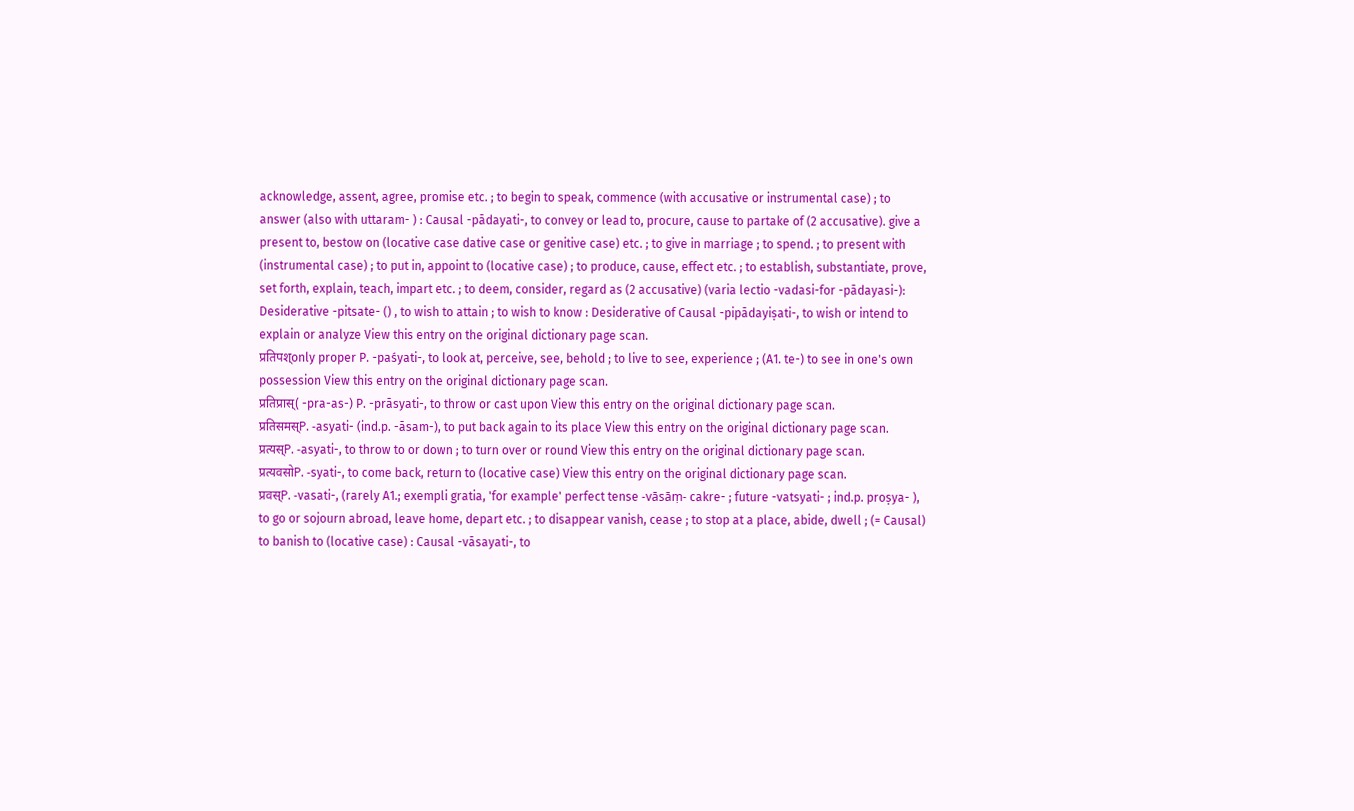acknowledge, assent, agree, promise etc. ; to begin to speak, commence (with accusative or instrumental case) ; to answer (also with uttaram- ) : Causal -pādayati-, to convey or lead to, procure, cause to partake of (2 accusative). give a present to, bestow on (locative case dative case or genitive case) etc. ; to give in marriage ; to spend. ; to present with (instrumental case) ; to put in, appoint to (locative case) ; to produce, cause, effect etc. ; to establish, substantiate, prove, set forth, explain, teach, impart etc. ; to deem, consider, regard as (2 accusative) (varia lectio -vadasi-for -pādayasi-): Desiderative -pitsate- () , to wish to attain ; to wish to know : Desiderative of Causal -pipādayiṣati-, to wish or intend to explain or analyze View this entry on the original dictionary page scan.
प्रतिपश्only proper P. -paśyati-, to look at, perceive, see, behold ; to live to see, experience ; (A1. te-) to see in one's own possession View this entry on the original dictionary page scan.
प्रतिप्रास्( -pra-as-) P. -prāsyati-, to throw or cast upon View this entry on the original dictionary page scan.
प्रतिसमस्P. -asyati- (ind.p. -āsam-), to put back again to its place View this entry on the original dictionary page scan.
प्रत्यस्P. -asyati-, to throw to or down ; to turn over or round View this entry on the original dictionary page scan.
प्रत्यवसोP. -syati-, to come back, return to (locative case) View this entry on the original dictionary page scan.
प्रवस्P. -vasati-, (rarely A1.; exempli gratia, 'for example' perfect tense -vāsāṃ- cakre- ; future -vatsyati- ; ind.p. proṣya- ), to go or sojourn abroad, leave home, depart etc. ; to disappear vanish, cease ; to stop at a place, abide, dwell ; (= Causal) to banish to (locative case) : Causal -vāsayati-, to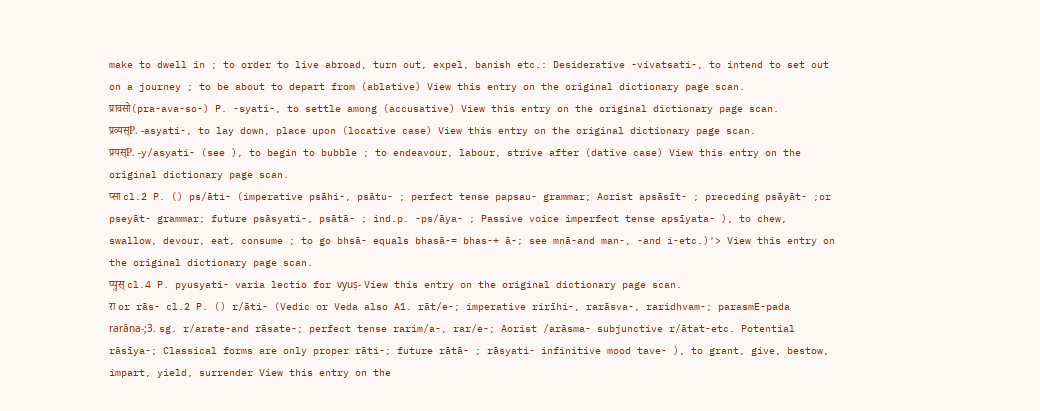make to dwell in ; to order to live abroad, turn out, expel, banish etc.: Desiderative -vivatsati-, to intend to set out on a journey ; to be about to depart from (ablative) View this entry on the original dictionary page scan.
प्रावसो(pra-ava-so-) P. -syati-, to settle among (accusative) View this entry on the original dictionary page scan.
प्रव्यस्P. -asyati-, to lay down, place upon (locative case) View this entry on the original dictionary page scan.
प्रयस्P. -y/asyati- (see ), to begin to bubble ; to endeavour, labour, strive after (dative case) View this entry on the original dictionary page scan.
प्सा cl.2 P. () ps/āti- (imperative psāhi-, psātu- ; perfect tense papsau- grammar; Aorist apsāsīt- ; preceding psāyāt- ;or pseyāt- grammar; future psāsyati-, psātā- ; ind.p. -ps/āya- ; Passive voice imperfect tense apsīyata- ), to chew, swallow, devour, eat, consume ; to go bhsā- equals bhasā-= bhas-+ ā-; see mnā-and man-, -and i-etc.)'> View this entry on the original dictionary page scan.
प्युस् cl.4 P. pyusyati- varia lectio for vyuṣ- View this entry on the original dictionary page scan.
रा or rās- cl.2 P. () r/āti- (Vedic or Veda also A1. rāt/e-; imperative rirīhi-, rarāsva-, raridhvam-; parasmE-pada rarāṇa-;3. sg. r/arate-and rāsate-; perfect tense rarim/a-, rar/e-; Aorist /arāsma- subjunctive r/ātat-etc. Potential rāsīya-; Classical forms are only proper rāti-; future rātā- ; rāsyati- infinitive mood tave- ), to grant, give, bestow, impart, yield, surrender View this entry on the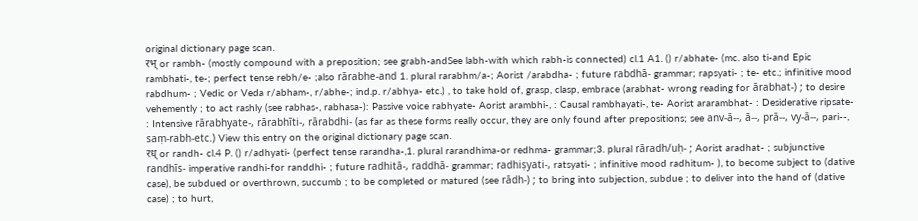original dictionary page scan.
रभ् or rambh- (mostly compound with a preposition; see grabh-andSee labh-with which rabh-is connected) cl.1 A1. () r/abhate- (mc. also ti-and Epic rambhati-, te-; perfect tense rebh/e- ;also rārabhe-and 1. plural rarabhm/a-; Aorist /arabdha- ; future rabdhā- grammar; rapsyati- ; te- etc.; infinitive mood rabdhum- ; Vedic or Veda r/abham-, r/abhe-; ind.p. r/abhya- etc.) , to take hold of, grasp, clasp, embrace (arabhat- wrong reading for ārabhat-) ; to desire vehemently ; to act rashly (see rabhas-, rabhasa-): Passive voice rabhyate- Aorist arambhi-, : Causal rambhayati-, te- Aorist ararambhat- : Desiderative ripsate- : Intensive rārabhyate-, rārabhīti-, rārabdhi- (as far as these forms really occur, they are only found after prepositions; see anv-ā--, ā--, prā--, vy-ā--, pari--, saṃ-rabh-etc.) View this entry on the original dictionary page scan.
रध् or randh- cl.4 P. () r/adhyati- (perfect tense rarandha-,1. plural rarandhima-or redhma- grammar;3. plural rāradh/uḥ- ; Aorist aradhat- ; subjunctive randhīs- imperative randhi-for randdhi- ; future radhitā-, raddhā- grammar; radhiṣyati-, ratsyati- ; infinitive mood radhitum- ), to become subject to (dative case), be subdued or overthrown, succumb ; to be completed or matured (see rādh-) ; to bring into subjection, subdue ; to deliver into the hand of (dative case) ; to hurt,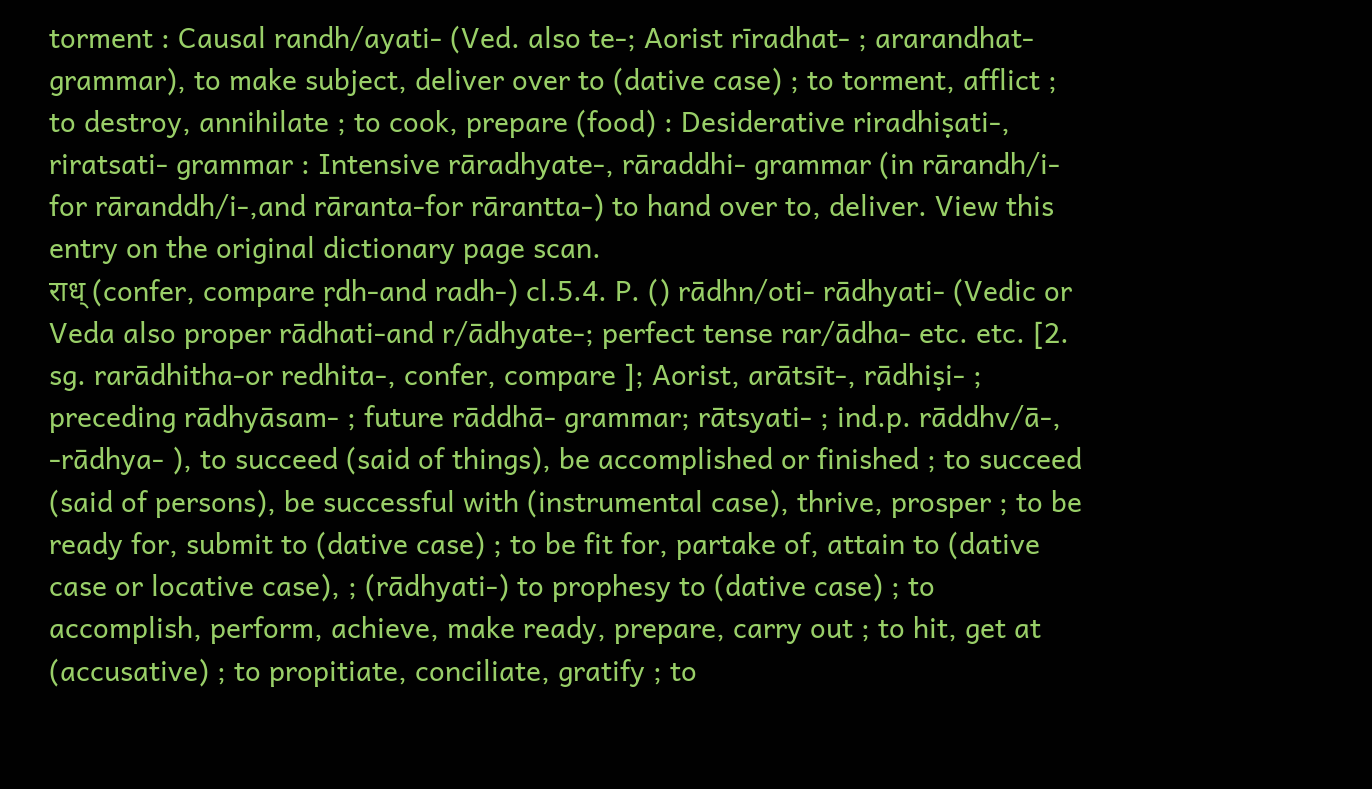torment : Causal randh/ayati- (Ved. also te-; Aorist rīradhat- ; ararandhat- grammar), to make subject, deliver over to (dative case) ; to torment, afflict ; to destroy, annihilate ; to cook, prepare (food) : Desiderative riradhiṣati-, riratsati- grammar : Intensive rāradhyate-, rāraddhi- grammar (in rārandh/i-for rāranddh/i-,and rāranta-for rārantta-) to hand over to, deliver. View this entry on the original dictionary page scan.
राध् (confer, compare ṛdh-and radh-) cl.5.4. P. () rādhn/oti- rādhyati- (Vedic or Veda also proper rādhati-and r/ādhyate-; perfect tense rar/ādha- etc. etc. [2. sg. rarādhitha-or redhita-, confer, compare ]; Aorist, arātsīt-, rādhiṣi- ; preceding rādhyāsam- ; future rāddhā- grammar; rātsyati- ; ind.p. rāddhv/ā-, -rādhya- ), to succeed (said of things), be accomplished or finished ; to succeed (said of persons), be successful with (instrumental case), thrive, prosper ; to be ready for, submit to (dative case) ; to be fit for, partake of, attain to (dative case or locative case), ; (rādhyati-) to prophesy to (dative case) ; to accomplish, perform, achieve, make ready, prepare, carry out ; to hit, get at (accusative) ; to propitiate, conciliate, gratify ; to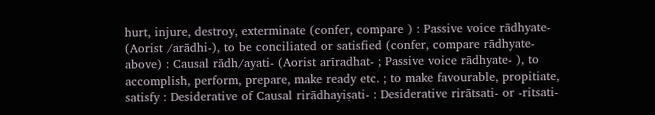hurt, injure, destroy, exterminate (confer, compare ) : Passive voice rādhyate- (Aorist /arādhi-), to be conciliated or satisfied (confer, compare rādhyate-above) : Causal rādh/ayati- (Aorist arīradhat- ; Passive voice rādhyate- ), to accomplish, perform, prepare, make ready etc. ; to make favourable, propitiate, satisfy : Desiderative of Causal rirādhayiṣati- : Desiderative rirātsati- or -ritsati-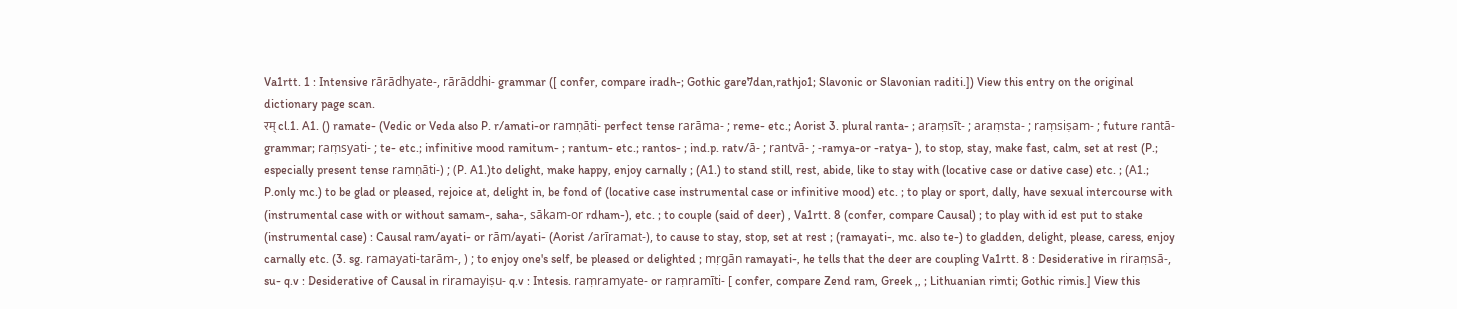Va1rtt. 1 : Intensive rārādhyate-, rārāddhi- grammar ([ confer, compare iradh-; Gothic gare7dan,rathjo1; Slavonic or Slavonian raditi.]) View this entry on the original dictionary page scan.
रम् cl.1. A1. () ramate- (Vedic or Veda also P. r/amati-or ramṇāti- perfect tense rarāma- ; reme- etc.; Aorist 3. plural ranta- ; araṃsīt- ; araṃsta- ; raṃsiṣam- ; future rantā- grammar; raṃsyati- ; te- etc.; infinitive mood ramitum- ; rantum- etc.; rantos- ; ind.p. ratv/ā- ; rantvā- ; -ramya-or -ratya- ), to stop, stay, make fast, calm, set at rest (P.; especially present tense ramṇāti-) ; (P. A1.)to delight, make happy, enjoy carnally ; (A1.) to stand still, rest, abide, like to stay with (locative case or dative case) etc. ; (A1.; P.only mc.) to be glad or pleased, rejoice at, delight in, be fond of (locative case instrumental case or infinitive mood) etc. ; to play or sport, dally, have sexual intercourse with (instrumental case with or without samam-, saha-, sākam-or rdham-), etc. ; to couple (said of deer) , Va1rtt. 8 (confer, compare Causal) ; to play with id est put to stake (instrumental case) : Causal ram/ayati- or rām/ayati- (Aorist /arīramat-), to cause to stay, stop, set at rest ; (ramayati-, mc. also te-) to gladden, delight, please, caress, enjoy carnally etc. (3. sg. ramayati-tarām-, ) ; to enjoy one's self, be pleased or delighted ; mṛgān ramayati-, he tells that the deer are coupling Va1rtt. 8 : Desiderative in riraṃsā-, su- q.v : Desiderative of Causal in riramayiṣu- q.v : Intesis. raṃramyate- or raṃramīti- [ confer, compare Zend ram, Greek ,, ; Lithuanian rimti; Gothic rimis.] View this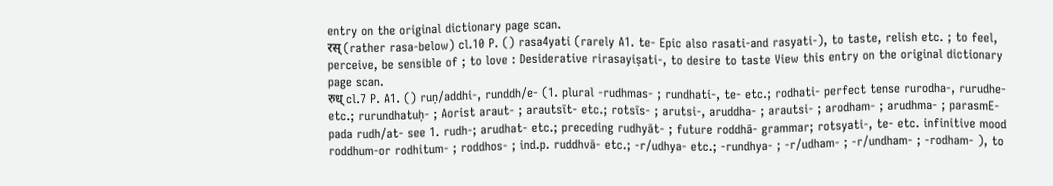entry on the original dictionary page scan.
रस् (rather rasa-below) cl.10 P. () rasa4yati (rarely A1. te- Epic also rasati-and rasyati-), to taste, relish etc. ; to feel, perceive, be sensible of ; to love : Desiderative rirasayiṣati-, to desire to taste View this entry on the original dictionary page scan.
रुध् cl.7 P. A1. () ruṇ/addhi-, runddh/e- (1. plural -rudhmas- ; rundhati-, te- etc.; rodhati- perfect tense rurodha-, rurudhe- etc.; rurundhatuḥ- ; Aorist araut- ; arautsīt- etc.; rotsīs- ; arutsi-, aruddha- ; arautsi- ; arodham- ; arudhma- ; parasmE-pada rudh/at- see 1. rudh-; arudhat- etc.; preceding rudhyāt- ; future roddhā- grammar; rotsyati-, te- etc. infinitive mood roddhum-or rodhitum- ; roddhos- ; ind.p. ruddhvā- etc.; -r/udhya- etc.; -rundhya- ; -r/udham- ; -r/undham- ; -rodham- ), to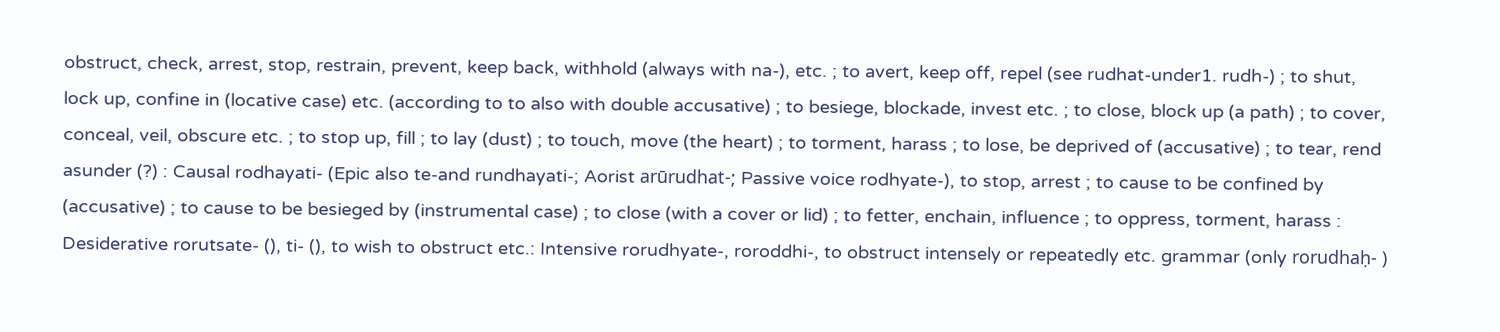obstruct, check, arrest, stop, restrain, prevent, keep back, withhold (always with na-), etc. ; to avert, keep off, repel (see rudhat-under1. rudh-) ; to shut, lock up, confine in (locative case) etc. (according to to also with double accusative) ; to besiege, blockade, invest etc. ; to close, block up (a path) ; to cover, conceal, veil, obscure etc. ; to stop up, fill ; to lay (dust) ; to touch, move (the heart) ; to torment, harass ; to lose, be deprived of (accusative) ; to tear, rend asunder (?) : Causal rodhayati- (Epic also te-and rundhayati-; Aorist arūrudhat-; Passive voice rodhyate-), to stop, arrest ; to cause to be confined by (accusative) ; to cause to be besieged by (instrumental case) ; to close (with a cover or lid) ; to fetter, enchain, influence ; to oppress, torment, harass : Desiderative rorutsate- (), ti- (), to wish to obstruct etc.: Intensive rorudhyate-, roroddhi-, to obstruct intensely or repeatedly etc. grammar (only rorudhaḥ- )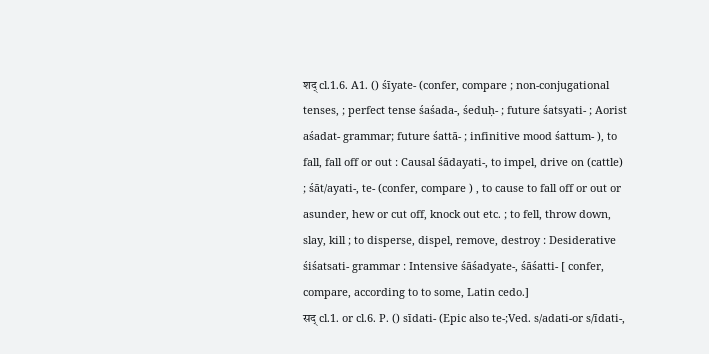शद् cl.1.6. A1. () śīyate- (confer, compare ; non-conjugational tenses, ; perfect tense śaśada-, śeduḥ- ; future śatsyati- ; Aorist aśadat- grammar; future śattā- ; infinitive mood śattum- ), to fall, fall off or out : Causal śādayati-, to impel, drive on (cattle) ; śāt/ayati-, te- (confer, compare ) , to cause to fall off or out or asunder, hew or cut off, knock out etc. ; to fell, throw down, slay, kill ; to disperse, dispel, remove, destroy : Desiderative śiśatsati- grammar : Intensive śāśadyate-, śāśatti- [ confer, compare, according to to some, Latin cedo.]
सद् cl.1. or cl.6. P. () sīdati- (Epic also te-;Ved. s/adati-or s/īdati-,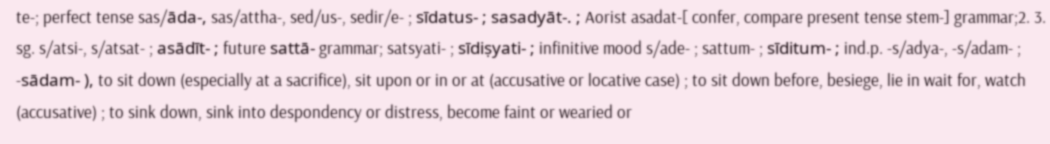te-; perfect tense sas/āda-, sas/attha-, sed/us-, sedir/e- ; sīdatus- ; sasadyāt-. ; Aorist asadat-[ confer, compare present tense stem-] grammar;2. 3. sg. s/atsi-, s/atsat- ; asādīt- ; future sattā- grammar; satsyati- ; sīdiṣyati- ; infinitive mood s/ade- ; sattum- ; sīditum- ; ind.p. -s/adya-, -s/adam- ; -sādam- ), to sit down (especially at a sacrifice), sit upon or in or at (accusative or locative case) ; to sit down before, besiege, lie in wait for, watch (accusative) ; to sink down, sink into despondency or distress, become faint or wearied or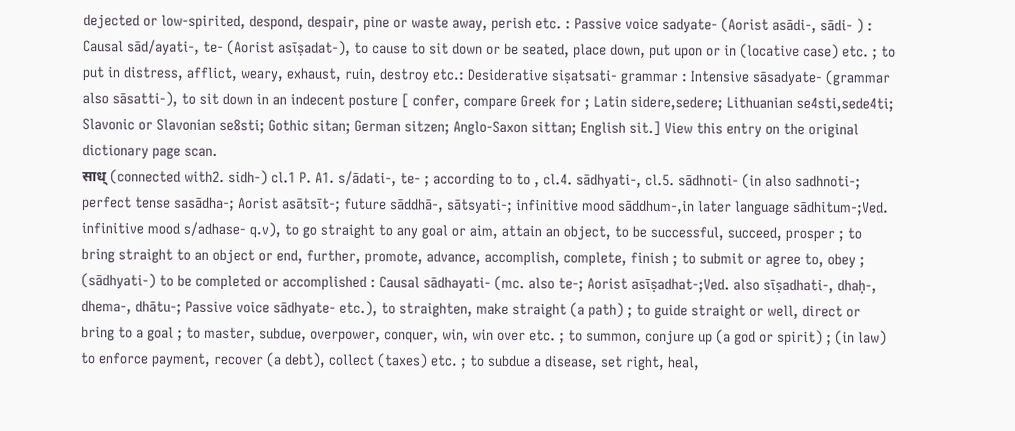dejected or low-spirited, despond, despair, pine or waste away, perish etc. : Passive voice sadyate- (Aorist asādi-, sādi- ) : Causal sād/ayati-, te- (Aorist asīṣadat-), to cause to sit down or be seated, place down, put upon or in (locative case) etc. ; to put in distress, afflict, weary, exhaust, ruin, destroy etc.: Desiderative siṣatsati- grammar : Intensive sāsadyate- (grammar also sāsatti-), to sit down in an indecent posture [ confer, compare Greek for ; Latin sidere,sedere; Lithuanian se4sti,sede4ti; Slavonic or Slavonian se8sti; Gothic sitan; German sitzen; Anglo-Saxon sittan; English sit.] View this entry on the original dictionary page scan.
साध् (connected with2. sidh-) cl.1 P. A1. s/ādati-, te- ; according to to , cl.4. sādhyati-, cl.5. sādhnoti- (in also sadhnoti-; perfect tense sasādha-; Aorist asātsīt-; future sāddhā-, sātsyati-; infinitive mood sāddhum-,in later language sādhitum-;Ved. infinitive mood s/adhase- q.v), to go straight to any goal or aim, attain an object, to be successful, succeed, prosper ; to bring straight to an object or end, further, promote, advance, accomplish, complete, finish ; to submit or agree to, obey ; (sādhyati-) to be completed or accomplished : Causal sādhayati- (mc. also te-; Aorist asīṣadhat-;Ved. also sīṣadhati-, dhaḥ-, dhema-, dhātu-; Passive voice sādhyate- etc.), to straighten, make straight (a path) ; to guide straight or well, direct or bring to a goal ; to master, subdue, overpower, conquer, win, win over etc. ; to summon, conjure up (a god or spirit) ; (in law) to enforce payment, recover (a debt), collect (taxes) etc. ; to subdue a disease, set right, heal,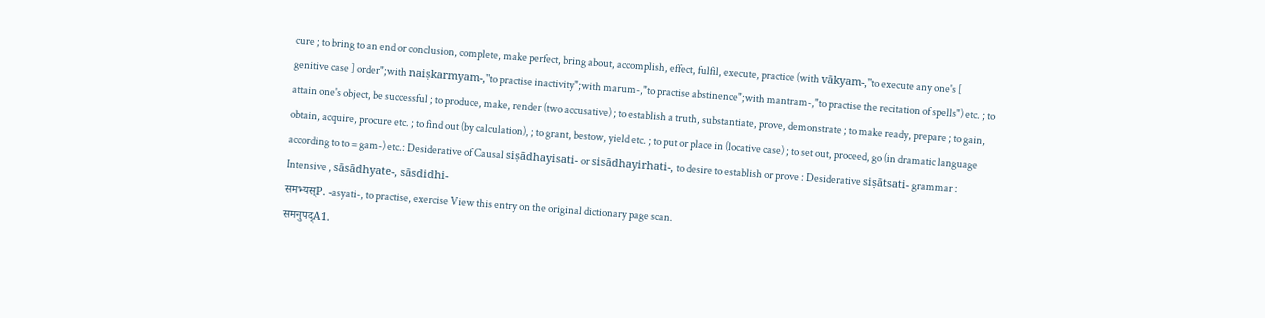cure ; to bring to an end or conclusion, complete, make perfect, bring about, accomplish, effect, fulfil, execute, practice (with vākyam-,"to execute any one's [ genitive case ] order";with naiṣkarmyam-,"to practise inactivity";with marum-,"to practise abstinence";with mantram-,"to practise the recitation of spells") etc. ; to attain one's object, be successful ; to produce, make, render (two accusative) ; to establish a truth, substantiate, prove, demonstrate ; to make ready, prepare ; to gain, obtain, acquire, procure etc. ; to find out (by calculation), ; to grant, bestow, yield etc. ; to put or place in (locative case) ; to set out, proceed, go (in dramatic language according to to = gam-) etc.: Desiderative of Causal siṣādhayisati- or sisādhayirhati-, to desire to establish or prove : Desiderative siṣātsati- grammar : Intensive , sāsādhyate-, sāsdidhi-
समभ्यस्P. -asyati-, to practise, exercise View this entry on the original dictionary page scan.
समनुपद्A1.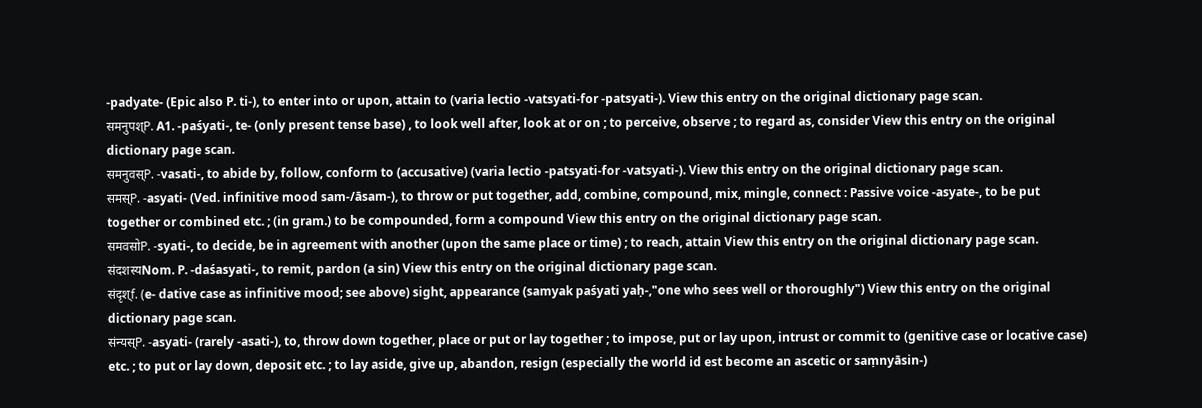-padyate- (Epic also P. ti-), to enter into or upon, attain to (varia lectio -vatsyati-for -patsyati-). View this entry on the original dictionary page scan.
समनुपश्P. A1. -paśyati-, te- (only present tense base) , to look well after, look at or on ; to perceive, observe ; to regard as, consider View this entry on the original dictionary page scan.
समनुवस्P. -vasati-, to abide by, follow, conform to (accusative) (varia lectio -patsyati-for -vatsyati-). View this entry on the original dictionary page scan.
समस्P. -asyati- (Ved. infinitive mood sam-/āsam-), to throw or put together, add, combine, compound, mix, mingle, connect : Passive voice -asyate-, to be put together or combined etc. ; (in gram.) to be compounded, form a compound View this entry on the original dictionary page scan.
समवसोP. -syati-, to decide, be in agreement with another (upon the same place or time) ; to reach, attain View this entry on the original dictionary page scan.
संदशस्यNom. P. -daśasyati-, to remit, pardon (a sin) View this entry on the original dictionary page scan.
संदृश्f. (e- dative case as infinitive mood; see above) sight, appearance (samyak paśyati yaḥ-,"one who sees well or thoroughly") View this entry on the original dictionary page scan.
संन्यस्P. -asyati- (rarely -asati-), to, throw down together, place or put or lay together ; to impose, put or lay upon, intrust or commit to (genitive case or locative case) etc. ; to put or lay down, deposit etc. ; to lay aside, give up, abandon, resign (especially the world id est become an ascetic or saṃnyāsin-)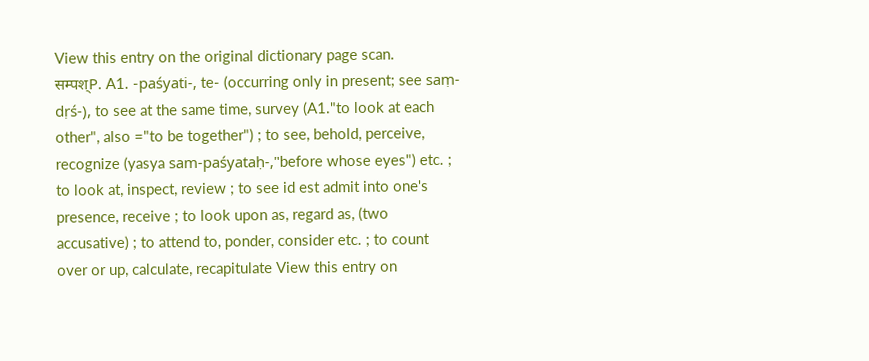View this entry on the original dictionary page scan.
सम्पश्P. A1. -paśyati-, te- (occurring only in present; see saṃ-dṛś-), to see at the same time, survey (A1."to look at each other", also ="to be together") ; to see, behold, perceive, recognize (yasya sam-paśyataḥ-,"before whose eyes") etc. ; to look at, inspect, review ; to see id est admit into one's presence, receive ; to look upon as, regard as, (two accusative) ; to attend to, ponder, consider etc. ; to count over or up, calculate, recapitulate View this entry on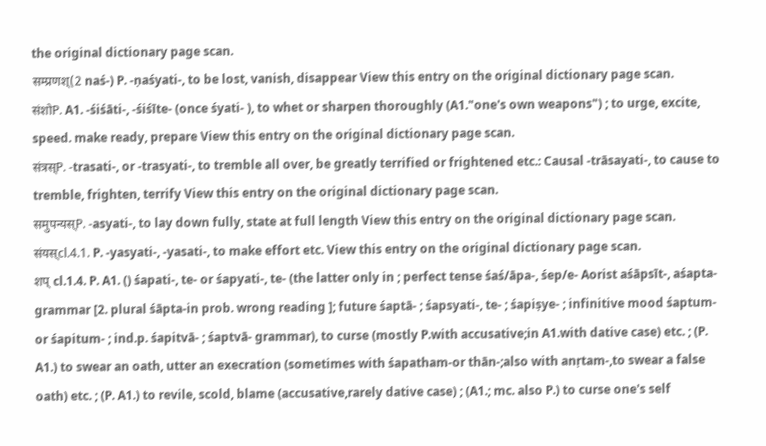the original dictionary page scan.
सम्प्रणश्(2 naś-) P. -ṇaśyati-, to be lost, vanish, disappear View this entry on the original dictionary page scan.
संशोP. A1. -śiśāti-, -śiśīte- (once śyati- ), to whet or sharpen thoroughly (A1."one's own weapons") ; to urge, excite, speed. make ready, prepare View this entry on the original dictionary page scan.
संत्रस्P. -trasati-, or -trasyati-, to tremble all over, be greatly terrified or frightened etc.: Causal -trāsayati-, to cause to tremble, frighten, terrify View this entry on the original dictionary page scan.
समुपन्यस्P. -asyati-, to lay down fully, state at full length View this entry on the original dictionary page scan.
संयस्cl.4.1. P. -yasyati-, -yasati-, to make effort etc. View this entry on the original dictionary page scan.
शप् cl.1.4. P. A1. () śapati-, te- or śapyati-, te- (the latter only in ; perfect tense śaś/āpa-, śep/e- Aorist aśāpsīt-, aśapta- grammar [2. plural śāpta-in prob. wrong reading ]; future śaptā- ; śapsyati-, te- ; śapiṣye- ; infinitive mood śaptum-or śapitum- ; ind.p. śapitvā- ; śaptvā- grammar), to curse (mostly P.with accusative;in A1.with dative case) etc. ; (P. A1.) to swear an oath, utter an execration (sometimes with śapatham-or thān-;also with anṛtam-,to swear a false oath) etc. ; (P. A1.) to revile, scold, blame (accusative,rarely dative case) ; (A1.; mc. also P.) to curse one's self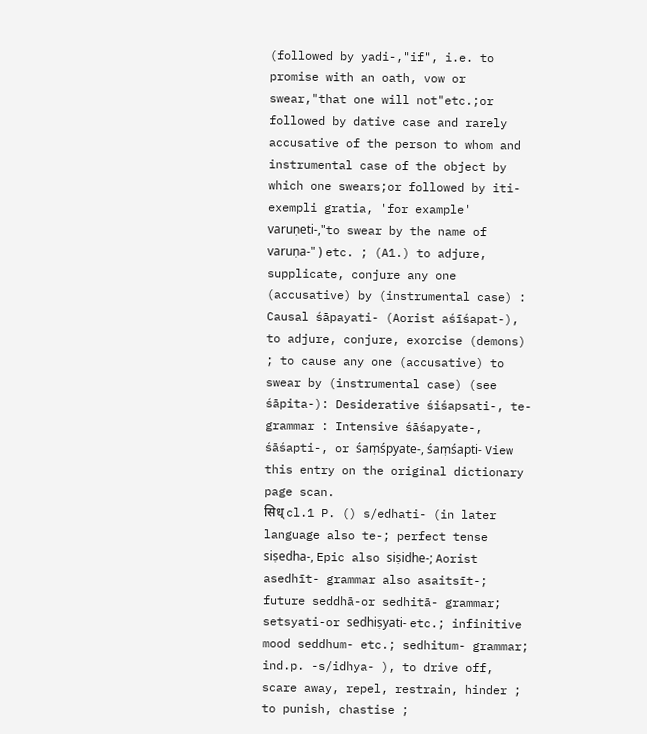(followed by yadi-,"if", i.e. to promise with an oath, vow or swear,"that one will not"etc.;or followed by dative case and rarely accusative of the person to whom and instrumental case of the object by which one swears;or followed by iti- exempli gratia, 'for example' varuṇeti-,"to swear by the name of varuṇa-" ) etc. ; (A1.) to adjure, supplicate, conjure any one (accusative) by (instrumental case) : Causal śāpayati- (Aorist aśīśapat-), to adjure, conjure, exorcise (demons) ; to cause any one (accusative) to swear by (instrumental case) (see śāpita-): Desiderative śiśapsati-, te- grammar : Intensive śāśapyate-, śāśapti-, or śaṃśpyate-, śaṃśapti- View this entry on the original dictionary page scan.
सिध् cl.1 P. () s/edhati- (in later language also te-; perfect tense siṣedha-, Epic also siṣidhe-; Aorist asedhīt- grammar also asaitsīt-; future seddhā-or sedhitā- grammar; setsyati-or sedhiṣyati- etc.; infinitive mood seddhum- etc.; sedhitum- grammar; ind.p. -s/idhya- ), to drive off, scare away, repel, restrain, hinder ; to punish, chastise ;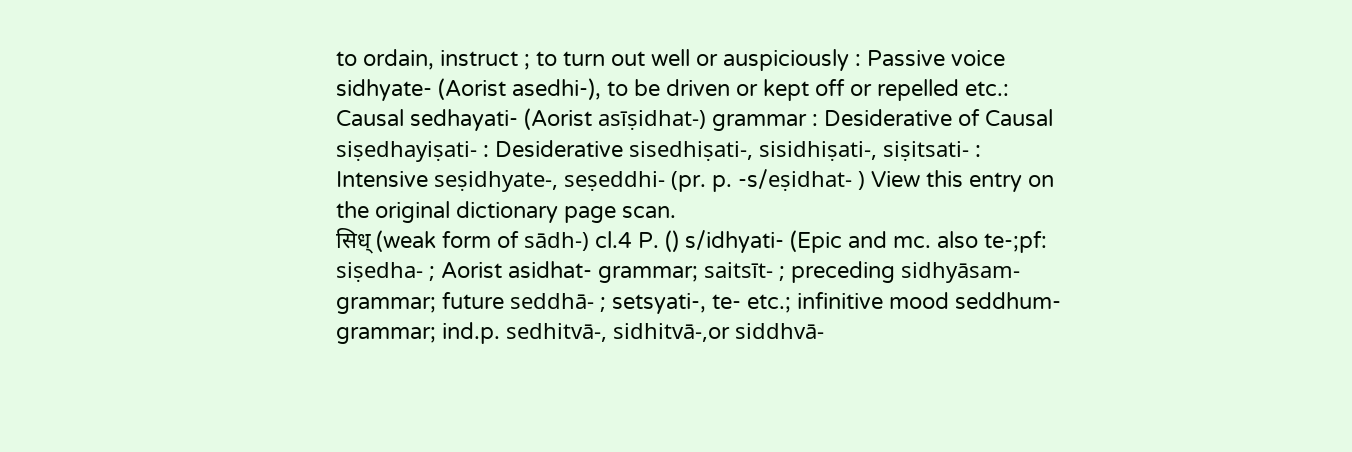to ordain, instruct ; to turn out well or auspiciously : Passive voice sidhyate- (Aorist asedhi-), to be driven or kept off or repelled etc.: Causal sedhayati- (Aorist asīṣidhat-) grammar : Desiderative of Causal siṣedhayiṣati- : Desiderative sisedhiṣati-, sisidhiṣati-, siṣitsati- : Intensive seṣidhyate-, seṣeddhi- (pr. p. -s/eṣidhat- ) View this entry on the original dictionary page scan.
सिध् (weak form of sādh-) cl.4 P. () s/idhyati- (Epic and mc. also te-;pf: siṣedha- ; Aorist asidhat- grammar; saitsīt- ; preceding sidhyāsam- grammar; future seddhā- ; setsyati-, te- etc.; infinitive mood seddhum- grammar; ind.p. sedhitvā-, sidhitvā-,or siddhvā-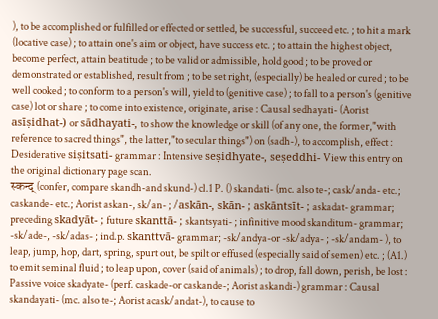), to be accomplished or fulfilled or effected or settled, be successful, succeed etc. ; to hit a mark (locative case) ; to attain one's aim or object, have success etc. ; to attain the highest object, become perfect, attain beatitude ; to be valid or admissible, hold good ; to be proved or demonstrated or established, result from ; to be set right, (especially) be healed or cured ; to be well cooked ; to conform to a person's will, yield to (genitive case) ; to fall to a person's (genitive case) lot or share ; to come into existence, originate, arise : Causal sedhayati- (Aorist asīṣidhat-) or sādhayati-, to show the knowledge or skill (of any one, the former,"with reference to sacred things", the latter,"to secular things") on (sadh-), to accomplish, effect : Desiderative siṣitsati- grammar : Intensive seṣidhyate-, seṣeddhi- View this entry on the original dictionary page scan.
स्कन्द् (confer, compare skandh-and skund-) cl.1 P. () skandati- (mc. also te-; cask/anda- etc.; caskande- etc.; Aorist askan-, sk/an- ; /askān-, skān- ; askāntsīt- ; askadat- grammar; preceding skadyāt- ; future skanttā- ; skantsyati- ; infinitive mood skanditum- grammar; -sk/ade-, -sk/adas- ; ind.p. skanttvā- grammar; -sk/andya-or -sk/adya- ; -sk/andam- ), to leap, jump, hop, dart, spring, spurt out, be spilt or effused (especially said of semen) etc. ; (A1.) to emit seminal fluid ; to leap upon, cover (said of animals) ; to drop, fall down, perish, be lost : Passive voice skadyate- (perf. caskade-or caskande-; Aorist askandi-) grammar : Causal skandayati- (mc. also te-; Aorist acask/andat-), to cause to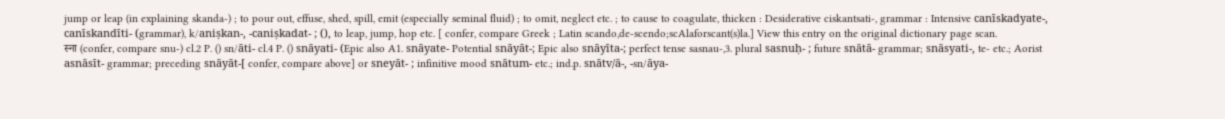jump or leap (in explaining skanda-) ; to pour out, effuse, shed, spill, emit (especially seminal fluid) ; to omit, neglect etc. ; to cause to coagulate, thicken : Desiderative ciskantsati-, grammar : Intensive canīskadyate-, canīskandīti- (grammar), k/aniṣkan-, -caniṣkadat- ; (), to leap, jump, hop etc. [ confer, compare Greek ; Latin scando,de-scendo;scAlaforscant(s)la.] View this entry on the original dictionary page scan.
स्ना (confer, compare snu-) cl.2 P. () sn/āti- cl.4 P. () snāyati- (Epic also A1. snāyate- Potential snāyāt-; Epic also snāyīta-; perfect tense sasnau-,3. plural sasnuḥ- ; future snātā- grammar; snāsyati-, te- etc.; Aorist asnāsīt- grammar; preceding snāyāt-[ confer, compare above] or sneyāt- ; infinitive mood snātum- etc.; ind.p. snātv/ā-, -sn/āya-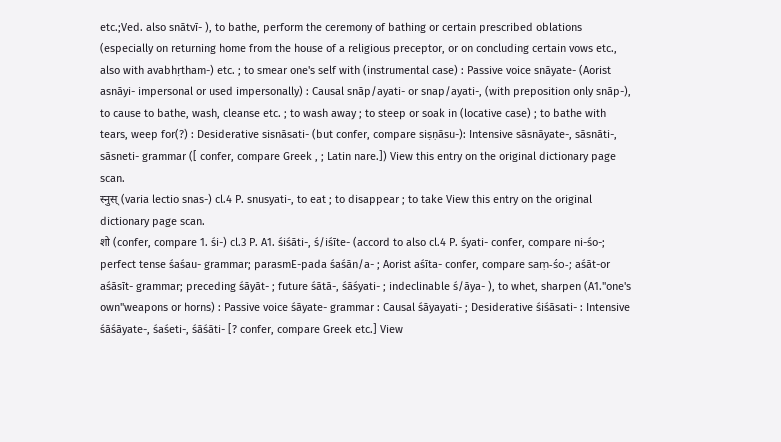etc.;Ved. also snātvī- ), to bathe, perform the ceremony of bathing or certain prescribed oblations (especially on returning home from the house of a religious preceptor, or on concluding certain vows etc., also with avabhṛtham-) etc. ; to smear one's self with (instrumental case) : Passive voice snāyate- (Aorist asnāyi- impersonal or used impersonally) : Causal snāp/ayati- or snap/ayati-, (with preposition only snāp-), to cause to bathe, wash, cleanse etc. ; to wash away ; to steep or soak in (locative case) ; to bathe with tears, weep for(?) : Desiderative sisnāsati- (but confer, compare siṣṇāsu-): Intensive sāsnāyate-, sāsnāti-, sāsneti- grammar ([ confer, compare Greek , ; Latin nare.]) View this entry on the original dictionary page scan.
स्नुस् (varia lectio snas-) cl.4 P. snusyati-, to eat ; to disappear ; to take View this entry on the original dictionary page scan.
शो (confer, compare 1. śi-) cl.3 P. A1. śiśāti-, ś/iśīte- (accord to also cl.4 P. śyati- confer, compare ni-śo-; perfect tense śaśau- grammar; parasmE-pada śaśān/a- ; Aorist aśīta- confer, compare saṃ-śo-; aśāt-or aśāsīt- grammar; preceding śāyāt- ; future śātā-, śāśyati- ; indeclinable ś/āya- ), to whet, sharpen (A1."one's own"weapons or horns) : Passive voice śāyate- grammar : Causal śāyayati- ; Desiderative śiśāsati- : Intensive śāśāyate-, śaśeti-, śāśāti- [? confer, compare Greek etc.] View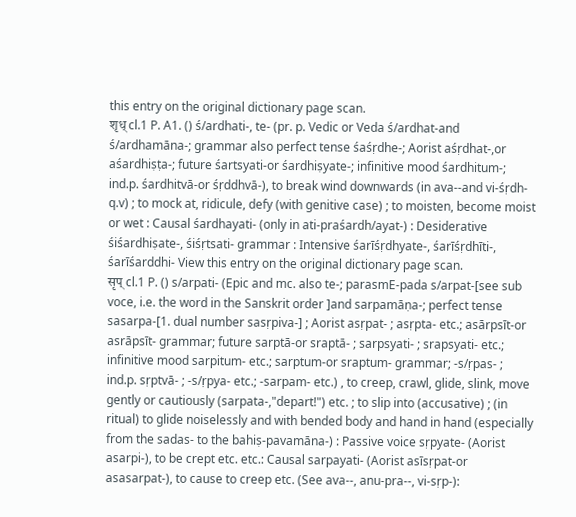this entry on the original dictionary page scan.
शृध् cl.1 P. A1. () ś/ardhati-, te- (pr. p. Vedic or Veda ś/ardhat-and ś/ardhamāna-; grammar also perfect tense śaśṛdhe-; Aorist aśṛdhat-,or aśardhiṣṭa-; future śartsyati-or śardhiṣyate-; infinitive mood śardhitum-; ind.p. śardhitvā-or śṛddhvā-), to break wind downwards (in ava--and vi-śṛdh- q.v) ; to mock at, ridicule, defy (with genitive case) ; to moisten, become moist or wet : Causal śardhayati- (only in ati-praśardh/ayat-) : Desiderative śiśardhiṣate-, śiśṛtsati- grammar : Intensive śarīśṛdhyate-, śarīśṛdhīti-, śarīśarddhi- View this entry on the original dictionary page scan.
सृप् cl.1 P. () s/arpati- (Epic and mc. also te-; parasmE-pada s/arpat-[see sub voce, i.e. the word in the Sanskrit order ]and sarpamāṇa-; perfect tense sasarpa-[1. dual number sasṛpiva-] ; Aorist asṛpat- ; asṛpta- etc.; asārpsīt-or asrāpsīt- grammar; future sarptā-or sraptā- ; sarpsyati- ; srapsyati- etc.; infinitive mood sarpitum- etc.; sarptum-or sraptum- grammar; -s/ṛpas- ; ind.p. sṛptvā- ; -s/ṛpya- etc.; -sarpam- etc.) , to creep, crawl, glide, slink, move gently or cautiously (sarpata-,"depart!") etc. ; to slip into (accusative) ; (in ritual) to glide noiselessly and with bended body and hand in hand (especially from the sadas- to the bahiṣ-pavamāna-) : Passive voice sṛpyate- (Aorist asarpi-), to be crept etc. etc.: Causal sarpayati- (Aorist asīsṛpat-or asasarpat-), to cause to creep etc. (See ava--, anu-pra--, vi-sṛp-):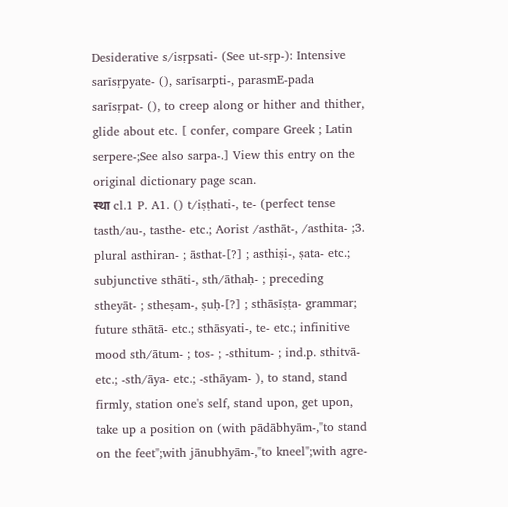Desiderative s/isṛpsati- (See ut-sṛp-): Intensive sarīsṛpyate- (), sarīsarpti-, parasmE-pada sarīsṛpat- (), to creep along or hither and thither, glide about etc. [ confer, compare Greek ; Latin serpere-;See also sarpa-.] View this entry on the original dictionary page scan.
स्था cl.1 P. A1. () t/iṣṭhati-, te- (perfect tense tasth/au-, tasthe- etc.; Aorist /asthāt-, /asthita- ;3. plural asthiran- ; āsthat-[?] ; asthiṣi-, ṣata- etc.; subjunctive sthāti-, sth/āthaḥ- ; preceding stheyāt- ; stheṣam-, ṣuḥ-[?] ; sthāsīṣṭa- grammar; future sthātā- etc.; sthāsyati-, te- etc.; infinitive mood sth/ātum- ; tos- ; -sthitum- ; ind.p. sthitvā- etc.; -sth/āya- etc.; -sthāyam- ), to stand, stand firmly, station one's self, stand upon, get upon, take up a position on (with pādābhyām-,"to stand on the feet";with jānubhyām-,"to kneel";with agre-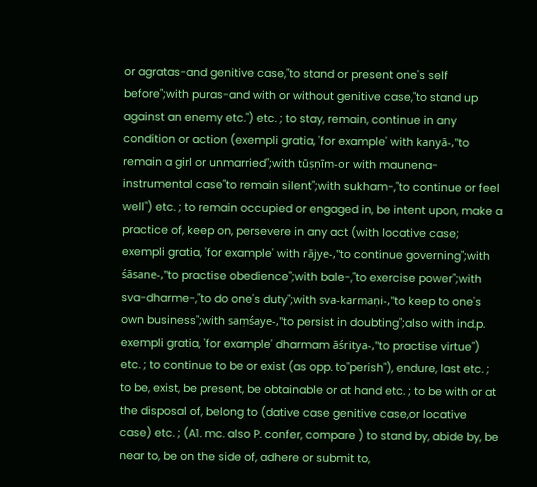or agratas-and genitive case,"to stand or present one's self before";with puras-and with or without genitive case,"to stand up against an enemy etc.") etc. ; to stay, remain, continue in any condition or action (exempli gratia, 'for example' with kanyā-,"to remain a girl or unmarried";with tūṣṇīm-or with maunena- instrumental case"to remain silent";with sukham-,"to continue or feel well") etc. ; to remain occupied or engaged in, be intent upon, make a practice of, keep on, persevere in any act (with locative case; exempli gratia, 'for example' with rājye-,"to continue governing";with śāsane-,"to practise obedience";with bale-,"to exercise power";with sva-dharme-,"to do one's duty";with sva-karmaṇi-,"to keep to one's own business";with saṃśaye-,"to persist in doubting";also with ind.p. exempli gratia, 'for example' dharmam āśritya-,"to practise virtue") etc. ; to continue to be or exist (as opp. to"perish"), endure, last etc. ; to be, exist, be present, be obtainable or at hand etc. ; to be with or at the disposal of, belong to (dative case genitive case,or locative case) etc. ; (A1. mc. also P. confer, compare ) to stand by, abide by, be near to, be on the side of, adhere or submit to,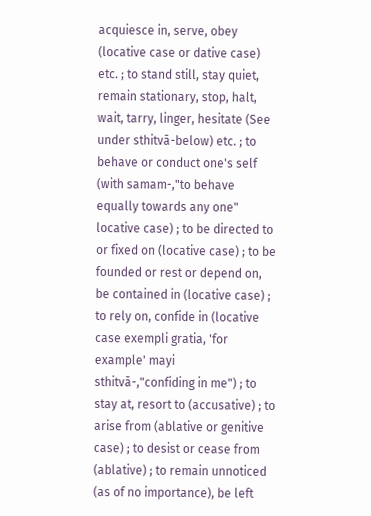acquiesce in, serve, obey (locative case or dative case) etc. ; to stand still, stay quiet, remain stationary, stop, halt, wait, tarry, linger, hesitate (See under sthitvā-below) etc. ; to behave or conduct one's self (with samam-,"to behave equally towards any one" locative case) ; to be directed to or fixed on (locative case) ; to be founded or rest or depend on, be contained in (locative case) ; to rely on, confide in (locative case exempli gratia, 'for example' mayi sthitvā-,"confiding in me") ; to stay at, resort to (accusative) ; to arise from (ablative or genitive case) ; to desist or cease from (ablative) ; to remain unnoticed (as of no importance), be left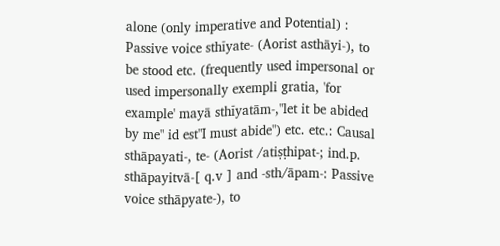alone (only imperative and Potential) : Passive voice sthīyate- (Aorist asthāyi-), to be stood etc. (frequently used impersonal or used impersonally exempli gratia, 'for example' mayā sthīyatām-,"let it be abided by me" id est"I must abide") etc. etc.: Causal sthāpayati-, te- (Aorist /atiṣṭhipat-; ind.p. sthāpayitvā-[ q.v ] and -sth/āpam-: Passive voice sthāpyate-), to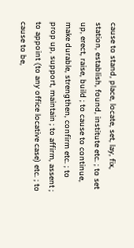cause to stand, place, locate, set, lay, fix, station, establish, found, institute etc. ; to set up, erect, raise, build ; to cause to continue, make durable, strengthen, confirm etc. ; to prop up, support, maintain ; to affirm, assent ; to appoint (to any office locative case) etc. ; to cause to be,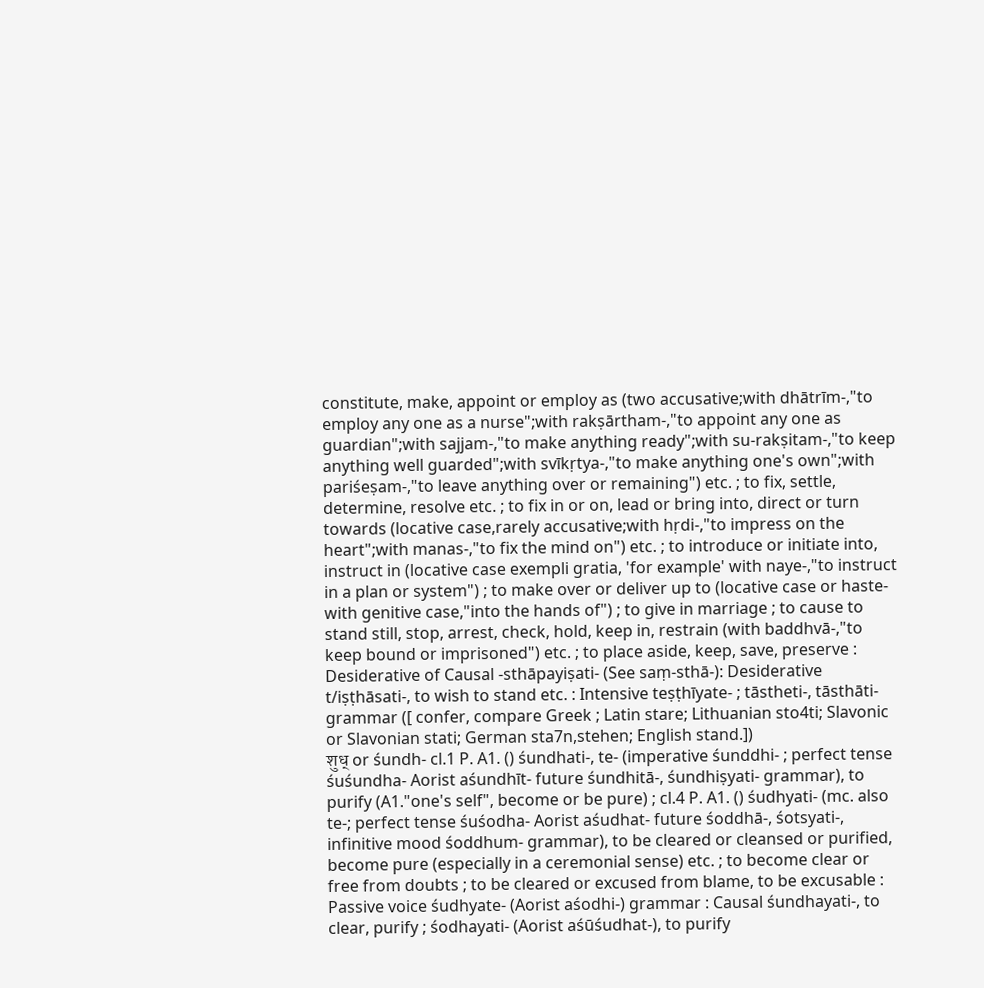constitute, make, appoint or employ as (two accusative;with dhātrīm-,"to employ any one as a nurse";with rakṣārtham-,"to appoint any one as guardian";with sajjam-,"to make anything ready";with su-rakṣitam-,"to keep anything well guarded";with svīkṛtya-,"to make anything one's own";with pariśeṣam-,"to leave anything over or remaining") etc. ; to fix, settle, determine, resolve etc. ; to fix in or on, lead or bring into, direct or turn towards (locative case,rarely accusative;with hṛdi-,"to impress on the heart";with manas-,"to fix the mind on") etc. ; to introduce or initiate into, instruct in (locative case exempli gratia, 'for example' with naye-,"to instruct in a plan or system") ; to make over or deliver up to (locative case or haste-with genitive case,"into the hands of") ; to give in marriage ; to cause to stand still, stop, arrest, check, hold, keep in, restrain (with baddhvā-,"to keep bound or imprisoned") etc. ; to place aside, keep, save, preserve : Desiderative of Causal -sthāpayiṣati- (See saṃ-sthā-): Desiderative t/iṣṭhāsati-, to wish to stand etc. : Intensive teṣṭhīyate- ; tāstheti-, tāsthāti- grammar ([ confer, compare Greek ; Latin stare; Lithuanian sto4ti; Slavonic or Slavonian stati; German sta7n,stehen; English stand.])
शुध् or śundh- cl.1 P. A1. () śundhati-, te- (imperative śunddhi- ; perfect tense śuśundha- Aorist aśundhīt- future śundhitā-, śundhiṣyati- grammar), to purify (A1."one's self", become or be pure) ; cl.4 P. A1. () śudhyati- (mc. also te-; perfect tense śuśodha- Aorist aśudhat- future śoddhā-, śotsyati-, infinitive mood śoddhum- grammar), to be cleared or cleansed or purified, become pure (especially in a ceremonial sense) etc. ; to become clear or free from doubts ; to be cleared or excused from blame, to be excusable : Passive voice śudhyate- (Aorist aśodhi-) grammar : Causal śundhayati-, to clear, purify ; śodhayati- (Aorist aśūśudhat-), to purify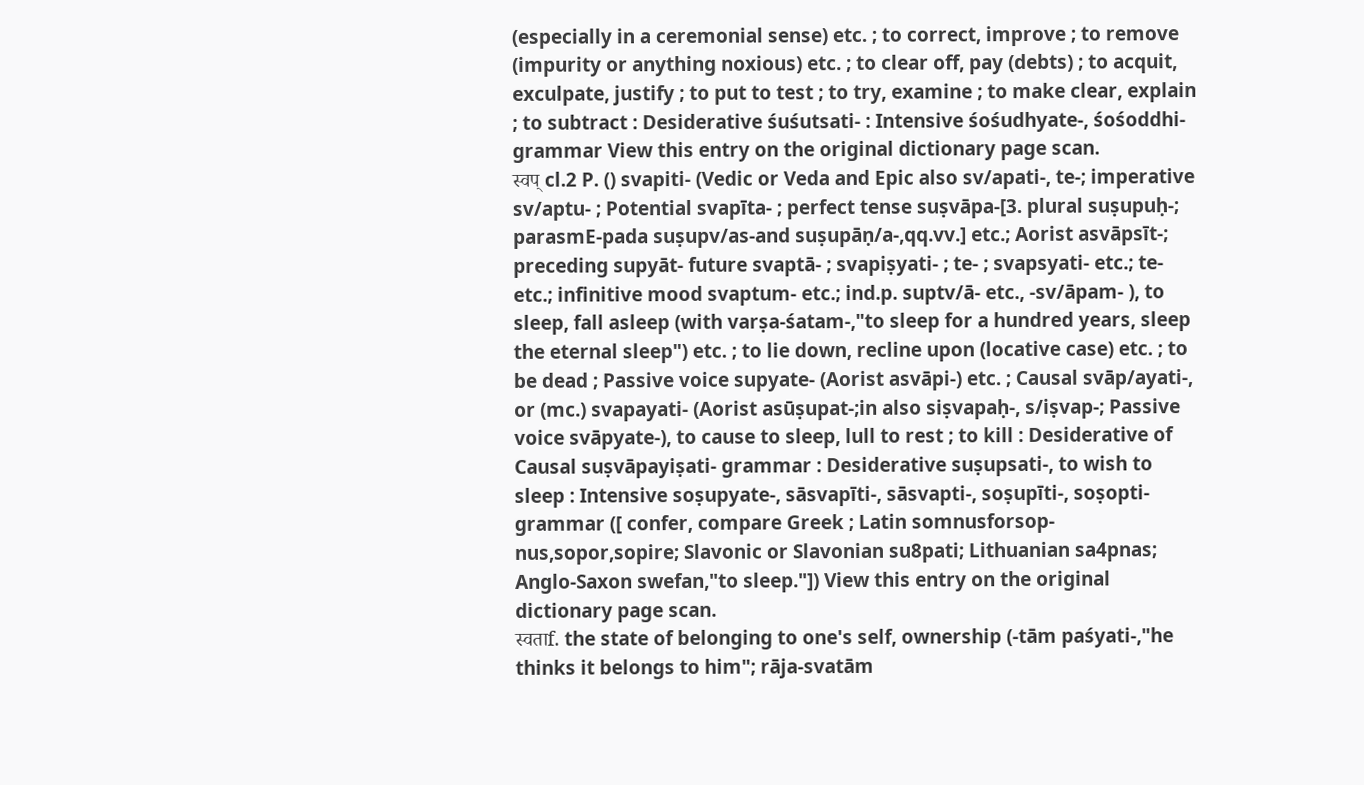(especially in a ceremonial sense) etc. ; to correct, improve ; to remove (impurity or anything noxious) etc. ; to clear off, pay (debts) ; to acquit, exculpate, justify ; to put to test ; to try, examine ; to make clear, explain ; to subtract : Desiderative śuśutsati- : Intensive śośudhyate-, śośoddhi- grammar View this entry on the original dictionary page scan.
स्वप् cl.2 P. () svapiti- (Vedic or Veda and Epic also sv/apati-, te-; imperative sv/aptu- ; Potential svapīta- ; perfect tense suṣvāpa-[3. plural suṣupuḥ-; parasmE-pada suṣupv/as-and suṣupāṇ/a-,qq.vv.] etc.; Aorist asvāpsīt-; preceding supyāt- future svaptā- ; svapiṣyati- ; te- ; svapsyati- etc.; te- etc.; infinitive mood svaptum- etc.; ind.p. suptv/ā- etc., -sv/āpam- ), to sleep, fall asleep (with varṣa-śatam-,"to sleep for a hundred years, sleep the eternal sleep") etc. ; to lie down, recline upon (locative case) etc. ; to be dead ; Passive voice supyate- (Aorist asvāpi-) etc. ; Causal svāp/ayati-, or (mc.) svapayati- (Aorist asūṣupat-;in also siṣvapaḥ-, s/iṣvap-; Passive voice svāpyate-), to cause to sleep, lull to rest ; to kill : Desiderative of Causal suṣvāpayiṣati- grammar : Desiderative suṣupsati-, to wish to sleep : Intensive soṣupyate-, sāsvapīti-, sāsvapti-, soṣupīti-, soṣopti- grammar ([ confer, compare Greek ; Latin somnusforsop-nus,sopor,sopire; Slavonic or Slavonian su8pati; Lithuanian sa4pnas; Anglo-Saxon swefan,"to sleep."]) View this entry on the original dictionary page scan.
स्वताf. the state of belonging to one's self, ownership (-tām paśyati-,"he thinks it belongs to him"; rāja-svatām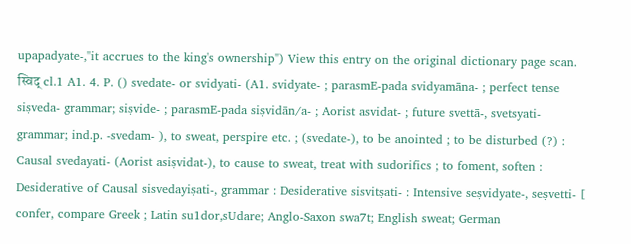upapadyate-,"it accrues to the king's ownership") View this entry on the original dictionary page scan.
स्विद् cl.1 A1. 4. P. () svedate- or svidyati- (A1. svidyate- ; parasmE-pada svidyamāna- ; perfect tense siṣveda- grammar; siṣvide- ; parasmE-pada siṣvidān/a- ; Aorist asvidat- ; future svettā-, svetsyati- grammar; ind.p. -svedam- ), to sweat, perspire etc. ; (svedate-), to be anointed ; to be disturbed (?) : Causal svedayati- (Aorist asiṣvidat-), to cause to sweat, treat with sudorifics ; to foment, soften : Desiderative of Causal sisvedayiṣati-, grammar : Desiderative sisvitṣati- : Intensive seṣvidyate-, seṣvetti- [ confer, compare Greek ; Latin su1dor,sUdare; Anglo-Saxon swa7t; English sweat; German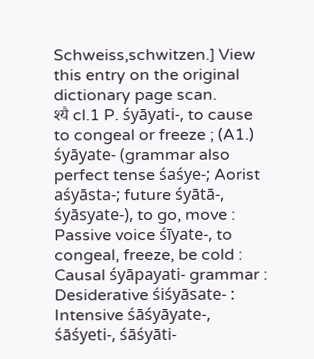Schweiss,schwitzen.] View this entry on the original dictionary page scan.
श्यै cl.1 P. śyāyati-, to cause to congeal or freeze ; (A1.) śyāyate- (grammar also perfect tense śaśye-; Aorist aśyāsta-; future śyātā-, śyāsyate-), to go, move : Passive voice śīyate-, to congeal, freeze, be cold : Causal śyāpayati- grammar : Desiderative śiśyāsate- : Intensive śāśyāyate-, śāśyeti-, śāśyāti-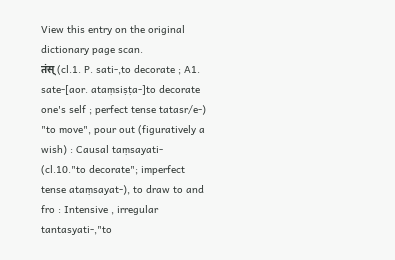View this entry on the original dictionary page scan.
तंस् (cl.1. P. sati-,to decorate ; A1. sate-[aor. ataṃsiṣṭa-]to decorate one's self ; perfect tense tatasr/e-) "to move", pour out (figuratively a wish) : Causal taṃsayati- (cl.10."to decorate"; imperfect tense ataṃsayat-), to draw to and fro : Intensive , irregular tantasyati-,"to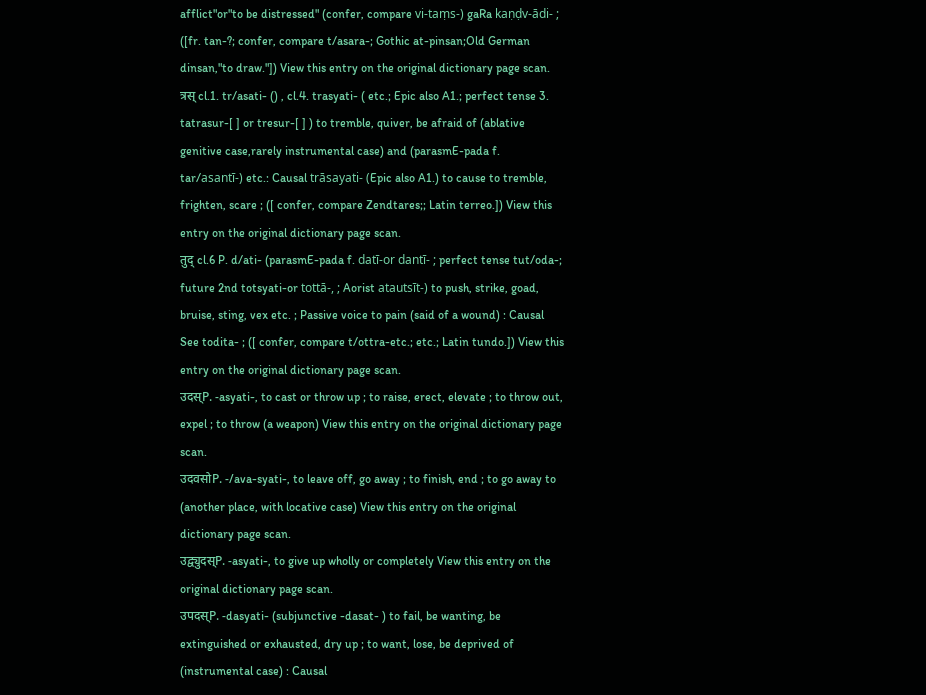afflict"or"to be distressed" (confer, compare vi-taṃs-) gaRa kaṇḍv-ādi- ; ([fr. tan-?; confer, compare t/asara-; Gothic at-pinsan;Old German dinsan,"to draw."]) View this entry on the original dictionary page scan.
त्रस् cl.1. tr/asati- () , cl.4. trasyati- ( etc.; Epic also A1.; perfect tense 3. tatrasur-[ ] or tresur-[ ] ) to tremble, quiver, be afraid of (ablative genitive case,rarely instrumental case) and (parasmE-pada f. tar/asantī-) etc.: Causal trāsayati- (Epic also A1.) to cause to tremble, frighten, scare ; ([ confer, compare Zendtares;; Latin terreo.]) View this entry on the original dictionary page scan.
तुद् cl.6 P. d/ati- (parasmE-pada f. datī-or dantī- ; perfect tense tut/oda-; future 2nd totsyati-or tottā-, ; Aorist atautsīt-) to push, strike, goad, bruise, sting, vex etc. ; Passive voice to pain (said of a wound) : Causal See todita- ; ([ confer, compare t/ottra-etc.; etc.; Latin tundo.]) View this entry on the original dictionary page scan.
उदस्P. -asyati-, to cast or throw up ; to raise, erect, elevate ; to throw out, expel ; to throw (a weapon) View this entry on the original dictionary page scan.
उदवसोP. -/ava-syati-, to leave off, go away ; to finish, end ; to go away to (another place, with locative case) View this entry on the original dictionary page scan.
उद्व्युदस्P. -asyati-, to give up wholly or completely View this entry on the original dictionary page scan.
उपदस्P. -dasyati- (subjunctive -dasat- ) to fail, be wanting, be extinguished or exhausted, dry up ; to want, lose, be deprived of (instrumental case) : Causal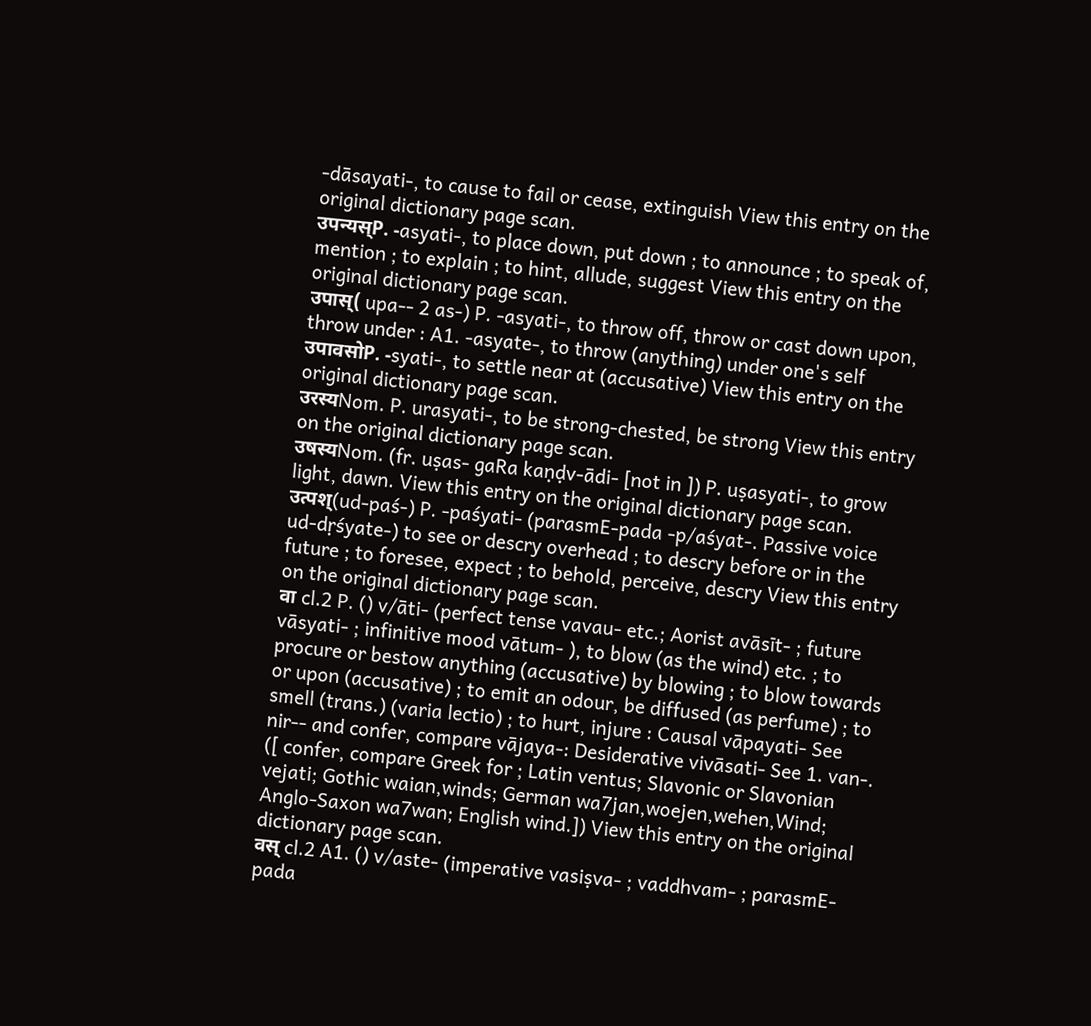-dāsayati-, to cause to fail or cease, extinguish View this entry on the original dictionary page scan.
उपन्यस्P. -asyati-, to place down, put down ; to announce ; to speak of, mention ; to explain ; to hint, allude, suggest View this entry on the original dictionary page scan.
उपास्( upa-- 2 as-) P. -asyati-, to throw off, throw or cast down upon, throw under : A1. -asyate-, to throw (anything) under one's self
उपावसोP. -syati-, to settle near at (accusative) View this entry on the original dictionary page scan.
उरस्यNom. P. urasyati-, to be strong-chested, be strong View this entry on the original dictionary page scan.
उषस्यNom. (fr. uṣas- gaRa kaṇḍv-ādi- [not in ]) P. uṣasyati-, to grow light, dawn. View this entry on the original dictionary page scan.
उत्पश्(ud-paś-) P. -paśyati- (parasmE-pada -p/aśyat-. Passive voice ud-dṛśyate-) to see or descry overhead ; to descry before or in the future ; to foresee, expect ; to behold, perceive, descry View this entry on the original dictionary page scan.
वा cl.2 P. () v/āti- (perfect tense vavau- etc.; Aorist avāsīt- ; future vāsyati- ; infinitive mood vātum- ), to blow (as the wind) etc. ; to procure or bestow anything (accusative) by blowing ; to blow towards or upon (accusative) ; to emit an odour, be diffused (as perfume) ; to smell (trans.) (varia lectio) ; to hurt, injure : Causal vāpayati- See nir-- and confer, compare vājaya-: Desiderative vivāsati- See 1. van-. ([ confer, compare Greek for ; Latin ventus; Slavonic or Slavonian vejati; Gothic waian,winds; German wa7jan,woejen,wehen,Wind; Anglo-Saxon wa7wan; English wind.]) View this entry on the original dictionary page scan.
वस् cl.2 A1. () v/aste- (imperative vasiṣva- ; vaddhvam- ; parasmE-pada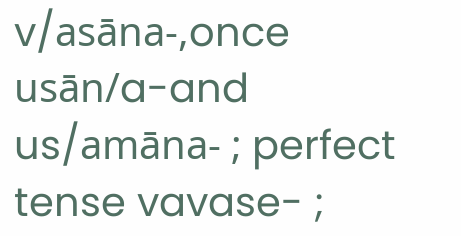v/asāna-,once usān/a-and us/amāna- ; perfect tense vavase- ;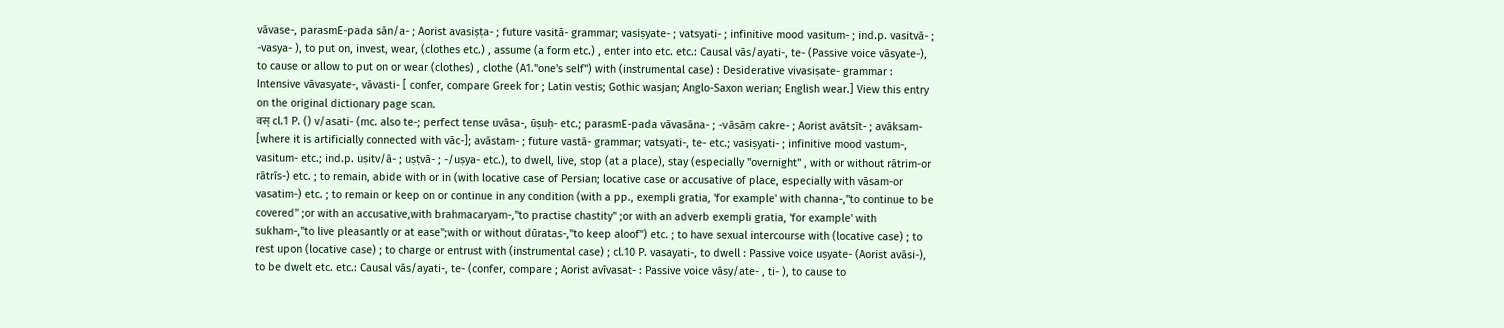vāvase-, parasmE-pada sān/a- ; Aorist avasiṣṭa- ; future vasitā- grammar; vasiṣyate- ; vatsyati- ; infinitive mood vasitum- ; ind.p. vasitvā- ; -vasya- ), to put on, invest, wear, (clothes etc.) , assume (a form etc.) , enter into etc. etc.: Causal vās/ayati-, te- (Passive voice vāsyate-), to cause or allow to put on or wear (clothes) , clothe (A1."one's self") with (instrumental case) : Desiderative vivasiṣate- grammar : Intensive vāvasyate-, vāvasti- [ confer, compare Greek for ; Latin vestis; Gothic wasjan; Anglo-Saxon werian; English wear.] View this entry on the original dictionary page scan.
वस् cl.1 P. () v/asati- (mc. also te-; perfect tense uvāsa-, ūṣuḥ- etc.; parasmE-pada vāvasāna- ; -vāsāṃ cakre- ; Aorist avātsīt- ; avāksam- [where it is artificially connected with vāc-]; avāstam- ; future vastā- grammar; vatsyati-, te- etc.; vasiṣyati- ; infinitive mood vastum-, vasitum- etc.; ind.p. uṣitv/ā- ; uṣṭvā- ; -/uṣya- etc.), to dwell, live, stop (at a place), stay (especially "overnight" , with or without rātrim-or rātrīs-) etc. ; to remain, abide with or in (with locative case of Persian; locative case or accusative of place, especially with vāsam-or vasatim-) etc. ; to remain or keep on or continue in any condition (with a pp., exempli gratia, 'for example' with channa-,"to continue to be covered" ;or with an accusative,with brahmacaryam-,"to practise chastity" ;or with an adverb exempli gratia, 'for example' with sukham-,"to live pleasantly or at ease";with or without dūratas-,"to keep aloof") etc. ; to have sexual intercourse with (locative case) ; to rest upon (locative case) ; to charge or entrust with (instrumental case) ; cl.10 P. vasayati-, to dwell : Passive voice uṣyate- (Aorist avāsi-), to be dwelt etc. etc.: Causal vās/ayati-, te- (confer, compare ; Aorist avīvasat- : Passive voice vāsy/ate- , ti- ), to cause to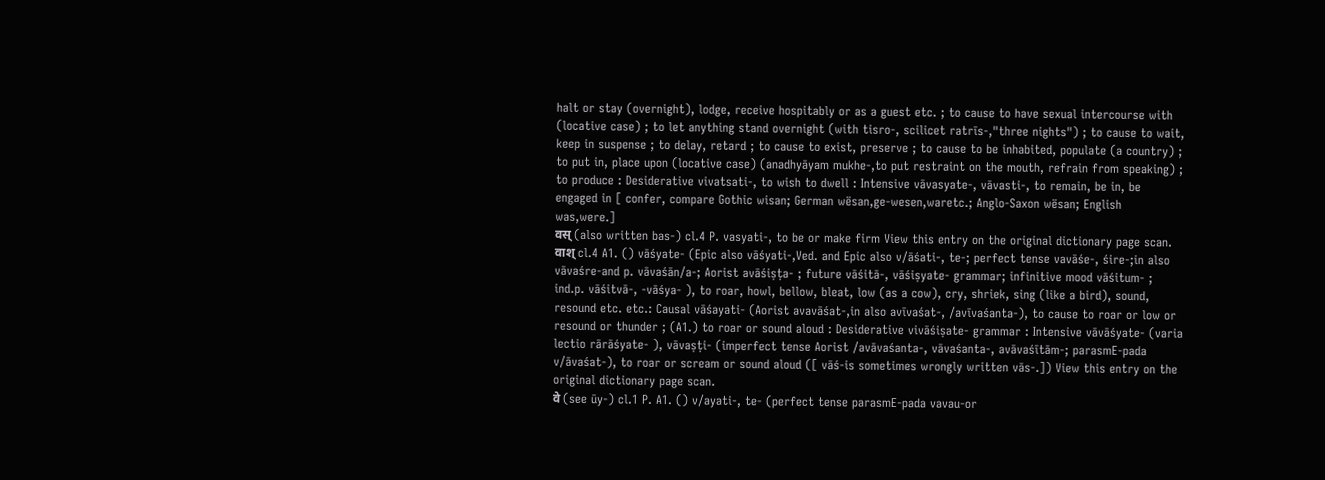halt or stay (overnight), lodge, receive hospitably or as a guest etc. ; to cause to have sexual intercourse with (locative case) ; to let anything stand overnight (with tisro-, scilicet ratrīs-,"three nights") ; to cause to wait, keep in suspense ; to delay, retard ; to cause to exist, preserve ; to cause to be inhabited, populate (a country) ; to put in, place upon (locative case) (anadhyāyam mukhe-,to put restraint on the mouth, refrain from speaking) ; to produce : Desiderative vivatsati-, to wish to dwell : Intensive vāvasyate-, vāvasti-, to remain, be in, be engaged in [ confer, compare Gothic wisan; German wësan,ge-wesen,waretc.; Anglo-Saxon wësan; English was,were.]
वस् (also written bas-) cl.4 P. vasyati-, to be or make firm View this entry on the original dictionary page scan.
वाश् cl.4 A1. () vāśyate- (Epic also vāśyati-,Ved. and Epic also v/āśati-, te-; perfect tense vavāśe-, śire-;in also vāvaśre-and p. vāvaśān/a-; Aorist avāśiṣṭa- ; future vāśitā-, vāśiṣyate- grammar; infinitive mood vāśitum- ; ind.p. vāśitvā-, -vāśya- ), to roar, howl, bellow, bleat, low (as a cow), cry, shriek, sing (like a bird), sound, resound etc. etc.: Causal vāśayati- (Aorist avavāśat-,in also avīvaśat-, /avīvaśanta-), to cause to roar or low or resound or thunder ; (A1.) to roar or sound aloud : Desiderative vivāśiṣate- grammar : Intensive vāvāśyate- (varia lectio rārāśyate- ), vāvaṣṭi- (imperfect tense Aorist /avāvaśanta-, vāvaśanta-, avāvaśītām-; parasmE-pada v/āvaśat-), to roar or scream or sound aloud ([ vāś-is sometimes wrongly written vās-.]) View this entry on the original dictionary page scan.
वे (see ūy-) cl.1 P. A1. () v/ayati-, te- (perfect tense parasmE-pada vavau-or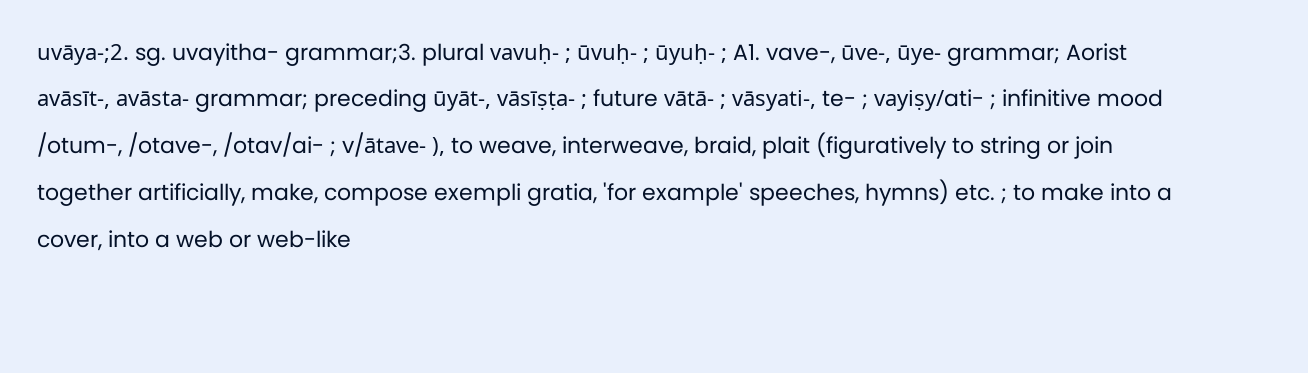uvāya-;2. sg. uvayitha- grammar;3. plural vavuḥ- ; ūvuḥ- ; ūyuḥ- ; A1. vave-, ūve-, ūye- grammar; Aorist avāsīt-, avāsta- grammar; preceding ūyāt-, vāsīṣṭa- ; future vātā- ; vāsyati-, te- ; vayiṣy/ati- ; infinitive mood /otum-, /otave-, /otav/ai- ; v/ātave- ), to weave, interweave, braid, plait (figuratively to string or join together artificially, make, compose exempli gratia, 'for example' speeches, hymns) etc. ; to make into a cover, into a web or web-like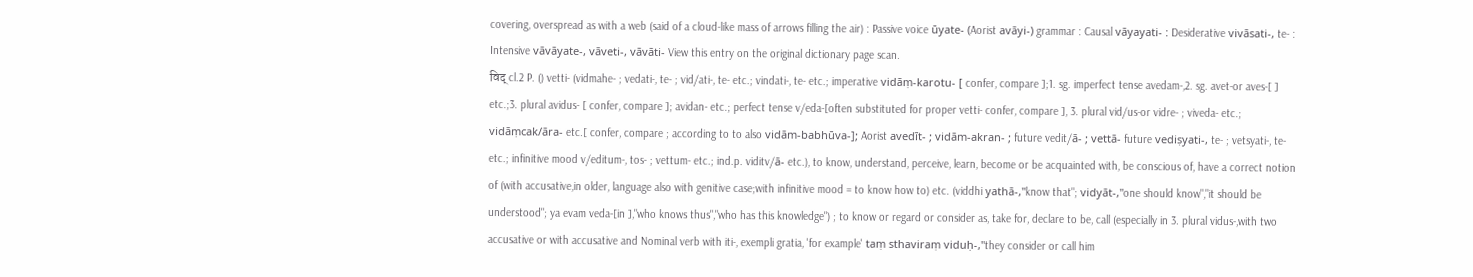covering, overspread as with a web (said of a cloud-like mass of arrows filling the air) : Passive voice ūyate- (Aorist avāyi-) grammar : Causal vāyayati- : Desiderative vivāsati-, te- : Intensive vāvāyate-, vāveti-, vāvāti- View this entry on the original dictionary page scan.
विद् cl.2 P. () vetti- (vidmahe- ; vedati-, te- ; vid/ati-, te- etc.; vindati-, te- etc.; imperative vidāṃ-karotu- [ confer, compare ];1. sg. imperfect tense avedam-,2. sg. avet-or aves-[ ] etc.;3. plural avidus- [ confer, compare ]; avidan- etc.; perfect tense v/eda-[often substituted for proper vetti- confer, compare ], 3. plural vid/us-or vidre- ; viveda- etc.; vidāṃcak/āra- etc.[ confer, compare ; according to to also vidām-babhūva-]; Aorist avedīt- ; vidām-akran- ; future vedit/ā- ; vettā- future vediṣyati-, te- ; vetsyati-, te- etc.; infinitive mood v/editum-, tos- ; vettum- etc.; ind.p. viditv/ā- etc.), to know, understand, perceive, learn, become or be acquainted with, be conscious of, have a correct notion of (with accusative,in older, language also with genitive case;with infinitive mood = to know how to) etc. (viddhi yathā-,"know that"; vidyāt-,"one should know","it should be understood"; ya evam veda-[in ],"who knows thus","who has this knowledge") ; to know or regard or consider as, take for, declare to be, call (especially in 3. plural vidus-,with two accusative or with accusative and Nominal verb with iti-, exempli gratia, 'for example' taṃ sthaviraṃ viduḥ-,"they consider or call him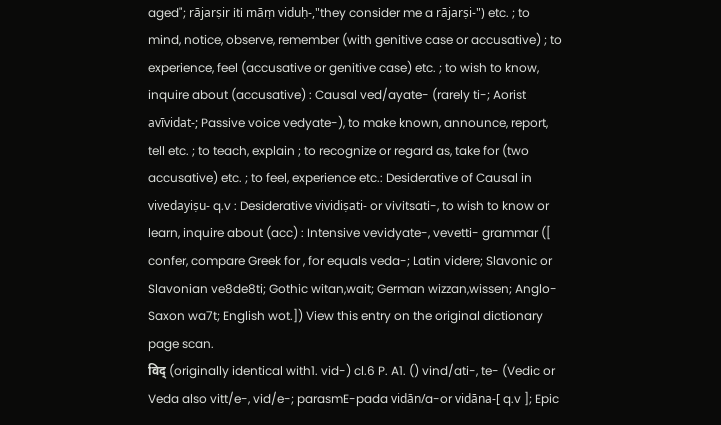aged"; rājarṣir iti māṃ viduḥ-,"they consider me a rājarṣi-") etc. ; to mind, notice, observe, remember (with genitive case or accusative) ; to experience, feel (accusative or genitive case) etc. ; to wish to know, inquire about (accusative) : Causal ved/ayate- (rarely ti-; Aorist avīvidat-; Passive voice vedyate-), to make known, announce, report, tell etc. ; to teach, explain ; to recognize or regard as, take for (two accusative) etc. ; to feel, experience etc.: Desiderative of Causal in vivedayiṣu- q.v : Desiderative vividiṣati- or vivitsati-, to wish to know or learn, inquire about (acc) : Intensive vevidyate-, vevetti- grammar ([ confer, compare Greek for , for equals veda-; Latin videre; Slavonic or Slavonian ve8de8ti; Gothic witan,wait; German wizzan,wissen; Anglo-Saxon wa7t; English wot.]) View this entry on the original dictionary page scan.
विद् (originally identical with1. vid-) cl.6 P. A1. () vind/ati-, te- (Vedic or Veda also vitt/e-, vid/e-; parasmE-pada vidān/a-or vidāna-[ q.v ]; Epic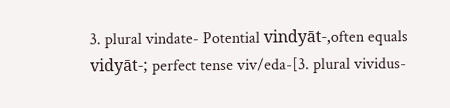3. plural vindate- Potential vindyāt-,often equals vidyāt-; perfect tense viv/eda-[3. plural vividus-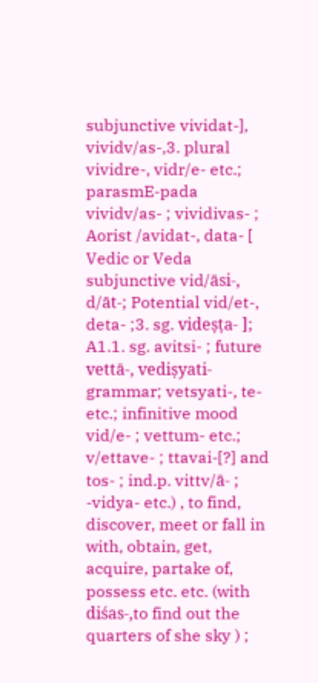subjunctive vividat-], vividv/as-,3. plural vividre-, vidr/e- etc.; parasmE-pada vividv/as- ; vividivas- ; Aorist /avidat-, data- [ Vedic or Veda subjunctive vid/āsi-, d/āt-; Potential vid/et-, deta- ;3. sg. videṣṭa- ]; A1.1. sg. avitsi- ; future vettā-, vediṣyati- grammar; vetsyati-, te- etc.; infinitive mood vid/e- ; vettum- etc.; v/ettave- ; ttavai-[?] and tos- ; ind.p. vittv/ā- ; -vidya- etc.) , to find, discover, meet or fall in with, obtain, get, acquire, partake of, possess etc. etc. (with diśas-,to find out the quarters of she sky ) ;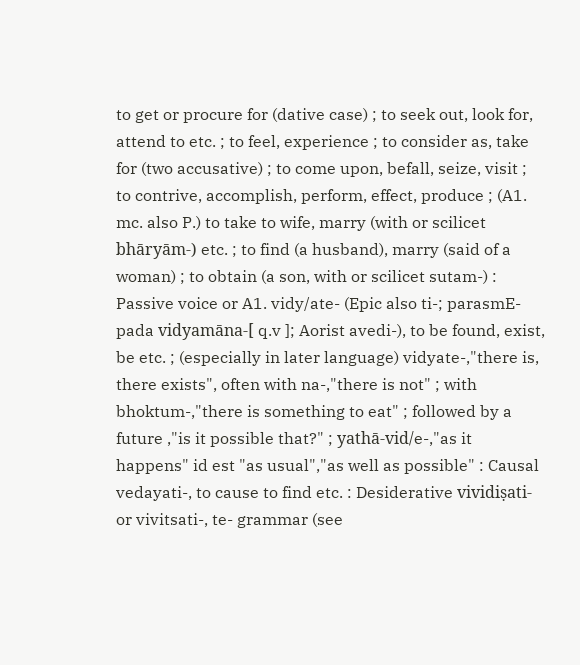to get or procure for (dative case) ; to seek out, look for, attend to etc. ; to feel, experience ; to consider as, take for (two accusative) ; to come upon, befall, seize, visit ; to contrive, accomplish, perform, effect, produce ; (A1. mc. also P.) to take to wife, marry (with or scilicet bhāryām-) etc. ; to find (a husband), marry (said of a woman) ; to obtain (a son, with or scilicet sutam-) : Passive voice or A1. vidy/ate- (Epic also ti-; parasmE-pada vidyamāna-[ q.v ]; Aorist avedi-), to be found, exist, be etc. ; (especially in later language) vidyate-,"there is, there exists", often with na-,"there is not" ; with bhoktum-,"there is something to eat" ; followed by a future ,"is it possible that?" ; yathā-vid/e-,"as it happens" id est "as usual","as well as possible" : Causal vedayati-, to cause to find etc. : Desiderative vividiṣati- or vivitsati-, te- grammar (see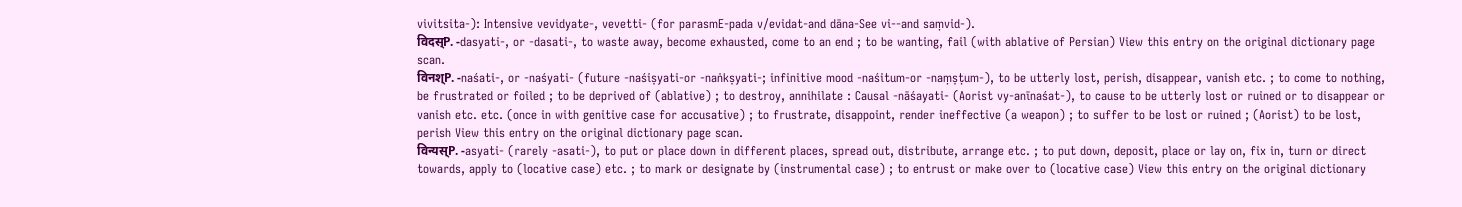vivitsita-): Intensive vevidyate-, vevetti- (for parasmE-pada v/evidat-and dāna-See vi--and saṃvid-).
विदस्P. -dasyati-, or -dasati-, to waste away, become exhausted, come to an end ; to be wanting, fail (with ablative of Persian) View this entry on the original dictionary page scan.
विनश्P. -naśati-, or -naśyati- (future -naśiṣyati-or -naṅkṣyati-; infinitive mood -naśitum-or -naṃṣṭum-), to be utterly lost, perish, disappear, vanish etc. ; to come to nothing, be frustrated or foiled ; to be deprived of (ablative) ; to destroy, annihilate : Causal -nāśayati- (Aorist vy-anīnaśat-), to cause to be utterly lost or ruined or to disappear or vanish etc. etc. (once in with genitive case for accusative) ; to frustrate, disappoint, render ineffective (a weapon) ; to suffer to be lost or ruined ; (Aorist) to be lost, perish View this entry on the original dictionary page scan.
विन्यस्P. -asyati- (rarely -asati-), to put or place down in different places, spread out, distribute, arrange etc. ; to put down, deposit, place or lay on, fix in, turn or direct towards, apply to (locative case) etc. ; to mark or designate by (instrumental case) ; to entrust or make over to (locative case) View this entry on the original dictionary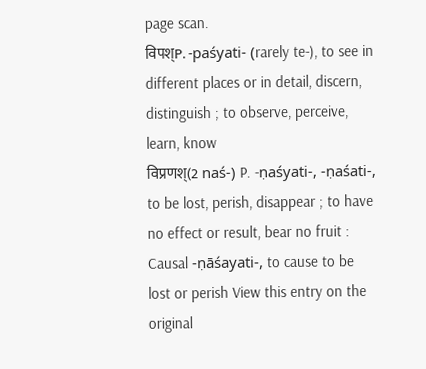page scan.
विपश्P. -paśyati- (rarely te-), to see in different places or in detail, discern, distinguish ; to observe, perceive, learn, know
विप्रणश्(2 naś-) P. -ṇaśyati-, -ṇaśati-, to be lost, perish, disappear ; to have no effect or result, bear no fruit : Causal -ṇāśayati-, to cause to be lost or perish View this entry on the original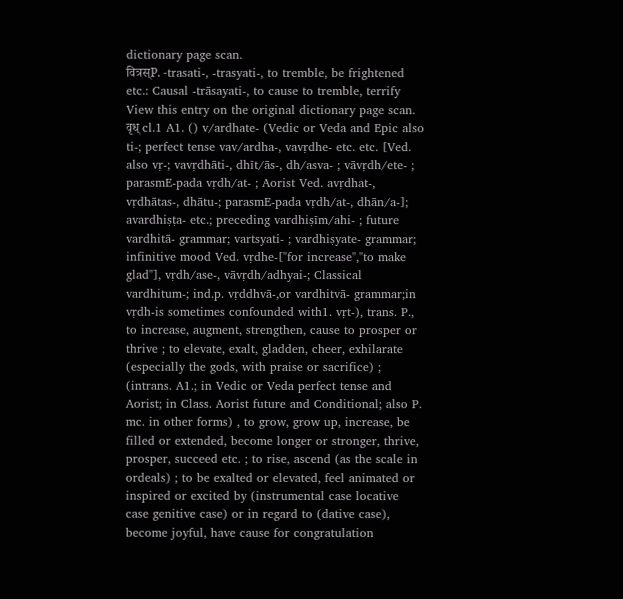dictionary page scan.
वित्रस्P. -trasati-, -trasyati-, to tremble, be frightened etc.: Causal -trāsayati-, to cause to tremble, terrify View this entry on the original dictionary page scan.
वृध् cl.1 A1. () v/ardhate- (Vedic or Veda and Epic also ti-; perfect tense vav/ardha-, vavṛdhe- etc. etc. [Ved. also vṛ-; vavṛdhāti-, dhīt/ās-, dh/asva- ; vāvṛdh/ete- ; parasmE-pada vṛdh/at- ; Aorist Ved. avṛdhat-, vṛdhātas-, dhātu-; parasmE-pada vṛdh/at-, dhān/a-]; avardhiṣṭa- etc.; preceding vardhiṣīm/ahi- ; future vardhitā- grammar; vartsyati- ; vardhiṣyate- grammar; infinitive mood Ved. vṛdhe-["for increase","to make glad"], vṛdh/ase-, vāvṛdh/adhyai-; Classical vardhitum-; ind.p. vṛddhvā-,or vardhitvā- grammar;in vṛdh-is sometimes confounded with1. vṛt-), trans. P., to increase, augment, strengthen, cause to prosper or thrive ; to elevate, exalt, gladden, cheer, exhilarate (especially the gods, with praise or sacrifice) ; (intrans. A1.; in Vedic or Veda perfect tense and Aorist; in Class. Aorist future and Conditional; also P. mc. in other forms) , to grow, grow up, increase, be filled or extended, become longer or stronger, thrive, prosper, succeed etc. ; to rise, ascend (as the scale in ordeals) ; to be exalted or elevated, feel animated or inspired or excited by (instrumental case locative case genitive case) or in regard to (dative case), become joyful, have cause for congratulation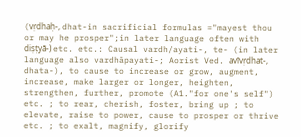(vṛdhaḥ-, dhat-in sacrificial formulas ="mayest thou or may he prosper";in later language often with diṣṭyā-) etc. etc.: Causal vardh/ayati-, te- (in later language also vardhāpayati-; Aorist Ved. avīvṛdhat-, dhata-), to cause to increase or grow, augment, increase, make larger or longer, heighten, strengthen, further, promote (A1."for one's self") etc. ; to rear, cherish, foster, bring up ; to elevate, raise to power, cause to prosper or thrive etc. ; to exalt, magnify, glorify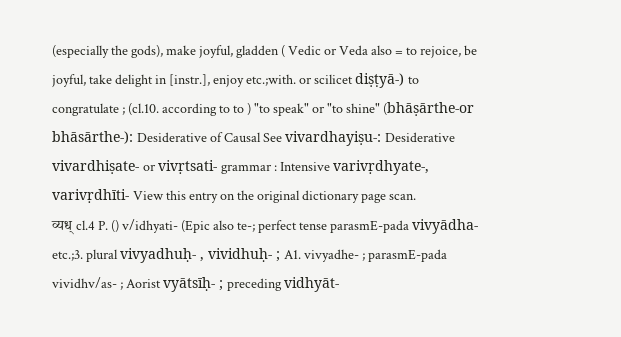(especially the gods), make joyful, gladden ( Vedic or Veda also = to rejoice, be joyful, take delight in [instr.], enjoy etc.;with. or scilicet diṣṭyā-) to congratulate ; (cl.10. according to to ) "to speak" or "to shine" (bhāṣārthe-or bhāsārthe-): Desiderative of Causal See vivardhayiṣu-: Desiderative vivardhiṣate- or vivṛtsati- grammar : Intensive varivṛdhyate-, varivṛdhīti- View this entry on the original dictionary page scan.
व्यध् cl.4 P. () v/idhyati- (Epic also te-; perfect tense parasmE-pada vivyādha- etc.;3. plural vivyadhuḥ- , vividhuḥ- ; A1. vivyadhe- ; parasmE-pada vividhv/as- ; Aorist vyātsīḥ- ; preceding vidhyāt-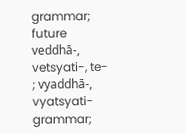grammar; future veddhā-, vetsyati-, te- ; vyaddhā-, vyatsyati- grammar;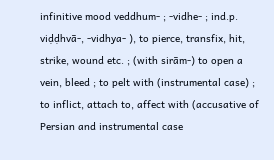infinitive mood veddhum- ; -vidhe- ; ind.p. viḍḍhvā-, -vidhya- ), to pierce, transfix, hit, strike, wound etc. ; (with sirām-) to open a vein, bleed ; to pelt with (instrumental case) ; to inflict, attach to, affect with (accusative of Persian and instrumental case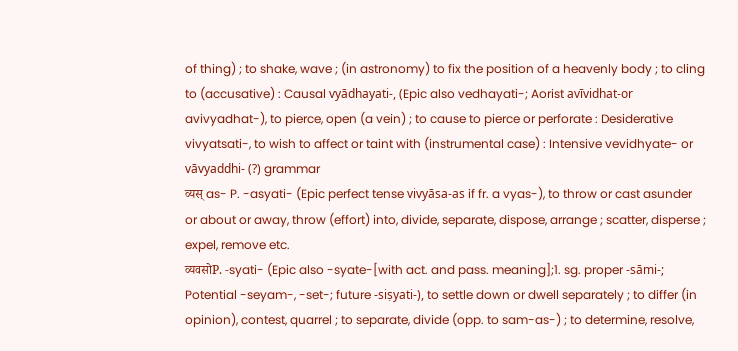of thing) ; to shake, wave ; (in astronomy) to fix the position of a heavenly body ; to cling to (accusative) : Causal vyādhayati-, (Epic also vedhayati-; Aorist avīvidhat-or avivyadhat-), to pierce, open (a vein) ; to cause to pierce or perforate : Desiderative vivyatsati-, to wish to affect or taint with (instrumental case) : Intensive vevidhyate- or vāvyaddhi- (?) grammar
व्यस् as- P. -asyati- (Epic perfect tense vivyāsa-as if fr. a vyas-), to throw or cast asunder or about or away, throw (effort) into, divide, separate, dispose, arrange ; scatter, disperse ; expel, remove etc.
व्यवसोP. -syati- (Epic also -syate-[with act. and pass. meaning];1. sg. proper -sāmi-; Potential -seyam-, -set-; future -siṣyati-), to settle down or dwell separately ; to differ (in opinion), contest, quarrel ; to separate, divide (opp. to sam-as-) ; to determine, resolve,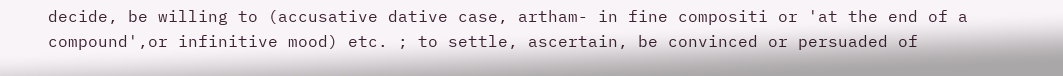decide, be willing to (accusative dative case, artham- in fine compositi or 'at the end of a compound',or infinitive mood) etc. ; to settle, ascertain, be convinced or persuaded of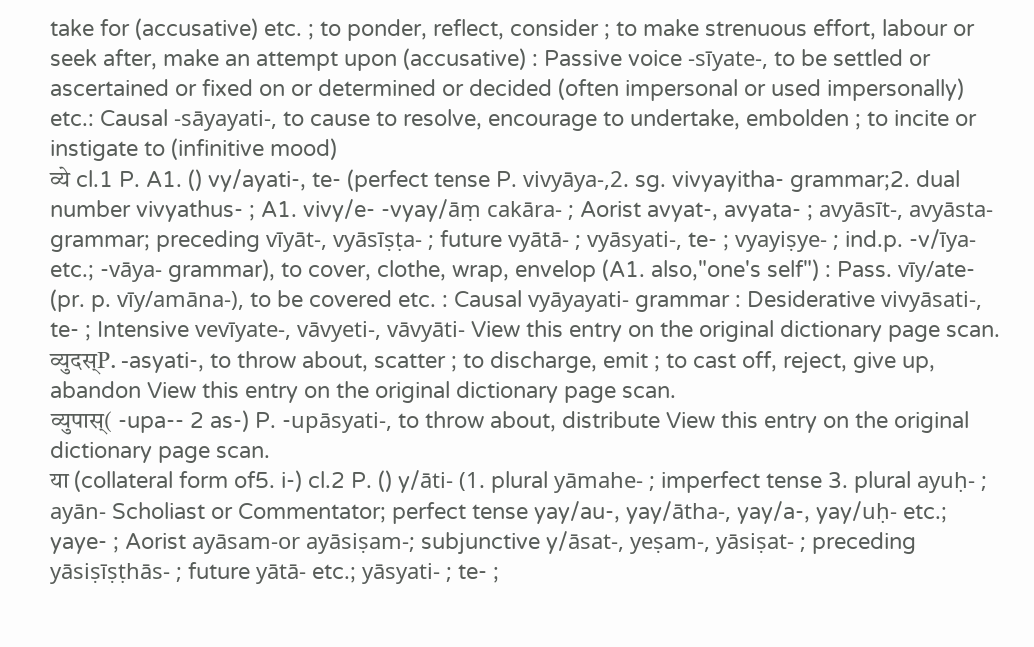take for (accusative) etc. ; to ponder, reflect, consider ; to make strenuous effort, labour or seek after, make an attempt upon (accusative) : Passive voice -sīyate-, to be settled or ascertained or fixed on or determined or decided (often impersonal or used impersonally) etc.: Causal -sāyayati-, to cause to resolve, encourage to undertake, embolden ; to incite or instigate to (infinitive mood)
व्ये cl.1 P. A1. () vy/ayati-, te- (perfect tense P. vivyāya-,2. sg. vivyayitha- grammar;2. dual number vivyathus- ; A1. vivy/e- -vyay/āṃ cakāra- ; Aorist avyat-, avyata- ; avyāsīt-, avyāsta- grammar; preceding vīyāt-, vyāsīṣṭa- ; future vyātā- ; vyāsyati-, te- ; vyayiṣye- ; ind.p. -v/īya- etc.; -vāya- grammar), to cover, clothe, wrap, envelop (A1. also,"one's self") : Pass. vīy/ate- (pr. p. vīy/amāna-), to be covered etc. : Causal vyāyayati- grammar : Desiderative vivyāsati-, te- ; Intensive vevīyate-, vāvyeti-, vāvyāti- View this entry on the original dictionary page scan.
व्युदस्P. -asyati-, to throw about, scatter ; to discharge, emit ; to cast off, reject, give up, abandon View this entry on the original dictionary page scan.
व्युपास्( -upa-- 2 as-) P. -upāsyati-, to throw about, distribute View this entry on the original dictionary page scan.
या (collateral form of5. i-) cl.2 P. () y/āti- (1. plural yāmahe- ; imperfect tense 3. plural ayuḥ- ; ayān- Scholiast or Commentator; perfect tense yay/au-, yay/ātha-, yay/a-, yay/uḥ- etc.; yaye- ; Aorist ayāsam-or ayāsiṣam-; subjunctive y/āsat-, yeṣam-, yāsiṣat- ; preceding yāsiṣīṣṭhās- ; future yātā- etc.; yāsyati- ; te- ;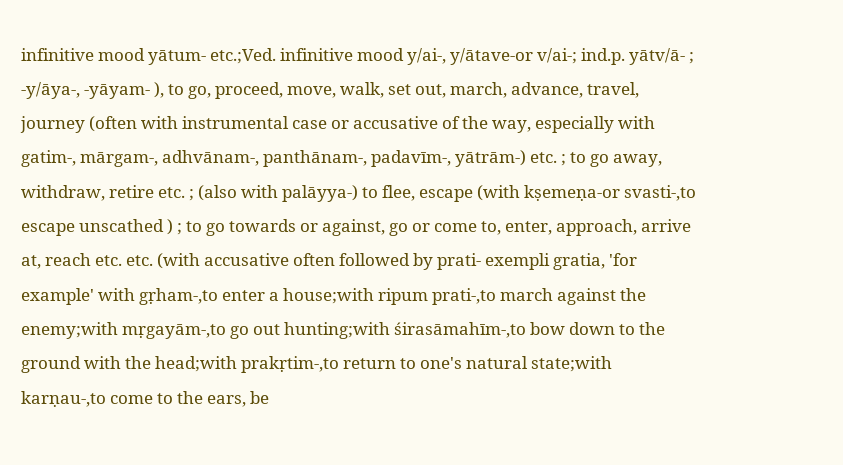infinitive mood yātum- etc.;Ved. infinitive mood y/ai-, y/ātave-or v/ai-; ind.p. yātv/ā- ; -y/āya-, -yāyam- ), to go, proceed, move, walk, set out, march, advance, travel, journey (often with instrumental case or accusative of the way, especially with gatim-, mārgam-, adhvānam-, panthānam-, padavīm-, yātrām-) etc. ; to go away, withdraw, retire etc. ; (also with palāyya-) to flee, escape (with kṣemeṇa-or svasti-,to escape unscathed ) ; to go towards or against, go or come to, enter, approach, arrive at, reach etc. etc. (with accusative often followed by prati- exempli gratia, 'for example' with gṛham-,to enter a house;with ripum prati-,to march against the enemy;with mṛgayām-,to go out hunting;with śirasāmahīm-,to bow down to the ground with the head;with prakṛtim-,to return to one's natural state;with karṇau-,to come to the ears, be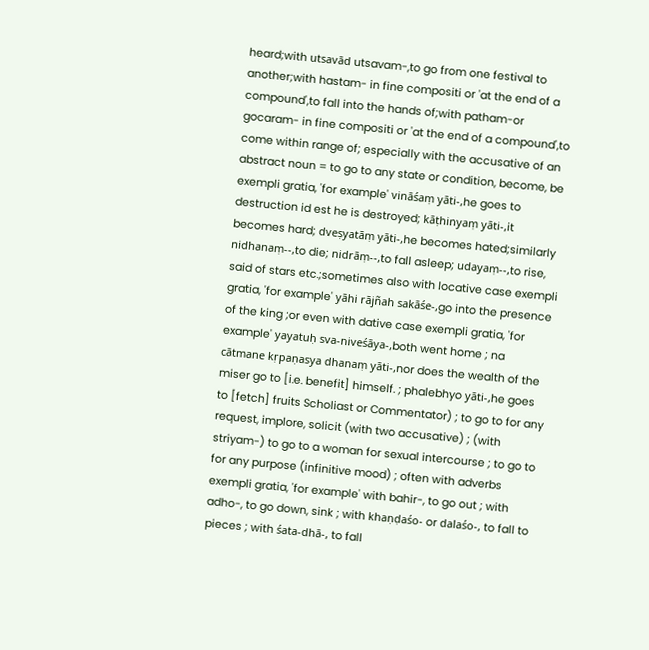heard;with utsavād utsavam-,to go from one festival to another;with hastam- in fine compositi or 'at the end of a compound',to fall into the hands of;with patham-or gocaram- in fine compositi or 'at the end of a compound',to come within range of; especially with the accusative of an abstract noun = to go to any state or condition, become, be exempli gratia, 'for example' vināśaṃ yāti-,he goes to destruction id est he is destroyed; kāṭhinyaṃ yāti-,it becomes hard; dveṣyatāṃ yāti-,he becomes hated;similarly nidhanaṃ--,to die; nidrāṃ--,to fall asleep; udayaṃ--,to rise, said of stars etc.;sometimes also with locative case exempli gratia, 'for example' yāhi rājñah sakāśe-,go into the presence of the king ;or even with dative case exempli gratia, 'for example' yayatuḥ sva-niveśāya-,both went home ; na cātmane kṛpaṇasya dhanaṃ yāti-,nor does the wealth of the miser go to [i.e. benefit] himself. ; phalebhyo yāti-,he goes to [fetch] fruits Scholiast or Commentator) ; to go to for any request, implore, solicit (with two accusative) ; (with striyam-) to go to a woman for sexual intercourse ; to go to for any purpose (infinitive mood) ; often with adverbs exempli gratia, 'for example' with bahir-, to go out ; with adho-, to go down, sink ; with khaṇḍaśo- or dalaśo-, to fall to pieces ; with śata-dhā-, to fall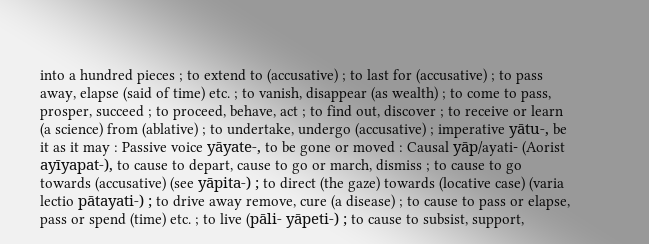into a hundred pieces ; to extend to (accusative) ; to last for (accusative) ; to pass away, elapse (said of time) etc. ; to vanish, disappear (as wealth) ; to come to pass, prosper, succeed ; to proceed, behave, act ; to find out, discover ; to receive or learn (a science) from (ablative) ; to undertake, undergo (accusative) ; imperative yātu-, be it as it may : Passive voice yāyate-, to be gone or moved : Causal yāp/ayati- (Aorist ayīyapat-), to cause to depart, cause to go or march, dismiss ; to cause to go towards (accusative) (see yāpita-) ; to direct (the gaze) towards (locative case) (varia lectio pātayati-) ; to drive away remove, cure (a disease) ; to cause to pass or elapse, pass or spend (time) etc. ; to live (pāli- yāpeti-) ; to cause to subsist, support,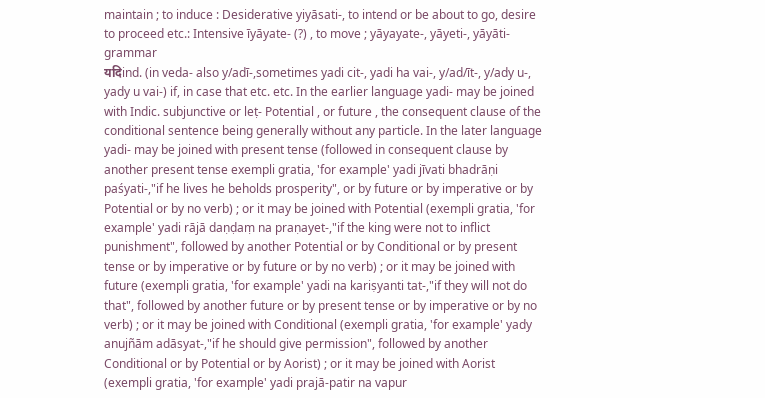maintain ; to induce : Desiderative yiyāsati-, to intend or be about to go, desire to proceed etc.: Intensive īyāyate- (?) , to move ; yāyayate-, yāyeti-, yāyāti- grammar
यदिind. (in veda- also y/adī-,sometimes yadi cit-, yadi ha vai-, y/ad/īt-, y/ady u-, yady u vai-) if, in case that etc. etc. In the earlier language yadi- may be joined with Indic. subjunctive or leṭ- Potential , or future , the consequent clause of the conditional sentence being generally without any particle. In the later language yadi- may be joined with present tense (followed in consequent clause by another present tense exempli gratia, 'for example' yadi jīvati bhadrāṇi paśyati-,"if he lives he beholds prosperity", or by future or by imperative or by Potential or by no verb) ; or it may be joined with Potential (exempli gratia, 'for example' yadi rājā daṇḍaṃ na praṇayet-,"if the king were not to inflict punishment", followed by another Potential or by Conditional or by present tense or by imperative or by future or by no verb) ; or it may be joined with future (exempli gratia, 'for example' yadi na kariṣyanti tat-,"if they will not do that", followed by another future or by present tense or by imperative or by no verb) ; or it may be joined with Conditional (exempli gratia, 'for example' yady anujñām adāsyat-,"if he should give permission", followed by another Conditional or by Potential or by Aorist) ; or it may be joined with Aorist (exempli gratia, 'for example' yadi prajā-patir na vapur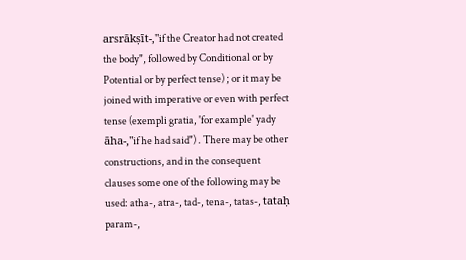arsrākṣīt-,"if the Creator had not created the body", followed by Conditional or by Potential or by perfect tense) ; or it may be joined with imperative or even with perfect tense (exempli gratia, 'for example' yady āha-,"if he had said") . There may be other constructions, and in the consequent clauses some one of the following may be used: atha-, atra-, tad-, tena-, tatas-, tataḥ param-,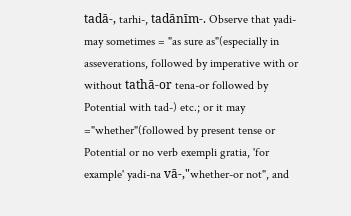tadā-, tarhi-, tadānīm-. Observe that yadi- may sometimes = "as sure as"(especially in asseverations, followed by imperative with or without tathā-or tena-or followed by Potential with tad-) etc.; or it may ="whether"(followed by present tense or Potential or no verb exempli gratia, 'for example' yadi-na vā-,"whether-or not", and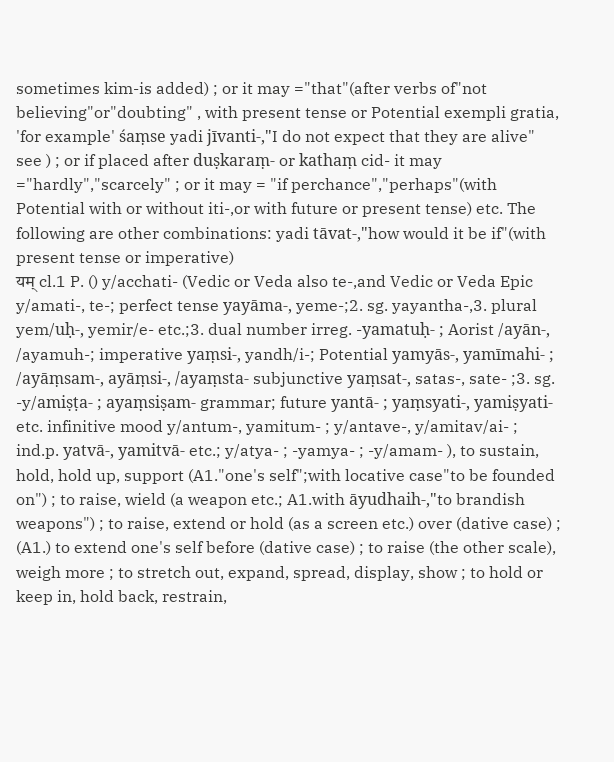sometimes kim-is added) ; or it may ="that"(after verbs of"not believing"or"doubting" , with present tense or Potential exempli gratia, 'for example' śaṃse yadi jīvanti-,"I do not expect that they are alive" see ) ; or if placed after duṣkaraṃ- or kathaṃ cid- it may ="hardly","scarcely" ; or it may = "if perchance","perhaps"(with Potential with or without iti-,or with future or present tense) etc. The following are other combinations: yadi tāvat-,"how would it be if"(with present tense or imperative)
यम् cl.1 P. () y/acchati- (Vedic or Veda also te-,and Vedic or Veda Epic y/amati-, te-; perfect tense yayāma-, yeme-;2. sg. yayantha-,3. plural yem/uḥ-, yemir/e- etc.;3. dual number irreg. -yamatuḥ- ; Aorist /ayān-, /ayamuh-; imperative yaṃsi-, yandh/i-; Potential yamyās-, yamīmahi- ; /ayāṃsam-, ayāṃsi-, /ayaṃsta- subjunctive yaṃsat-, satas-, sate- ;3. sg. -y/amiṣṭa- ; ayaṃsiṣam- grammar; future yantā- ; yaṃsyati-, yamiṣyati- etc. infinitive mood y/antum-, yamitum- ; y/antave-, y/amitav/ai- ; ind.p. yatvā-, yamitvā- etc.; y/atya- ; -yamya- ; -y/amam- ), to sustain, hold, hold up, support (A1."one's self";with locative case"to be founded on") ; to raise, wield (a weapon etc.; A1.with āyudhaih-,"to brandish weapons") ; to raise, extend or hold (as a screen etc.) over (dative case) ; (A1.) to extend one's self before (dative case) ; to raise (the other scale), weigh more ; to stretch out, expand, spread, display, show ; to hold or keep in, hold back, restrain,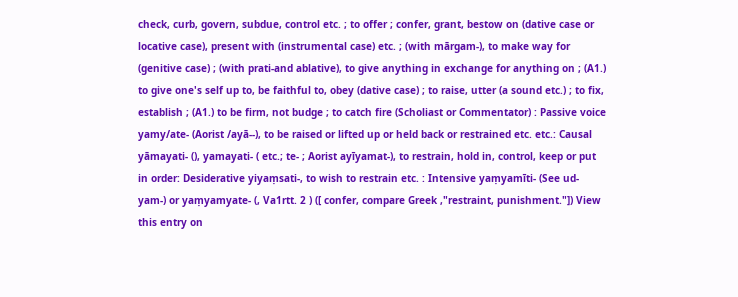check, curb, govern, subdue, control etc. ; to offer ; confer, grant, bestow on (dative case or locative case), present with (instrumental case) etc. ; (with mārgam-), to make way for (genitive case) ; (with prati-and ablative), to give anything in exchange for anything on ; (A1.) to give one's self up to, be faithful to, obey (dative case) ; to raise, utter (a sound etc.) ; to fix, establish ; (A1.) to be firm, not budge ; to catch fire (Scholiast or Commentator) : Passive voice yamy/ate- (Aorist /ayā--), to be raised or lifted up or held back or restrained etc. etc.: Causal yāmayati- (), yamayati- ( etc.; te- ; Aorist ayīyamat-), to restrain, hold in, control, keep or put in order: Desiderative yiyaṃsati-, to wish to restrain etc. : Intensive yaṃyamīti- (See ud-yam-) or yaṃyamyate- (, Va1rtt. 2 ) ([ confer, compare Greek ,"restraint, punishment."]) View this entry on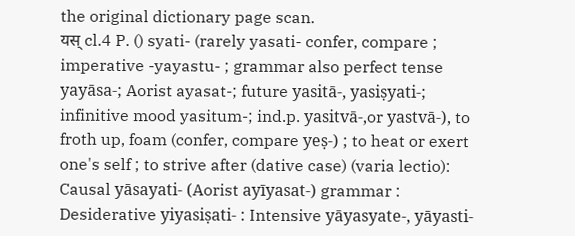the original dictionary page scan.
यस् cl.4 P. () syati- (rarely yasati- confer, compare ; imperative -yayastu- ; grammar also perfect tense yayāsa-; Aorist ayasat-; future yasitā-, yasiṣyati-; infinitive mood yasitum-; ind.p. yasitvā-,or yastvā-), to froth up, foam (confer, compare yeṣ-) ; to heat or exert one's self ; to strive after (dative case) (varia lectio): Causal yāsayati- (Aorist ayīyasat-) grammar : Desiderative yiyasiṣati- : Intensive yāyasyate-, yāyasti-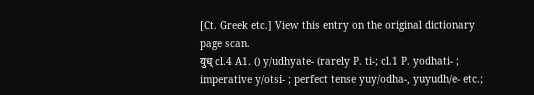[Ct. Greek etc.] View this entry on the original dictionary page scan.
युध् cl.4 A1. () y/udhyate- (rarely P. ti-; cl.1 P. yodhati- ; imperative y/otsi- ; perfect tense yuy/odha-, yuyudh/e- etc.;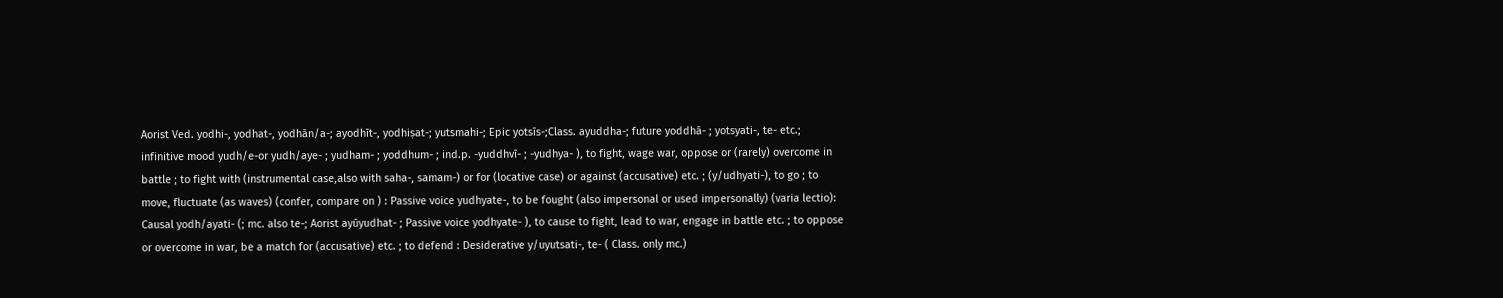Aorist Ved. yodhi-, yodhat-, yodhān/a-; ayodhīt-, yodhiṣat-; yutsmahi-; Epic yotsīs-;Class. ayuddha-; future yoddhā- ; yotsyati-, te- etc.; infinitive mood yudh/e-or yudh/aye- ; yudham- ; yoddhum- ; ind.p. -yuddhvī- ; -yudhya- ), to fight, wage war, oppose or (rarely) overcome in battle ; to fight with (instrumental case,also with saha-, samam-) or for (locative case) or against (accusative) etc. ; (y/udhyati-), to go ; to move, fluctuate (as waves) (confer, compare on ) : Passive voice yudhyate-, to be fought (also impersonal or used impersonally) (varia lectio): Causal yodh/ayati- (; mc. also te-; Aorist ayūyudhat- ; Passive voice yodhyate- ), to cause to fight, lead to war, engage in battle etc. ; to oppose or overcome in war, be a match for (accusative) etc. ; to defend : Desiderative y/uyutsati-, te- ( Class. only mc.)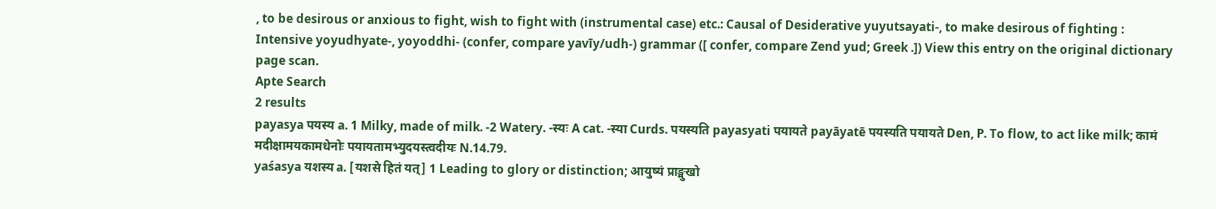, to be desirous or anxious to fight, wish to fight with (instrumental case) etc.: Causal of Desiderative yuyutsayati-, to make desirous of fighting : Intensive yoyudhyate-, yoyoddhi- (confer, compare yavīy/udh-) grammar ([ confer, compare Zend yud; Greek .]) View this entry on the original dictionary page scan.
Apte Search
2 results
payasya पयस्य a. 1 Milky, made of milk. -2 Watery. -स्यः A cat. -स्या Curds. पयस्यति payasyati पयायते payāyatē पयस्यति पयायते Den, P. To flow, to act like milk; कामं मदीक्षामयकामधेनोः पयायतामभ्युदयस्त्वदीयः N.14.79.
yaśasya यशस्य a. [यशसे हितं यत्] 1 Leading to glory or distinction; आयुष्यं प्राङ्मुखो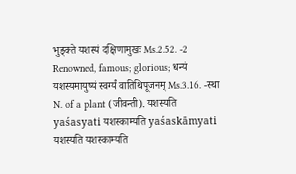भुङ्क्ते यशस्यं दक्षिणामुखः Ms.2.52. -2 Renowned, famous; glorious; धन्यं यशस्यमायुष्यं स्वर्ग्यं वातिथिपूजनम् Ms.3.16. -स्था N. of a plant (जीवन्ती). यशस्यति yaśasyati यशस्काम्यति yaśaskāmyati यशस्यति यशस्काम्यति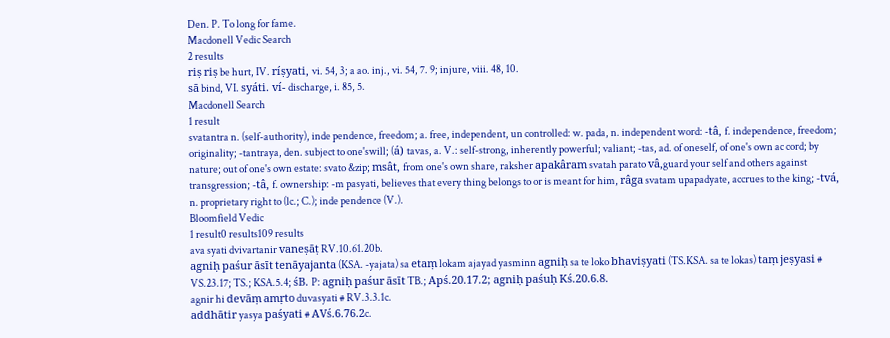Den. P. To long for fame.
Macdonell Vedic Search
2 results
riṣ riṣ be hurt, IV. ríṣyati, vi. 54, 3; a ao. inj., vi. 54, 7. 9; injure, viii. 48, 10.
sā bind, VI. syáti. ví- discharge, i. 85, 5.
Macdonell Search
1 result
svatantra n. (self-authority), inde pendence, freedom; a. free, independent, un controlled: w. pada, n. independent word: -tâ, f. independence, freedom; originality; -tantraya, den. subject to one'swill; (á) tavas, a. V.: self-strong, inherently powerful; valiant; -tas, ad. of oneself, of one's own ac cord; by nature; out of one's own estate: svato &zip; msât, from one's own share, raksher apakâram svatah parato vâ,guard your self and others against transgression; -tâ, f. ownership: -m pasyati, believes that every thing belongs to or is meant for him, râga svatam upapadyate, accrues to the king; -tvá, n. proprietary right to (lc.; C.); inde pendence (V.).
Bloomfield Vedic
1 result0 results109 results
ava syati dvivartanir vaneṣāṭ RV.10.61.20b.
agniḥ paśur āsīt tenāyajanta (KSA. -yajata) sa etaṃ lokam ajayad yasminn agniḥ sa te loko bhaviṣyati (TS.KSA. sa te lokas) taṃ jeṣyasi # VS.23.17; TS.; KSA.5.4; śB. P: agniḥ paśur āsīt TB.; Apś.20.17.2; agniḥ paśuḥ Kś.20.6.8.
agnir hi devāṃ amṛto duvasyati # RV.3.3.1c.
addhātir yasya paśyati # AVś.6.76.2c.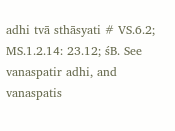adhi tvā sthāsyati # VS.6.2; MS.1.2.14: 23.12; śB. See vanaspatir adhi, and vanaspatis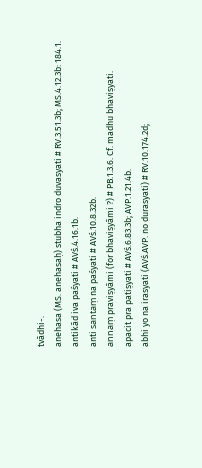tvādhi-.
anehasa (MS. anehasaḥ) stubha indro duvasyati # RV.3.51.3b; MS.4.12.3b: 184.1.
antikād iva paśyati # AVś.4.16.1b.
anti santaṃ na paśyati # AVś.10.8.32b.
annaṃ praviṣyāmi (for bhaviṣyāmi ?) # PB.1.3.6. Cf. madhu bhaviṣyati.
apacit pra patiṣyati # AVś.6.83.3b; AVP.1.21.4b.
abhi yo na irasyati (AVś.AVP. no durasyati) # RV.10.174.2d;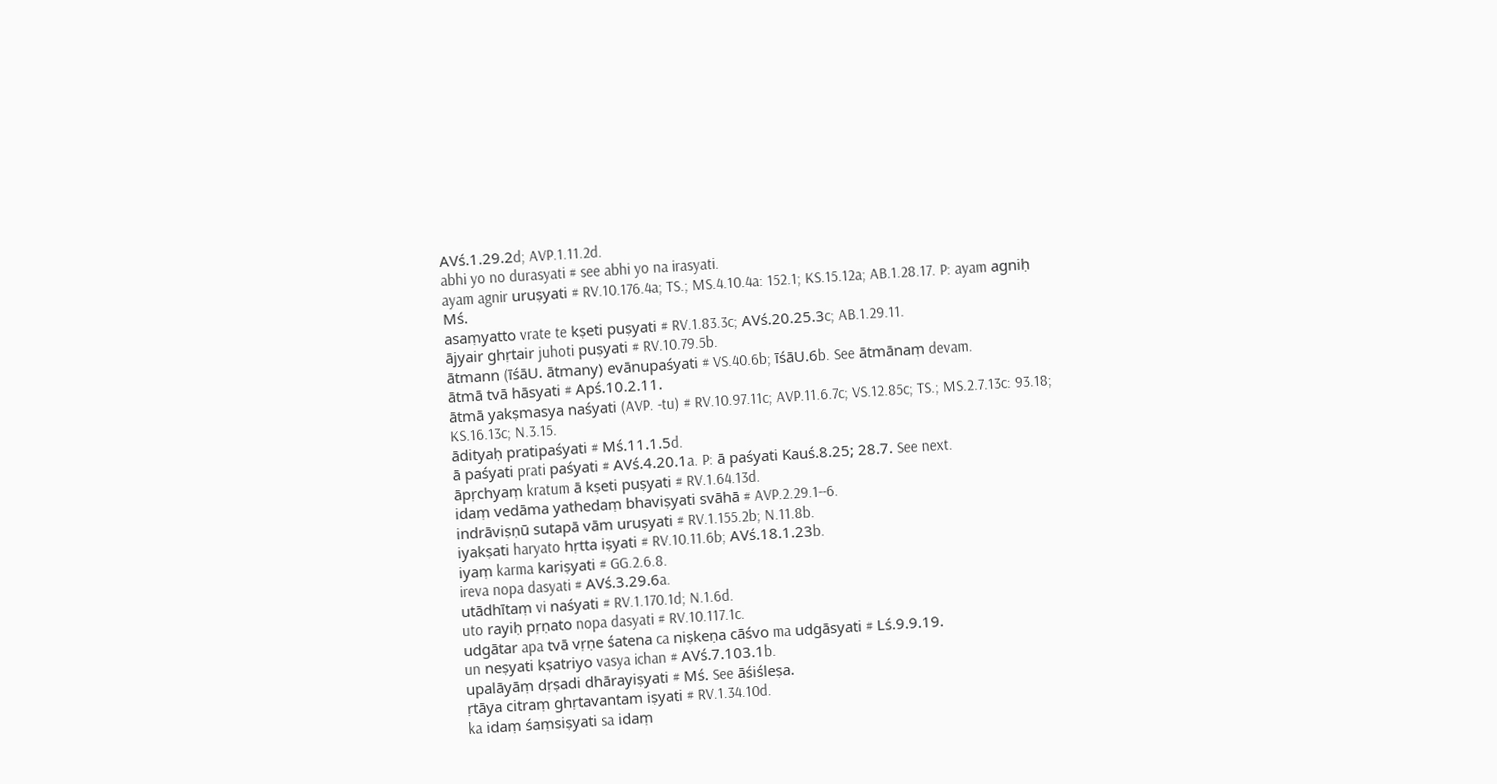AVś.1.29.2d; AVP.1.11.2d.
abhi yo no durasyati # see abhi yo na irasyati.
ayam agnir uruṣyati # RV.10.176.4a; TS.; MS.4.10.4a: 152.1; KS.15.12a; AB.1.28.17. P: ayam agniḥ Mś.
asaṃyatto vrate te kṣeti puṣyati # RV.1.83.3c; AVś.20.25.3c; AB.1.29.11.
ājyair ghṛtair juhoti puṣyati # RV.10.79.5b.
ātmann (īśāU. ātmany) evānupaśyati # VS.40.6b; īśāU.6b. See ātmānaṃ devam.
ātmā tvā hāsyati # Apś.10.2.11.
ātmā yakṣmasya naśyati (AVP. -tu) # RV.10.97.11c; AVP.11.6.7c; VS.12.85c; TS.; MS.2.7.13c: 93.18; KS.16.13c; N.3.15.
ādityaḥ pratipaśyati # Mś.11.1.5d.
ā paśyati prati paśyati # AVś.4.20.1a. P: ā paśyati Kauś.8.25; 28.7. See next.
āpṛchyaṃ kratum ā kṣeti puṣyati # RV.1.64.13d.
idaṃ vedāma yathedaṃ bhaviṣyati svāhā # AVP.2.29.1--6.
indrāviṣṇū sutapā vām uruṣyati # RV.1.155.2b; N.11.8b.
iyakṣati haryato hṛtta iṣyati # RV.10.11.6b; AVś.18.1.23b.
iyaṃ karma kariṣyati # GG.2.6.8.
ireva nopa dasyati # AVś.3.29.6a.
utādhītaṃ vi naśyati # RV.1.170.1d; N.1.6d.
uto rayiḥ pṛṇato nopa dasyati # RV.10.117.1c.
udgātar apa tvā vṛṇe śatena ca niṣkeṇa cāśvo ma udgāsyati # Lś.9.9.19.
un neṣyati kṣatriyo vasya ichan # AVś.7.103.1b.
upalāyāṃ dṛṣadi dhārayiṣyati # Mś. See āśiśleṣa.
ṛtāya citraṃ ghṛtavantam iṣyati # RV.1.34.10d.
ka idaṃ śaṃsiṣyati sa idaṃ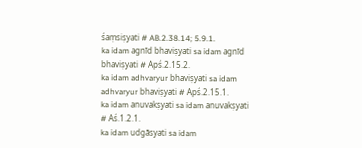śaṃsiṣyati # AB.2.38.14; 5.9.1.
ka idam agnīd bhaviṣyati sa idam agnīd bhaviṣyati # Apś.2.15.2.
ka idam adhvaryur bhaviṣyati sa idam adhvaryur bhaviṣyati # Apś.2.15.1.
ka idam anuvakṣyati sa idam anuvakṣyati # Aś.1.2.1.
ka idam udgāsyati sa idam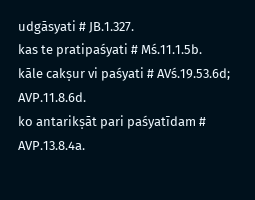udgāsyati # JB.1.327.
kas te pratipaśyati # Mś.11.1.5b.
kāle cakṣur vi paśyati # AVś.19.53.6d; AVP.11.8.6d.
ko antarikṣāt pari paśyatīdam # AVP.13.8.4a.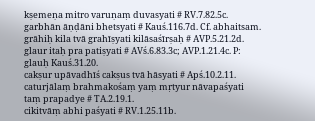kṣemeṇa mitro varuṇaṃ duvasyati # RV.7.82.5c.
garbhān āṇḍāni bhetsyati # Kauś.116.7d. Cf. abhaitsam.
grāhiḥ kila tvā grahīṣyati kilāsaśīrṣaḥ # AVP.5.21.2d.
glaur itaḥ pra patiṣyati # AVś.6.83.3c; AVP.1.21.4c. P: glauḥ Kauś.31.20.
cakṣur upāvadhīś cakṣus tvā hāsyati # Apś.10.2.11.
caturjālaṃ brahmakośaṃ yaṃ mṛtyur nāvapaśyati taṃ prapadye # TA.2.19.1.
cikitvāṃ abhi paśyati # RV.1.25.11b.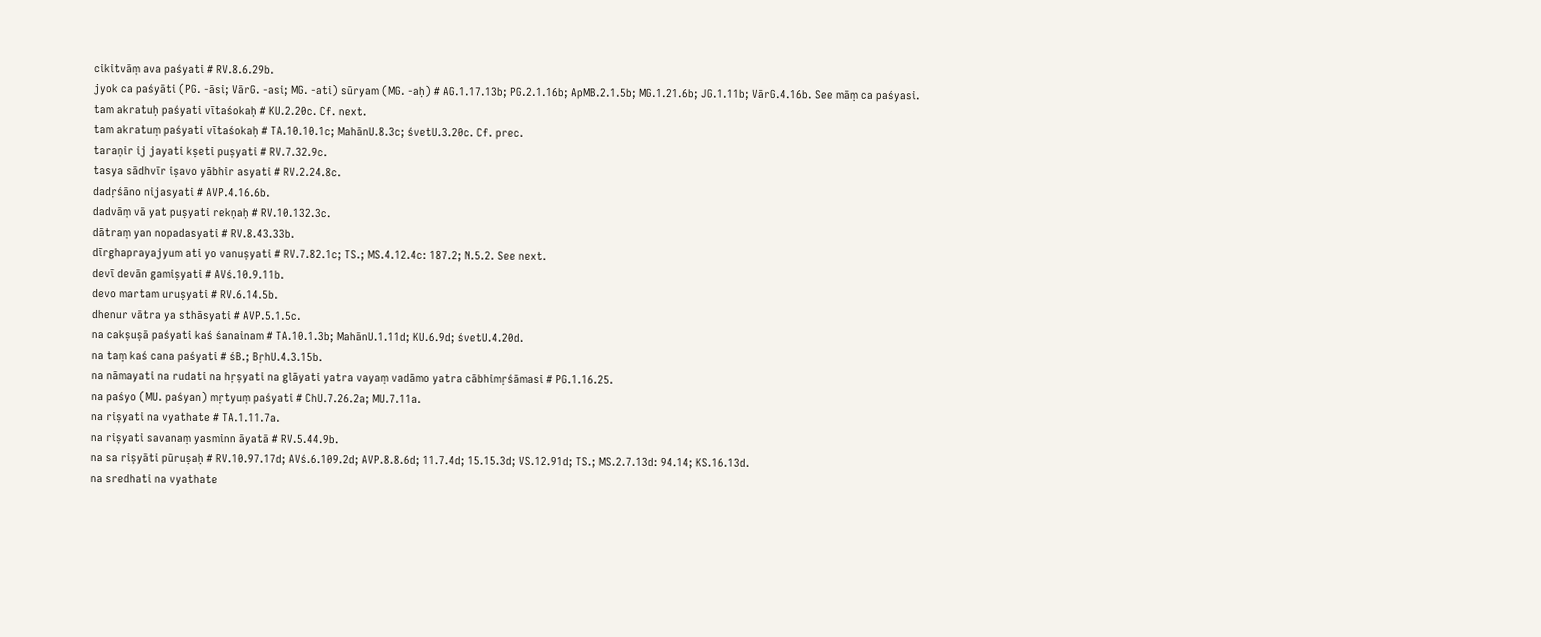cikitvāṃ ava paśyati # RV.8.6.29b.
jyok ca paśyāti (PG. -āsi; VārG. -asi; MG. -ati) sūryam (MG. -aḥ) # AG.1.17.13b; PG.2.1.16b; ApMB.2.1.5b; MG.1.21.6b; JG.1.11b; VārG.4.16b. See māṃ ca paśyasi.
tam akratuḥ paśyati vītaśokaḥ # KU.2.20c. Cf. next.
tam akratuṃ paśyati vītaśokaḥ # TA.10.10.1c; MahānU.8.3c; śvetU.3.20c. Cf. prec.
taraṇir ij jayati kṣeti puṣyati # RV.7.32.9c.
tasya sādhvīr iṣavo yābhir asyati # RV.2.24.8c.
dadṛśāno nijasyati # AVP.4.16.6b.
dadvāṃ vā yat puṣyati rekṇaḥ # RV.10.132.3c.
dātraṃ yan nopadasyati # RV.8.43.33b.
dīrghaprayajyum ati yo vanuṣyati # RV.7.82.1c; TS.; MS.4.12.4c: 187.2; N.5.2. See next.
devī devān gamiṣyati # AVś.10.9.11b.
devo martam uruṣyati # RV.6.14.5b.
dhenur vātra ya sthāsyati # AVP.5.1.5c.
na cakṣuṣā paśyati kaś śanainam # TA.10.1.3b; MahānU.1.11d; KU.6.9d; śvetU.4.20d.
na taṃ kaś cana paśyati # śB.; BṛhU.4.3.15b.
na nāmayati na rudati na hṛṣyati na glāyati yatra vayaṃ vadāmo yatra cābhimṛśāmasi # PG.1.16.25.
na paśyo (MU. paśyan) mṛtyuṃ paśyati # ChU.7.26.2a; MU.7.11a.
na riṣyati na vyathate # TA.1.11.7a.
na riṣyati savanaṃ yasminn āyatā # RV.5.44.9b.
na sa riṣyāti pūruṣaḥ # RV.10.97.17d; AVś.6.109.2d; AVP.8.8.6d; 11.7.4d; 15.15.3d; VS.12.91d; TS.; MS.2.7.13d: 94.14; KS.16.13d.
na sredhati na vyathate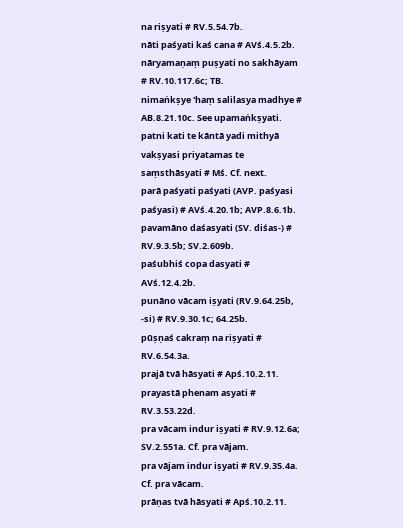na riṣyati # RV.5.54.7b.
nāti paśyati kaś cana # AVś.4.5.2b.
nāryamaṇaṃ puṣyati no sakhāyam # RV.10.117.6c; TB.
nimaṅkṣye 'haṃ salilasya madhye # AB.8.21.10c. See upamaṅkṣyati.
patni kati te kāntā yadi mithyā vakṣyasi priyatamas te saṃsthāsyati # Mś. Cf. next.
parā paśyati paśyati (AVP. paśyasi paśyasi) # AVś.4.20.1b; AVP.8.6.1b.
pavamāno daśasyati (SV. diśas-) # RV.9.3.5b; SV.2.609b.
paśubhiś copa dasyati # AVś.12.4.2b.
punāno vācam iṣyati (RV.9.64.25b, -si) # RV.9.30.1c; 64.25b.
pūṣṇaś cakraṃ na riṣyati # RV.6.54.3a.
prajā tvā hāsyati # Apś.10.2.11.
prayastā phenam asyati # RV.3.53.22d.
pra vācam indur iṣyati # RV.9.12.6a; SV.2.551a. Cf. pra vājam.
pra vājam indur iṣyati # RV.9.35.4a. Cf. pra vācam.
prāṇas tvā hāsyati # Apś.10.2.11.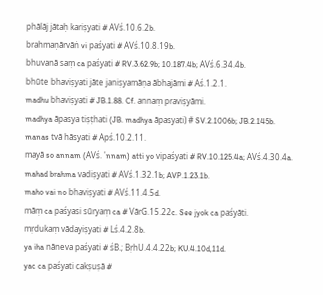phālāj jātaḥ kariṣyati # AVś.10.6.2b.
brahmaṇārvāṅ vi paśyati # AVś.10.8.19b.
bhuvanā saṃ ca paśyati # RV.3.62.9b; 10.187.4b; AVś.6.34.4b.
bhūte bhaviṣyati jāte janiṣyamāṇa ābhajāmi # Aś.1.2.1.
madhu bhaviṣyati # JB.1.88. Cf. annaṃ praviṣyāmi.
madhya āpasya tiṣṭhati (JB. madhya āpasyati) # SV.2.1006b; JB.2.145b.
manas tvā hāsyati # Apś.10.2.11.
mayā so annam (AVś. 'nnam) atti yo vipaśyati # RV.10.125.4a; AVś.4.30.4a.
mahad brahma vadiṣyati # AVś.1.32.1b; AVP.1.23.1b.
maho vai no bhaviṣyati # AVś.11.4.5d.
māṃ ca paśyasi sūryaṃ ca # VārG.15.22c. See jyok ca paśyāti.
mṛdukaṃ vādayiṣyati # Lś.4.2.8b.
ya iha nāneva paśyati # śB.; BṛhU.4.4.22b; KU.4.10d,11d.
yac ca paśyati cakṣuṣā #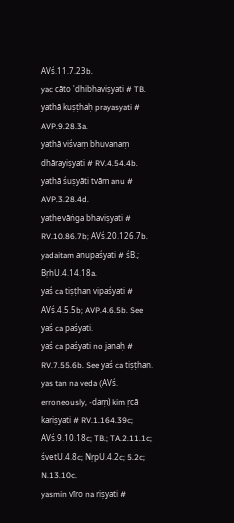AVś.11.7.23b.
yac cāto 'dhibhaviṣyati # TB.
yathā kuṣṭhaḥ prayasyati # AVP.9.28.3a.
yathā viśvaṃ bhuvanaṃ dhārayiṣyati # RV.4.54.4b.
yathā śuṣyāti tvām anu # AVP.3.28.4d.
yathevāṅga bhaviṣyati # RV.10.86.7b; AVś.20.126.7b.
yadaitam anupaśyati # śB.; BṛhU.4.14.18a.
yaś ca tiṣṭhan vipaśyati # AVś.4.5.5b; AVP.4.6.5b. See yaś ca paśyati.
yaś ca paśyati no janaḥ # RV.7.55.6b. See yaś ca tiṣṭhan.
yas tan na veda (AVś. erroneously, -daṃ) kim ṛcā kariṣyati # RV.1.164.39c; AVś.9.10.18c; TB.; TA.2.11.1c; śvetU.4.8c; NṛpU.4.2c; 5.2c; N.13.10c.
yasmin vīro na riṣyati #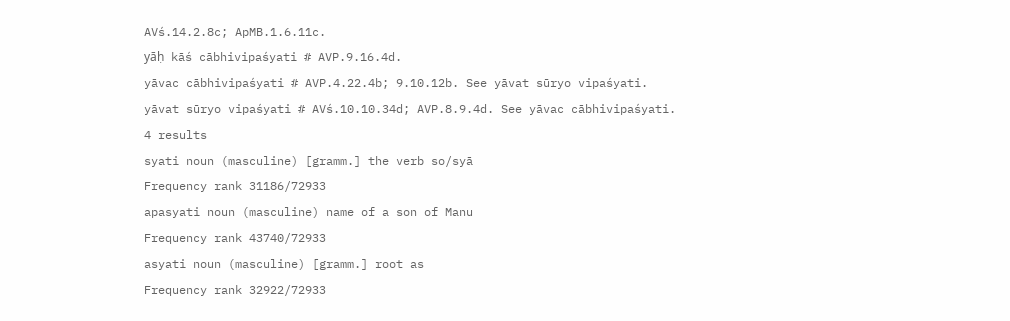AVś.14.2.8c; ApMB.1.6.11c.
yāḥ kāś cābhivipaśyati # AVP.9.16.4d.
yāvac cābhivipaśyati # AVP.4.22.4b; 9.10.12b. See yāvat sūryo vipaśyati.
yāvat sūryo vipaśyati # AVś.10.10.34d; AVP.8.9.4d. See yāvac cābhivipaśyati.
4 results
syati noun (masculine) [gramm.] the verb so/syā
Frequency rank 31186/72933
apasyati noun (masculine) name of a son of Manu
Frequency rank 43740/72933
asyati noun (masculine) [gramm.] root as
Frequency rank 32922/72933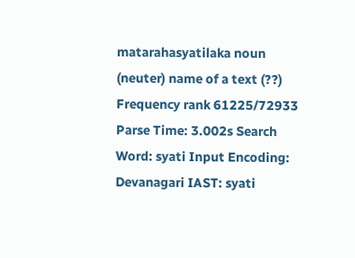matarahasyatilaka noun (neuter) name of a text (??)
Frequency rank 61225/72933
Parse Time: 3.002s Search Word: syati Input Encoding: Devanagari IAST: syati